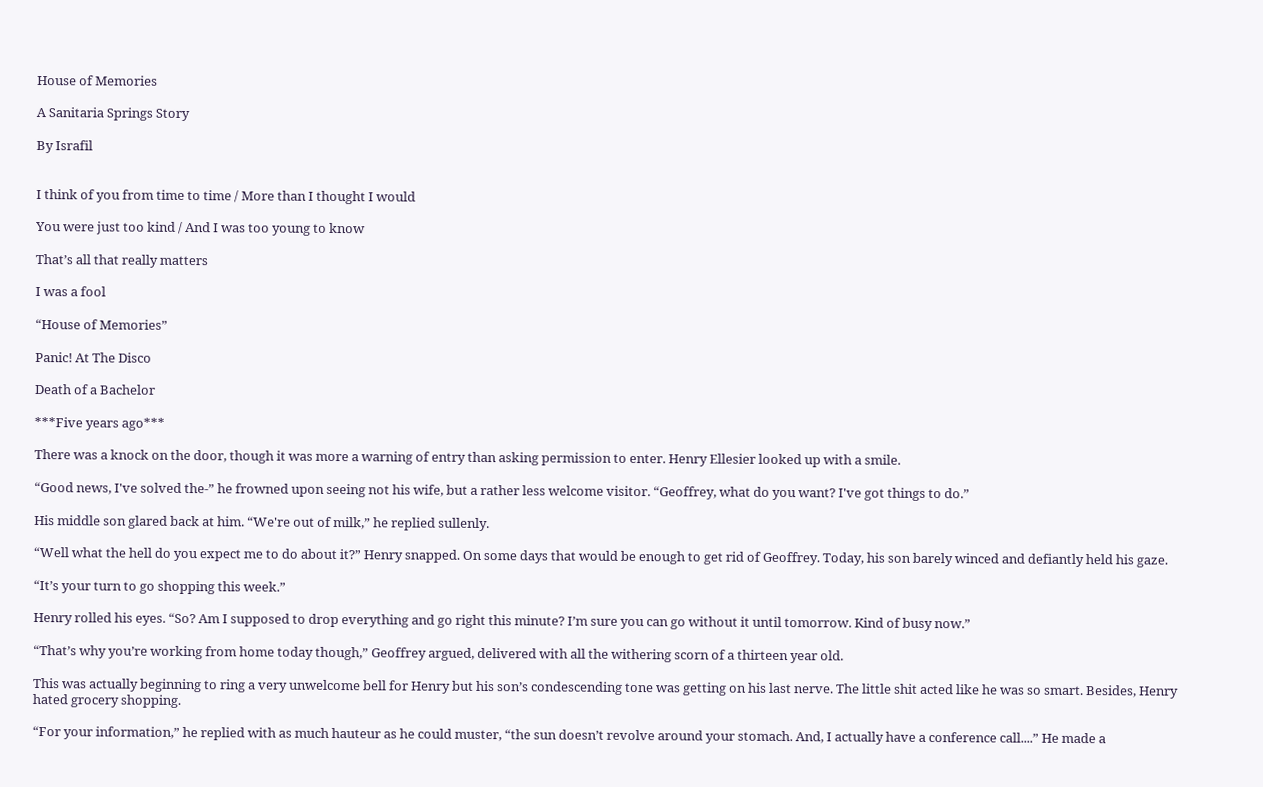House of Memories

A Sanitaria Springs Story

By Israfil


I think of you from time to time / More than I thought I would

You were just too kind / And I was too young to know

That’s all that really matters

I was a fool

“House of Memories”

Panic! At The Disco

Death of a Bachelor

***Five years ago***

There was a knock on the door, though it was more a warning of entry than asking permission to enter. Henry Ellesier looked up with a smile.

“Good news, I've solved the-” he frowned upon seeing not his wife, but a rather less welcome visitor. “Geoffrey, what do you want? I've got things to do.”

His middle son glared back at him. “We're out of milk,” he replied sullenly.

“Well what the hell do you expect me to do about it?” Henry snapped. On some days that would be enough to get rid of Geoffrey. Today, his son barely winced and defiantly held his gaze.

“It’s your turn to go shopping this week.”

Henry rolled his eyes. “So? Am I supposed to drop everything and go right this minute? I’m sure you can go without it until tomorrow. Kind of busy now.”

“That’s why you’re working from home today though,” Geoffrey argued, delivered with all the withering scorn of a thirteen year old.

This was actually beginning to ring a very unwelcome bell for Henry but his son’s condescending tone was getting on his last nerve. The little shit acted like he was so smart. Besides, Henry hated grocery shopping.

“For your information,” he replied with as much hauteur as he could muster, “the sun doesn’t revolve around your stomach. And, I actually have a conference call....” He made a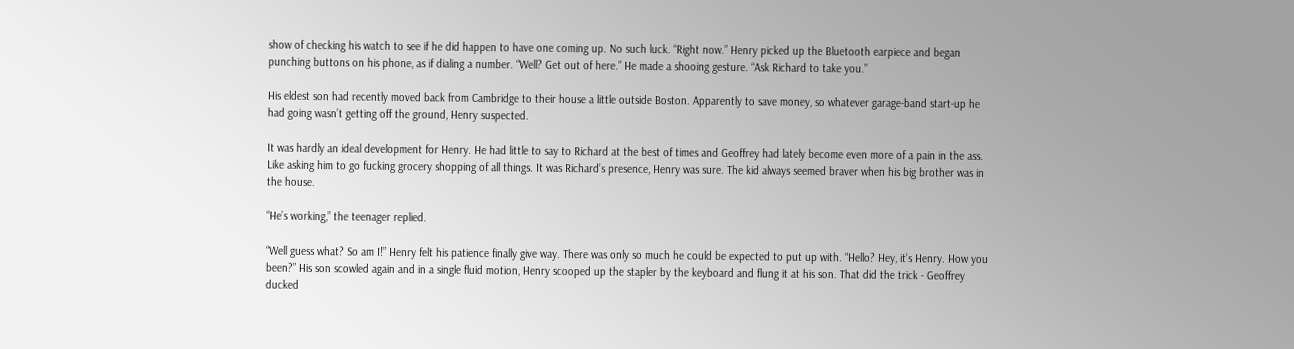show of checking his watch to see if he did happen to have one coming up. No such luck. “Right now.” Henry picked up the Bluetooth earpiece and began punching buttons on his phone, as if dialing a number. “Well? Get out of here.” He made a shooing gesture. “Ask Richard to take you.”

His eldest son had recently moved back from Cambridge to their house a little outside Boston. Apparently to save money, so whatever garage-band start-up he had going wasn’t getting off the ground, Henry suspected.

It was hardly an ideal development for Henry. He had little to say to Richard at the best of times and Geoffrey had lately become even more of a pain in the ass. Like asking him to go fucking grocery shopping of all things. It was Richard’s presence, Henry was sure. The kid always seemed braver when his big brother was in the house.

“He’s working,” the teenager replied.

“Well guess what? So am I!” Henry felt his patience finally give way. There was only so much he could be expected to put up with. “Hello? Hey, it’s Henry. How you been?” His son scowled again and in a single fluid motion, Henry scooped up the stapler by the keyboard and flung it at his son. That did the trick - Geoffrey ducked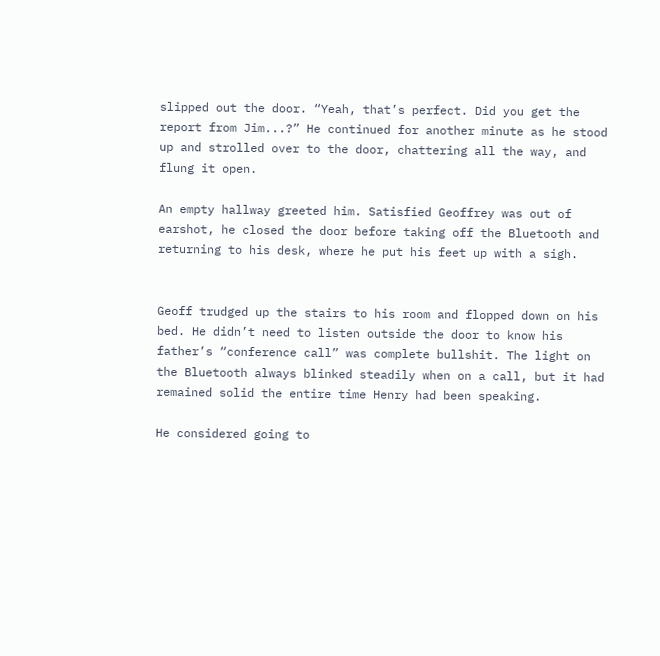slipped out the door. “Yeah, that’s perfect. Did you get the report from Jim...?” He continued for another minute as he stood up and strolled over to the door, chattering all the way, and flung it open.

An empty hallway greeted him. Satisfied Geoffrey was out of earshot, he closed the door before taking off the Bluetooth and returning to his desk, where he put his feet up with a sigh.


Geoff trudged up the stairs to his room and flopped down on his bed. He didn’t need to listen outside the door to know his father’s “conference call” was complete bullshit. The light on the Bluetooth always blinked steadily when on a call, but it had remained solid the entire time Henry had been speaking.

He considered going to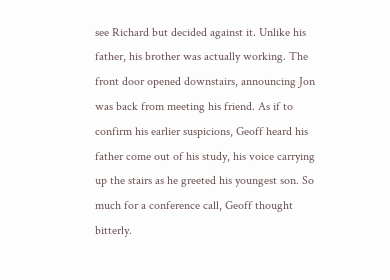see Richard but decided against it. Unlike his father, his brother was actually working. The front door opened downstairs, announcing Jon was back from meeting his friend. As if to confirm his earlier suspicions, Geoff heard his father come out of his study, his voice carrying up the stairs as he greeted his youngest son. So much for a conference call, Geoff thought bitterly.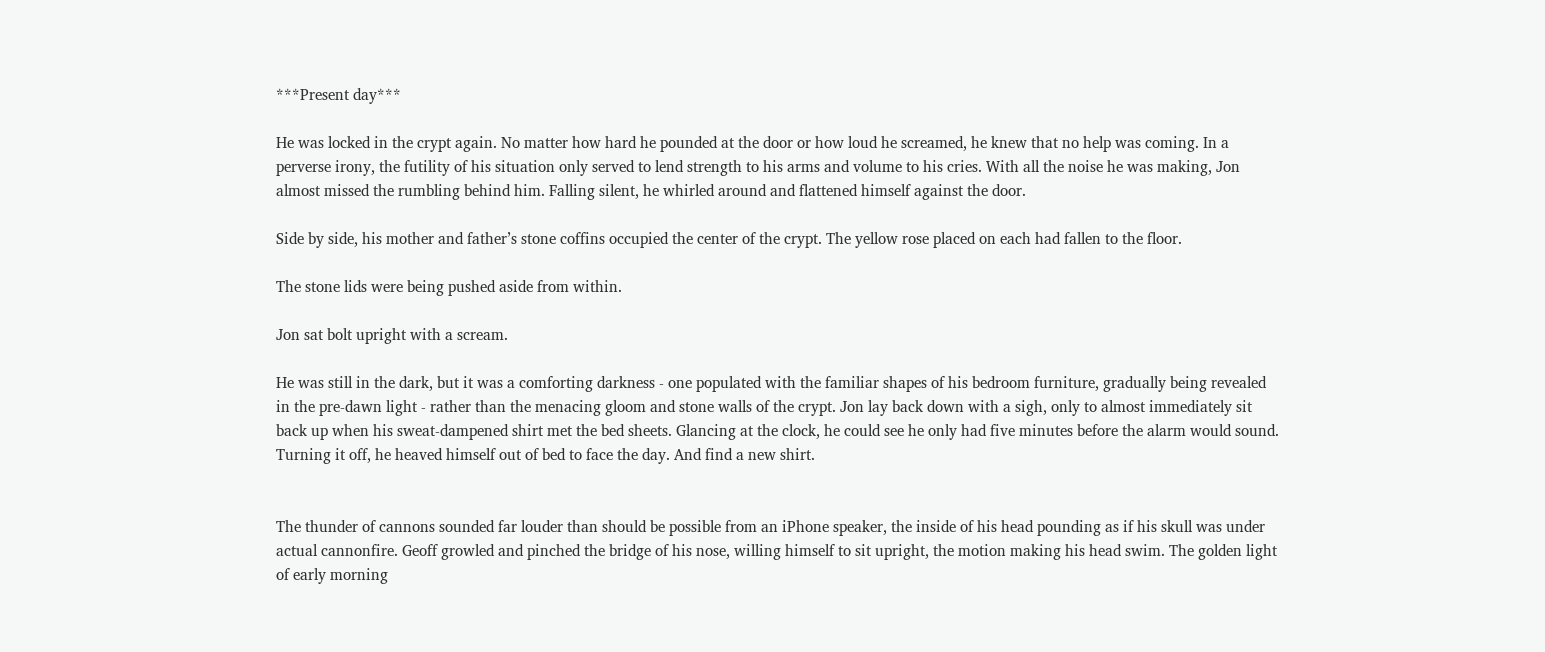***Present day***

He was locked in the crypt again. No matter how hard he pounded at the door or how loud he screamed, he knew that no help was coming. In a perverse irony, the futility of his situation only served to lend strength to his arms and volume to his cries. With all the noise he was making, Jon almost missed the rumbling behind him. Falling silent, he whirled around and flattened himself against the door.

Side by side, his mother and father’s stone coffins occupied the center of the crypt. The yellow rose placed on each had fallen to the floor.

The stone lids were being pushed aside from within.

Jon sat bolt upright with a scream.

He was still in the dark, but it was a comforting darkness - one populated with the familiar shapes of his bedroom furniture, gradually being revealed in the pre-dawn light - rather than the menacing gloom and stone walls of the crypt. Jon lay back down with a sigh, only to almost immediately sit back up when his sweat-dampened shirt met the bed sheets. Glancing at the clock, he could see he only had five minutes before the alarm would sound. Turning it off, he heaved himself out of bed to face the day. And find a new shirt.


The thunder of cannons sounded far louder than should be possible from an iPhone speaker, the inside of his head pounding as if his skull was under actual cannonfire. Geoff growled and pinched the bridge of his nose, willing himself to sit upright, the motion making his head swim. The golden light of early morning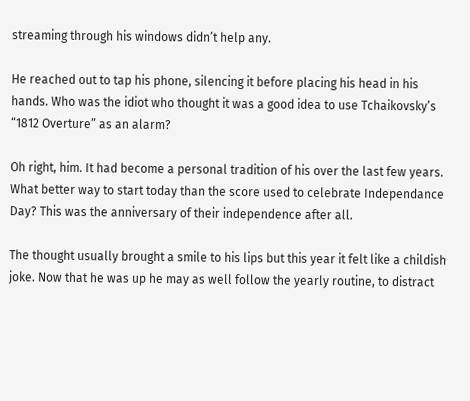streaming through his windows didn’t help any.

He reached out to tap his phone, silencing it before placing his head in his hands. Who was the idiot who thought it was a good idea to use Tchaikovsky’s “1812 Overture” as an alarm?

Oh right, him. It had become a personal tradition of his over the last few years. What better way to start today than the score used to celebrate Independance Day? This was the anniversary of their independence after all.

The thought usually brought a smile to his lips but this year it felt like a childish joke. Now that he was up he may as well follow the yearly routine, to distract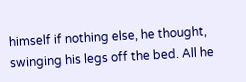himself if nothing else, he thought, swinging his legs off the bed. All he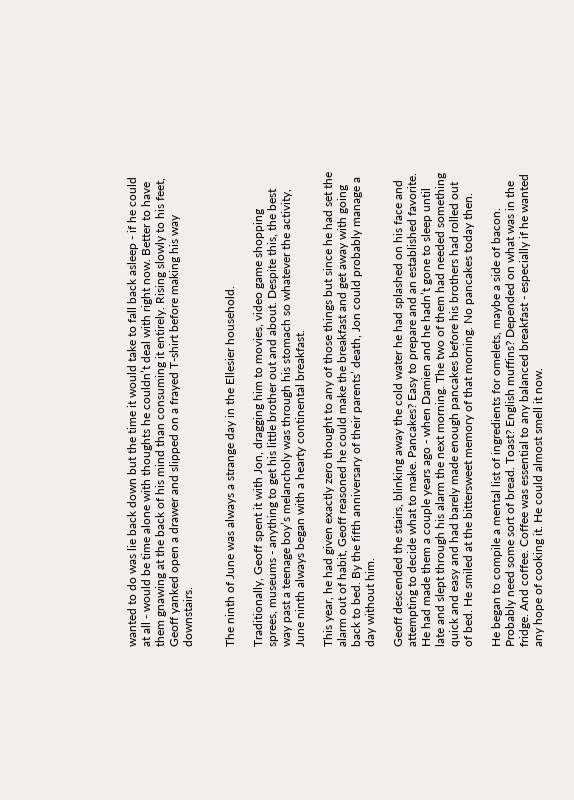wanted to do was lie back down but the time it would take to fall back asleep - if he could at all - would be time alone with thoughts he couldn’t deal with right now. Better to have them gnawing at the back of his mind than consuming it entirely. Rising slowly to his feet, Geoff yanked open a drawer and slipped on a frayed T-shirt before making his way downstairs.


The ninth of June was always a strange day in the Ellesier household.

Traditionally, Geoff spent it with Jon, dragging him to movies, video game shopping sprees, museums - anything to get his little brother out and about. Despite this, the best way past a teenage boy’s melancholy was through his stomach so whatever the activity, June ninth always began with a hearty continental breakfast.

This year, he had given exactly zero thought to any of those things but since he had set the alarm out of habit, Geoff reasoned he could make the breakfast and get away with going back to bed. By the fifth anniversary of their parents’ death, Jon could probably manage a day without him.

Geoff descended the stairs, blinking away the cold water he had splashed on his face and attempting to decide what to make. Pancakes? Easy to prepare and an established favorite. He had made them a couple years ago - when Damien and he hadn’t gone to sleep until late and slept through his alarm the next morning. The two of them had needed something quick and easy and had barely made enough pancakes before his brothers had rolled out of bed. He smiled at the bittersweet memory of that morning. No pancakes today then.

He began to compile a mental list of ingredients for omelets, maybe a side of bacon. Probably need some sort of bread. Toast? English muffins? Depended on what was in the fridge. And coffee. Coffee was essential to any balanced breakfast - especially if he wanted any hope of cooking it. He could almost smell it now.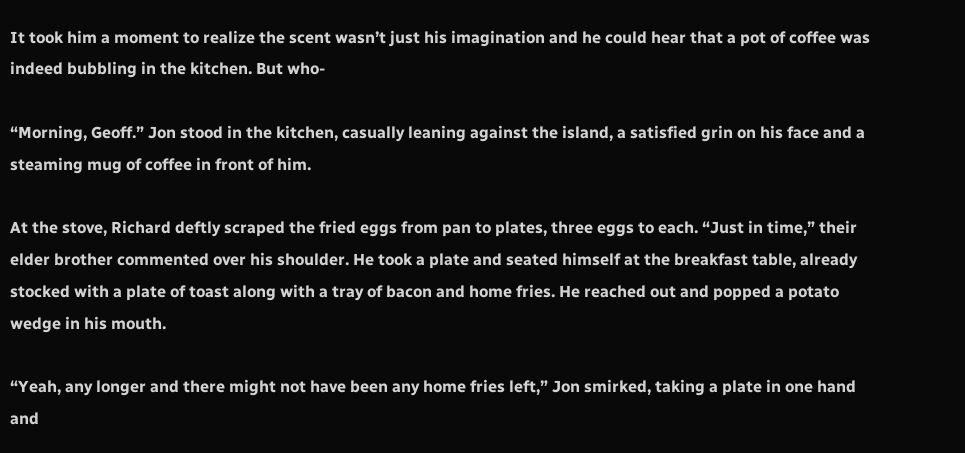It took him a moment to realize the scent wasn’t just his imagination and he could hear that a pot of coffee was indeed bubbling in the kitchen. But who-

“Morning, Geoff.” Jon stood in the kitchen, casually leaning against the island, a satisfied grin on his face and a steaming mug of coffee in front of him.

At the stove, Richard deftly scraped the fried eggs from pan to plates, three eggs to each. “Just in time,” their elder brother commented over his shoulder. He took a plate and seated himself at the breakfast table, already stocked with a plate of toast along with a tray of bacon and home fries. He reached out and popped a potato wedge in his mouth.

“Yeah, any longer and there might not have been any home fries left,” Jon smirked, taking a plate in one hand and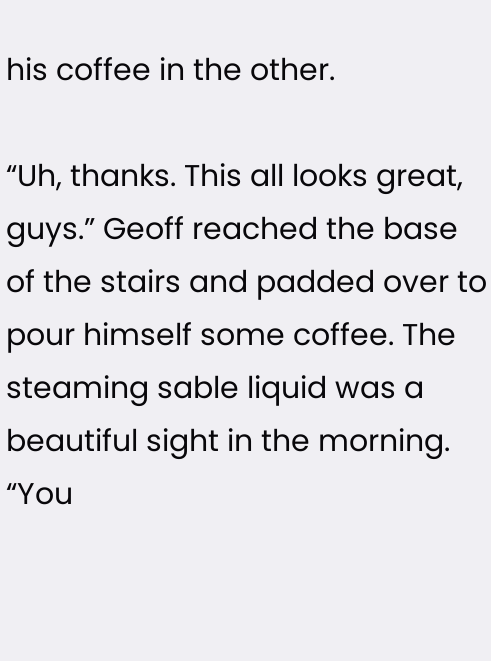his coffee in the other.

“Uh, thanks. This all looks great, guys.” Geoff reached the base of the stairs and padded over to pour himself some coffee. The steaming sable liquid was a beautiful sight in the morning. “You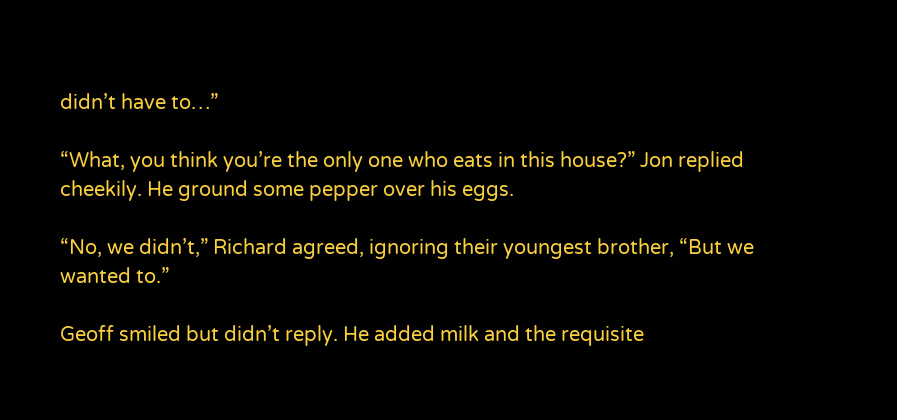didn’t have to…”

“What, you think you’re the only one who eats in this house?” Jon replied cheekily. He ground some pepper over his eggs.

“No, we didn’t,” Richard agreed, ignoring their youngest brother, “But we wanted to.”

Geoff smiled but didn’t reply. He added milk and the requisite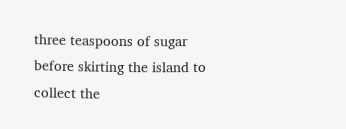three teaspoons of sugar before skirting the island to collect the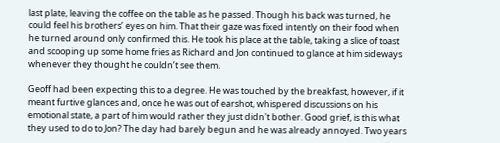last plate, leaving the coffee on the table as he passed. Though his back was turned, he could feel his brothers’ eyes on him. That their gaze was fixed intently on their food when he turned around only confirmed this. He took his place at the table, taking a slice of toast and scooping up some home fries as Richard and Jon continued to glance at him sideways whenever they thought he couldn’t see them.

Geoff had been expecting this to a degree. He was touched by the breakfast, however, if it meant furtive glances and, once he was out of earshot, whispered discussions on his emotional state, a part of him would rather they just didn't bother. Good grief, is this what they used to do to Jon? The day had barely begun and he was already annoyed. Two years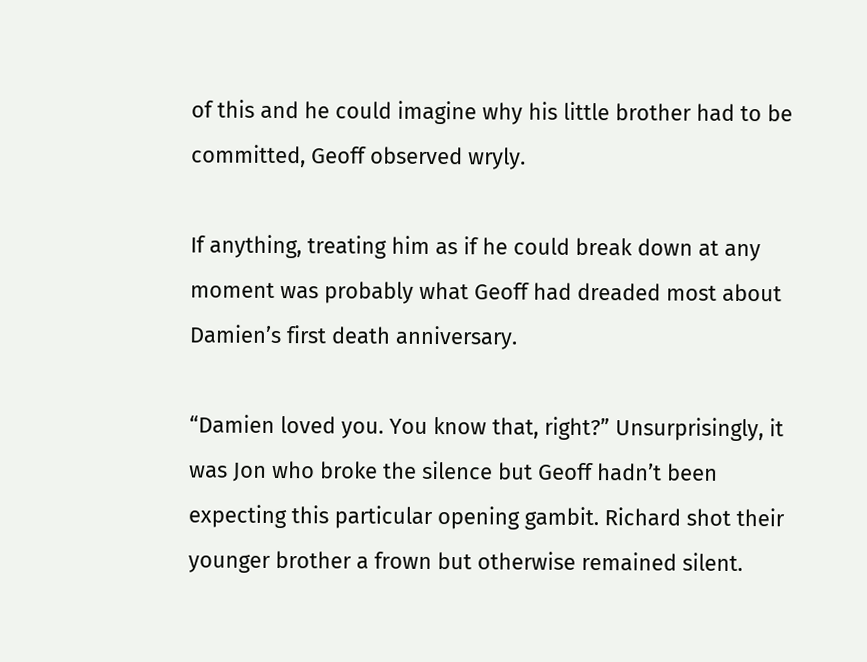of this and he could imagine why his little brother had to be committed, Geoff observed wryly.

If anything, treating him as if he could break down at any moment was probably what Geoff had dreaded most about Damien’s first death anniversary.

“Damien loved you. You know that, right?” Unsurprisingly, it was Jon who broke the silence but Geoff hadn’t been expecting this particular opening gambit. Richard shot their younger brother a frown but otherwise remained silent.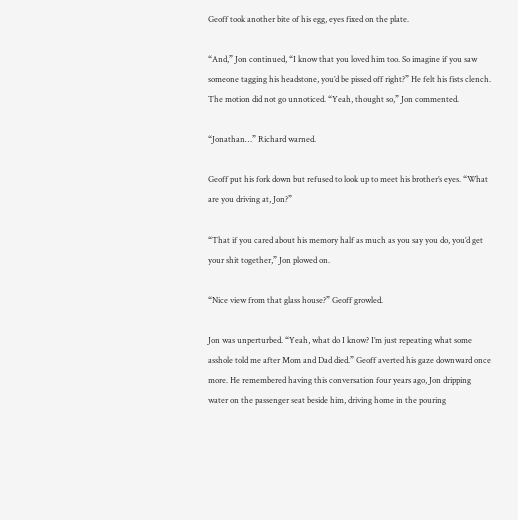Geoff took another bite of his egg, eyes fixed on the plate.

“And,” Jon continued, “I know that you loved him too. So imagine if you saw someone tagging his headstone, you’d be pissed off right?” He felt his fists clench. The motion did not go unnoticed. “Yeah, thought so,” Jon commented.

“Jonathan…” Richard warned.

Geoff put his fork down but refused to look up to meet his brother’s eyes. “What are you driving at, Jon?”

“That if you cared about his memory half as much as you say you do, you’d get your shit together,” Jon plowed on.

“Nice view from that glass house?” Geoff growled.

Jon was unperturbed. “Yeah, what do I know? I’m just repeating what some asshole told me after Mom and Dad died.” Geoff averted his gaze downward once more. He remembered having this conversation four years ago, Jon dripping water on the passenger seat beside him, driving home in the pouring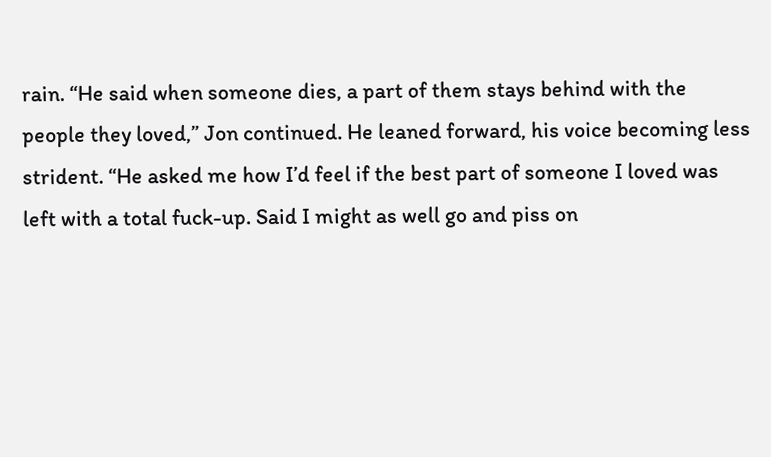rain. “He said when someone dies, a part of them stays behind with the people they loved,” Jon continued. He leaned forward, his voice becoming less strident. “He asked me how I’d feel if the best part of someone I loved was left with a total fuck-up. Said I might as well go and piss on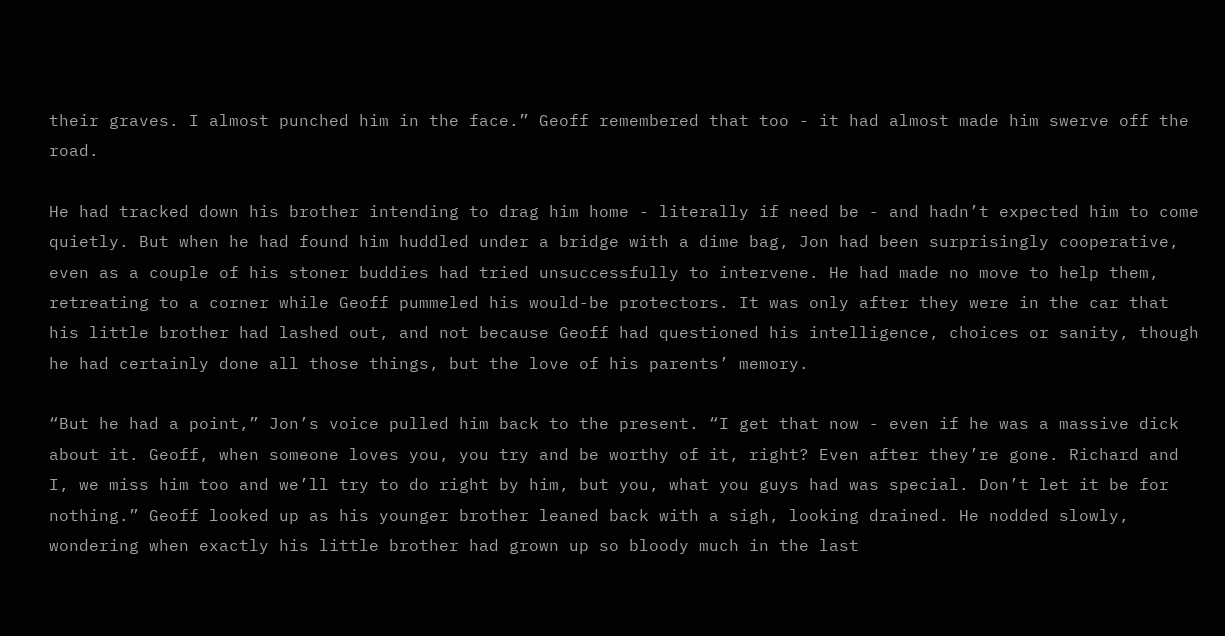their graves. I almost punched him in the face.” Geoff remembered that too - it had almost made him swerve off the road.

He had tracked down his brother intending to drag him home - literally if need be - and hadn’t expected him to come quietly. But when he had found him huddled under a bridge with a dime bag, Jon had been surprisingly cooperative, even as a couple of his stoner buddies had tried unsuccessfully to intervene. He had made no move to help them, retreating to a corner while Geoff pummeled his would-be protectors. It was only after they were in the car that his little brother had lashed out, and not because Geoff had questioned his intelligence, choices or sanity, though he had certainly done all those things, but the love of his parents’ memory.

“But he had a point,” Jon’s voice pulled him back to the present. “I get that now - even if he was a massive dick about it. Geoff, when someone loves you, you try and be worthy of it, right? Even after they’re gone. Richard and I, we miss him too and we’ll try to do right by him, but you, what you guys had was special. Don’t let it be for nothing.” Geoff looked up as his younger brother leaned back with a sigh, looking drained. He nodded slowly, wondering when exactly his little brother had grown up so bloody much in the last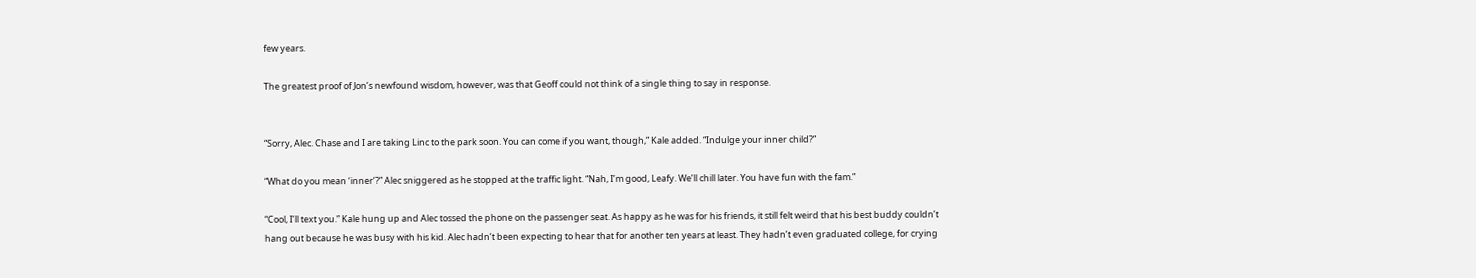few years.

The greatest proof of Jon’s newfound wisdom, however, was that Geoff could not think of a single thing to say in response.


“Sorry, Alec. Chase and I are taking Linc to the park soon. You can come if you want, though,” Kale added. “Indulge your inner child?”

“What do you mean ‘inner’?” Alec sniggered as he stopped at the traffic light. “Nah, I’m good, Leafy. We’ll chill later. You have fun with the fam.”

“Cool, I’ll text you.” Kale hung up and Alec tossed the phone on the passenger seat. As happy as he was for his friends, it still felt weird that his best buddy couldn’t hang out because he was busy with his kid. Alec hadn’t been expecting to hear that for another ten years at least. They hadn’t even graduated college, for crying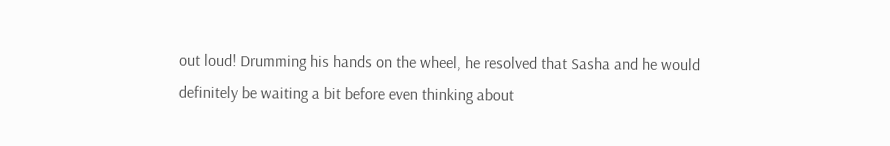out loud! Drumming his hands on the wheel, he resolved that Sasha and he would definitely be waiting a bit before even thinking about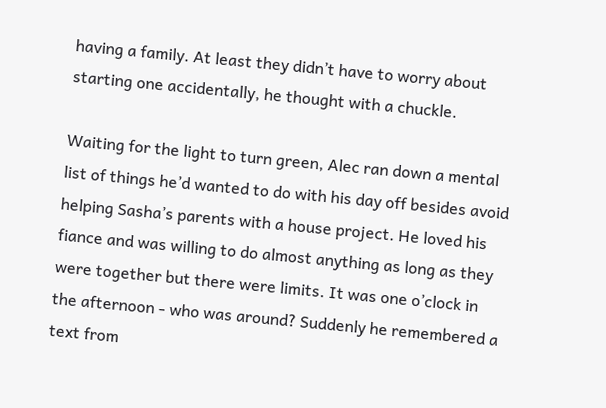having a family. At least they didn’t have to worry about starting one accidentally, he thought with a chuckle.

Waiting for the light to turn green, Alec ran down a mental list of things he’d wanted to do with his day off besides avoid helping Sasha’s parents with a house project. He loved his fiance and was willing to do almost anything as long as they were together but there were limits. It was one o’clock in the afternoon - who was around? Suddenly he remembered a text from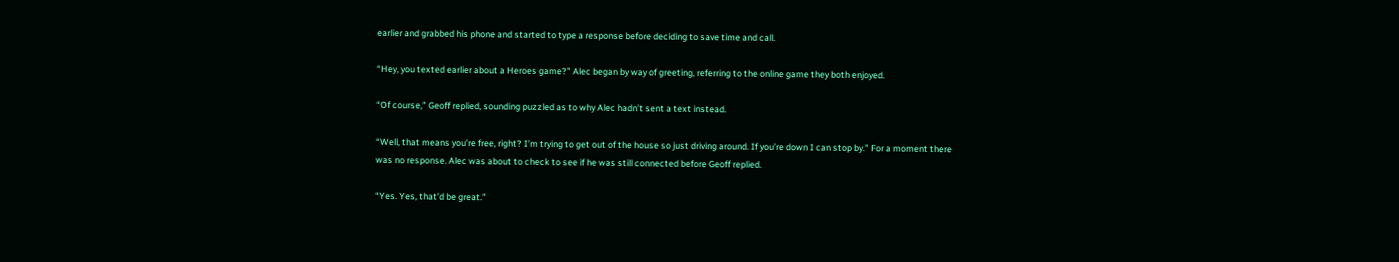earlier and grabbed his phone and started to type a response before deciding to save time and call.

“Hey, you texted earlier about a Heroes game?” Alec began by way of greeting, referring to the online game they both enjoyed.

“Of course,” Geoff replied, sounding puzzled as to why Alec hadn’t sent a text instead.

“Well, that means you’re free, right? I’m trying to get out of the house so just driving around. If you’re down I can stop by.” For a moment there was no response. Alec was about to check to see if he was still connected before Geoff replied.

“Yes. Yes, that’d be great.”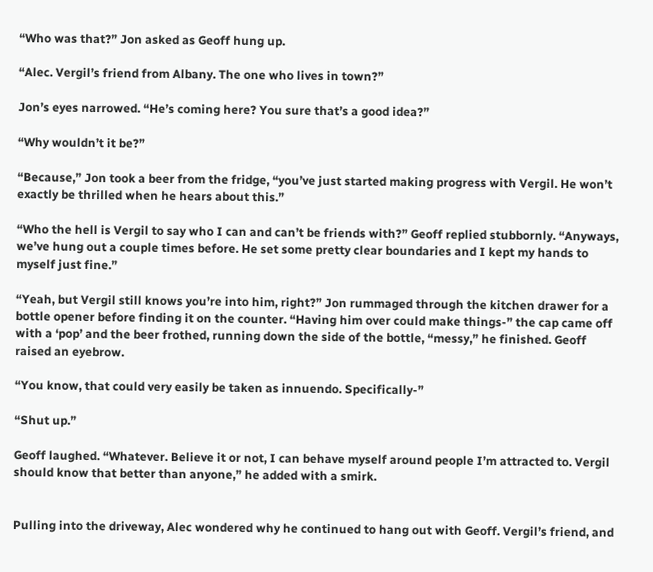“Who was that?” Jon asked as Geoff hung up.

“Alec. Vergil’s friend from Albany. The one who lives in town?”

Jon’s eyes narrowed. “He’s coming here? You sure that’s a good idea?”

“Why wouldn’t it be?”

“Because,” Jon took a beer from the fridge, “you’ve just started making progress with Vergil. He won’t exactly be thrilled when he hears about this.”

“Who the hell is Vergil to say who I can and can’t be friends with?” Geoff replied stubbornly. “Anyways, we’ve hung out a couple times before. He set some pretty clear boundaries and I kept my hands to myself just fine.”

“Yeah, but Vergil still knows you’re into him, right?” Jon rummaged through the kitchen drawer for a bottle opener before finding it on the counter. “Having him over could make things-” the cap came off with a ‘pop’ and the beer frothed, running down the side of the bottle, “messy,” he finished. Geoff raised an eyebrow.

“You know, that could very easily be taken as innuendo. Specifically-”

“Shut up.”

Geoff laughed. “Whatever. Believe it or not, I can behave myself around people I’m attracted to. Vergil should know that better than anyone,” he added with a smirk.


Pulling into the driveway, Alec wondered why he continued to hang out with Geoff. Vergil’s friend, and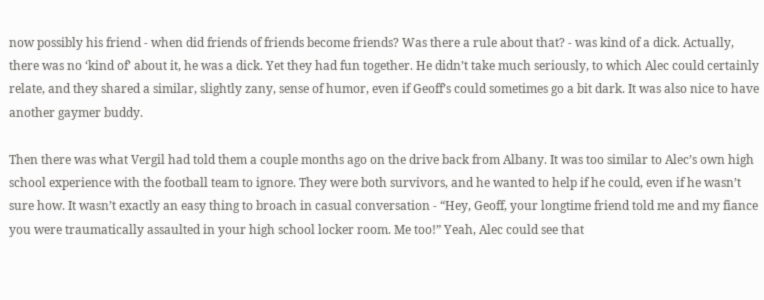now possibly his friend - when did friends of friends become friends? Was there a rule about that? - was kind of a dick. Actually, there was no ‘kind of’ about it, he was a dick. Yet they had fun together. He didn’t take much seriously, to which Alec could certainly relate, and they shared a similar, slightly zany, sense of humor, even if Geoff’s could sometimes go a bit dark. It was also nice to have another gaymer buddy.

Then there was what Vergil had told them a couple months ago on the drive back from Albany. It was too similar to Alec’s own high school experience with the football team to ignore. They were both survivors, and he wanted to help if he could, even if he wasn’t sure how. It wasn’t exactly an easy thing to broach in casual conversation - “Hey, Geoff, your longtime friend told me and my fiance you were traumatically assaulted in your high school locker room. Me too!” Yeah, Alec could see that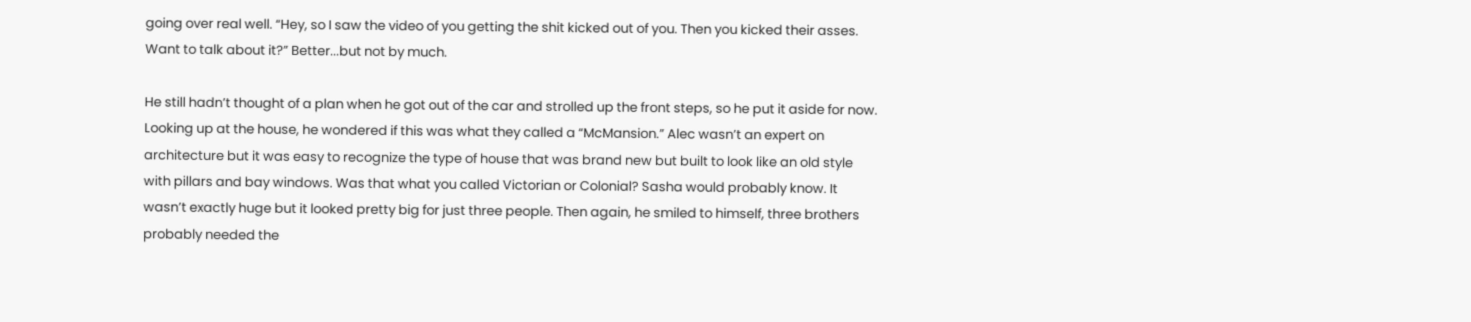going over real well. “Hey, so I saw the video of you getting the shit kicked out of you. Then you kicked their asses. Want to talk about it?” Better...but not by much.

He still hadn’t thought of a plan when he got out of the car and strolled up the front steps, so he put it aside for now. Looking up at the house, he wondered if this was what they called a “McMansion.” Alec wasn’t an expert on architecture but it was easy to recognize the type of house that was brand new but built to look like an old style with pillars and bay windows. Was that what you called Victorian or Colonial? Sasha would probably know. It wasn’t exactly huge but it looked pretty big for just three people. Then again, he smiled to himself, three brothers probably needed the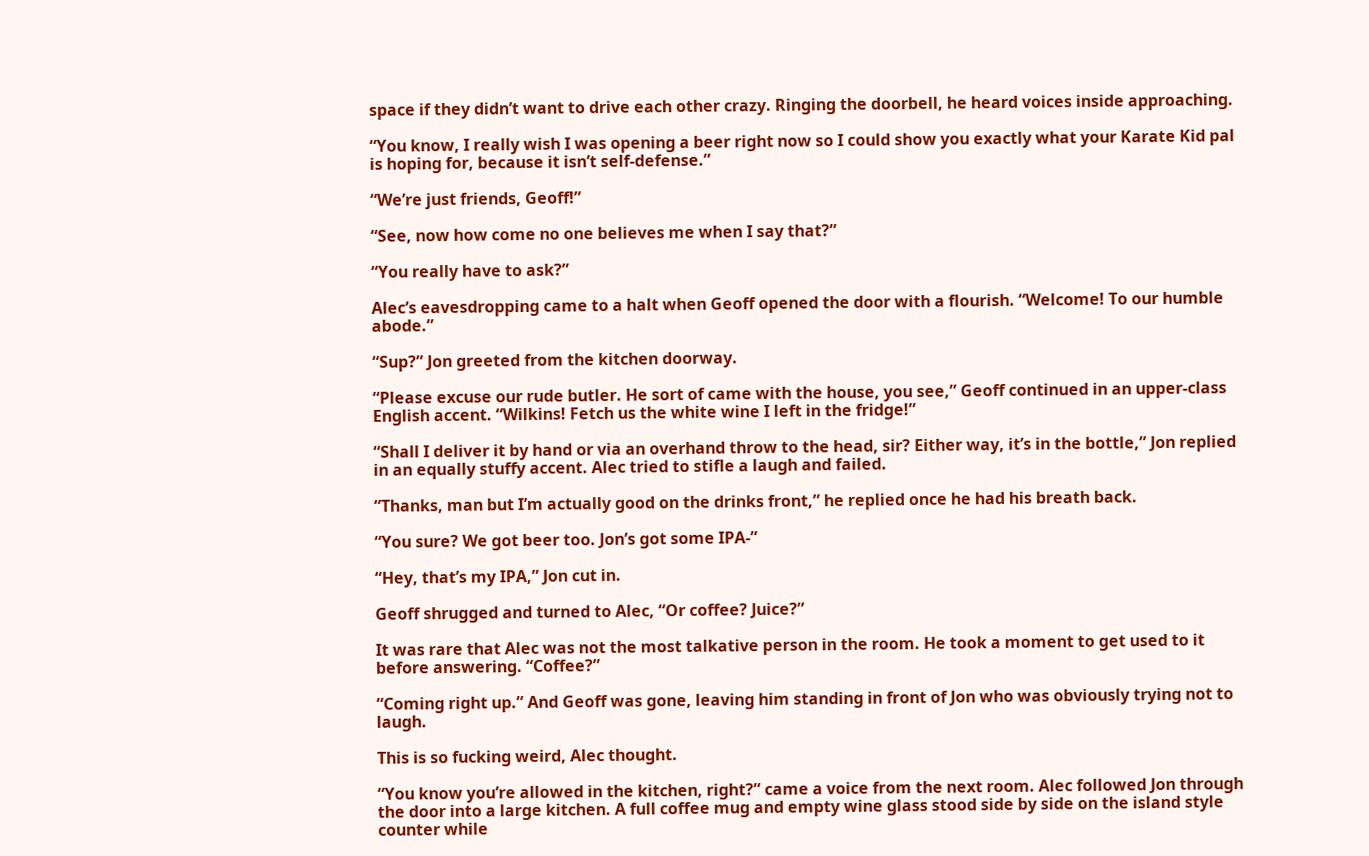space if they didn’t want to drive each other crazy. Ringing the doorbell, he heard voices inside approaching.

“You know, I really wish I was opening a beer right now so I could show you exactly what your Karate Kid pal is hoping for, because it isn’t self-defense.”

“We’re just friends, Geoff!”

“See, now how come no one believes me when I say that?”

“You really have to ask?”

Alec’s eavesdropping came to a halt when Geoff opened the door with a flourish. “Welcome! To our humble abode.”

“Sup?” Jon greeted from the kitchen doorway.

“Please excuse our rude butler. He sort of came with the house, you see,” Geoff continued in an upper-class English accent. “Wilkins! Fetch us the white wine I left in the fridge!”

“Shall I deliver it by hand or via an overhand throw to the head, sir? Either way, it’s in the bottle,” Jon replied in an equally stuffy accent. Alec tried to stifle a laugh and failed.

“Thanks, man but I’m actually good on the drinks front,” he replied once he had his breath back.

“You sure? We got beer too. Jon’s got some IPA-”

“Hey, that’s my IPA,” Jon cut in.

Geoff shrugged and turned to Alec, “Or coffee? Juice?”

It was rare that Alec was not the most talkative person in the room. He took a moment to get used to it before answering. “Coffee?”

“Coming right up.” And Geoff was gone, leaving him standing in front of Jon who was obviously trying not to laugh.

This is so fucking weird, Alec thought.

“You know you’re allowed in the kitchen, right?” came a voice from the next room. Alec followed Jon through the door into a large kitchen. A full coffee mug and empty wine glass stood side by side on the island style counter while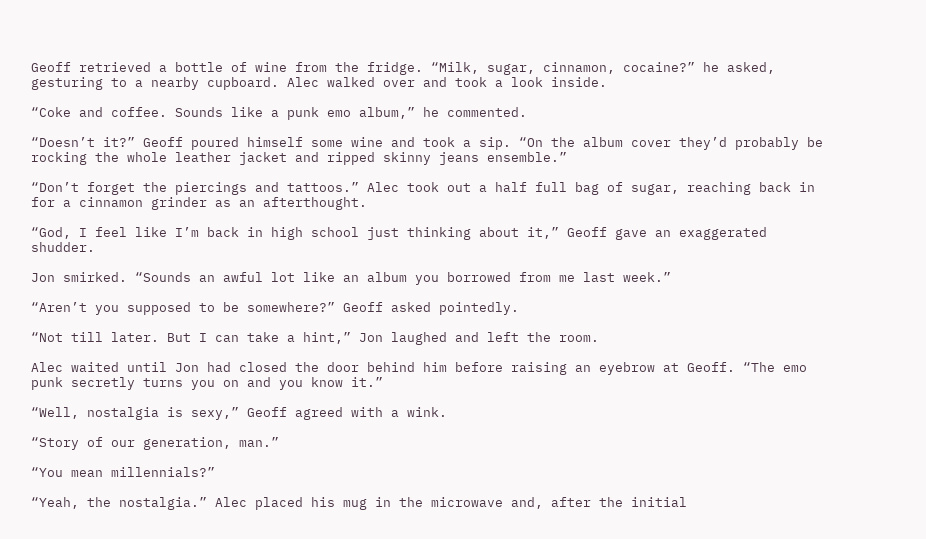Geoff retrieved a bottle of wine from the fridge. “Milk, sugar, cinnamon, cocaine?” he asked, gesturing to a nearby cupboard. Alec walked over and took a look inside.

“Coke and coffee. Sounds like a punk emo album,” he commented.

“Doesn’t it?” Geoff poured himself some wine and took a sip. “On the album cover they’d probably be rocking the whole leather jacket and ripped skinny jeans ensemble.”

“Don’t forget the piercings and tattoos.” Alec took out a half full bag of sugar, reaching back in for a cinnamon grinder as an afterthought.

“God, I feel like I’m back in high school just thinking about it,” Geoff gave an exaggerated shudder.

Jon smirked. “Sounds an awful lot like an album you borrowed from me last week.”

“Aren’t you supposed to be somewhere?” Geoff asked pointedly.

“Not till later. But I can take a hint,” Jon laughed and left the room.

Alec waited until Jon had closed the door behind him before raising an eyebrow at Geoff. “The emo punk secretly turns you on and you know it.”

“Well, nostalgia is sexy,” Geoff agreed with a wink.

“Story of our generation, man.”

“You mean millennials?”

“Yeah, the nostalgia.” Alec placed his mug in the microwave and, after the initial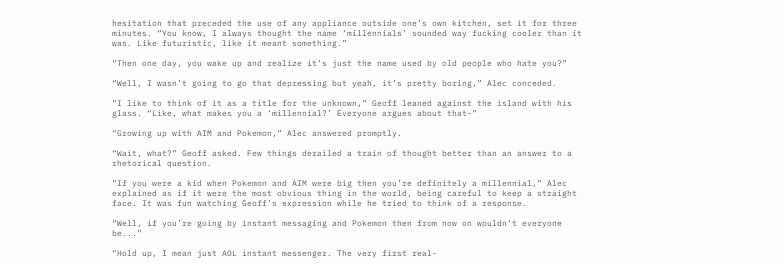hesitation that preceded the use of any appliance outside one’s own kitchen, set it for three minutes. “You know, I always thought the name ‘millennials’ sounded way fucking cooler than it was. Like futuristic, like it meant something.”

“Then one day, you wake up and realize it’s just the name used by old people who hate you?”

“Well, I wasn’t going to go that depressing but yeah, it’s pretty boring,” Alec conceded.

“I like to think of it as a title for the unknown,” Geoff leaned against the island with his glass. “Like, what makes you a ‘millennial?’ Everyone argues about that-”

“Growing up with AIM and Pokemon,” Alec answered promptly.

“Wait, what?” Geoff asked. Few things derailed a train of thought better than an answer to a rhetorical question.

“If you were a kid when Pokemon and AIM were big then you’re definitely a millennial,” Alec explained as if it were the most obvious thing in the world, being careful to keep a straight face. It was fun watching Geoff’s expression while he tried to think of a response.

“Well, if you’re going by instant messaging and Pokemon then from now on wouldn’t everyone be...”

“Hold up, I mean just AOL instant messenger. The very first real-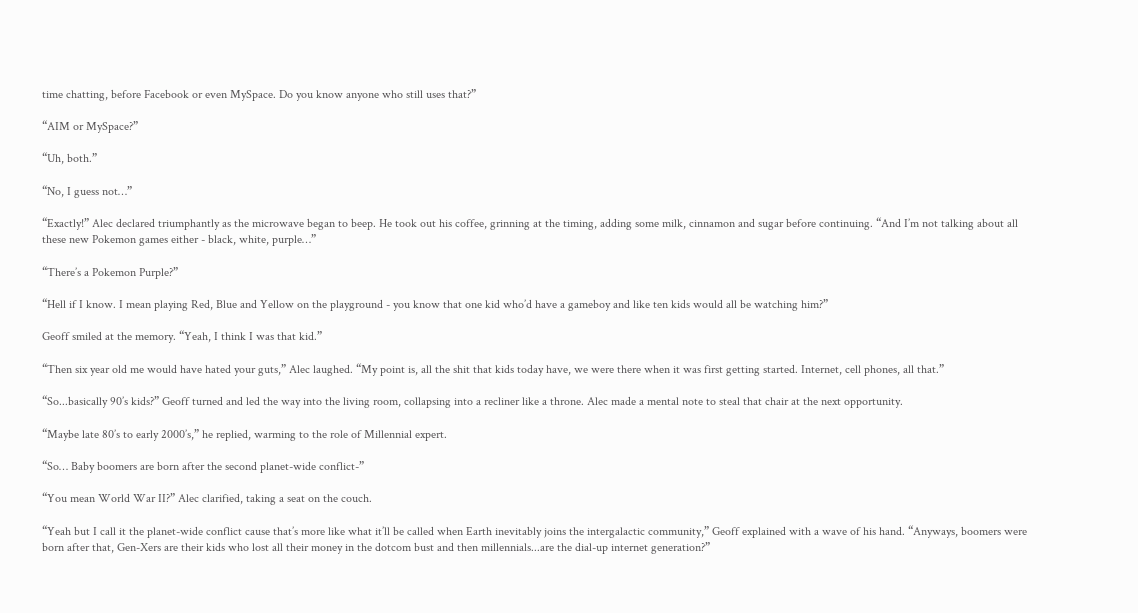time chatting, before Facebook or even MySpace. Do you know anyone who still uses that?”

“AIM or MySpace?”

“Uh, both.”

“No, I guess not…”

“Exactly!” Alec declared triumphantly as the microwave began to beep. He took out his coffee, grinning at the timing, adding some milk, cinnamon and sugar before continuing. “And I’m not talking about all these new Pokemon games either - black, white, purple…”

“There’s a Pokemon Purple?”

“Hell if I know. I mean playing Red, Blue and Yellow on the playground - you know that one kid who’d have a gameboy and like ten kids would all be watching him?”

Geoff smiled at the memory. “Yeah, I think I was that kid.”

“Then six year old me would have hated your guts,” Alec laughed. “My point is, all the shit that kids today have, we were there when it was first getting started. Internet, cell phones, all that.”

“So...basically 90’s kids?” Geoff turned and led the way into the living room, collapsing into a recliner like a throne. Alec made a mental note to steal that chair at the next opportunity.

“Maybe late 80’s to early 2000’s,” he replied, warming to the role of Millennial expert.

“So… Baby boomers are born after the second planet-wide conflict-”

“You mean World War II?” Alec clarified, taking a seat on the couch.

“Yeah but I call it the planet-wide conflict cause that’s more like what it’ll be called when Earth inevitably joins the intergalactic community,” Geoff explained with a wave of his hand. “Anyways, boomers were born after that, Gen-Xers are their kids who lost all their money in the dotcom bust and then millennials...are the dial-up internet generation?”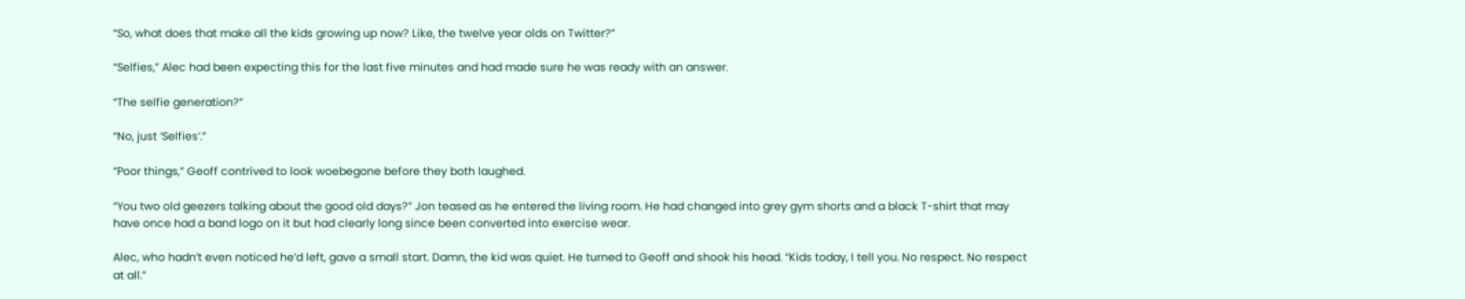“So, what does that make all the kids growing up now? Like, the twelve year olds on Twitter?”

“Selfies,” Alec had been expecting this for the last five minutes and had made sure he was ready with an answer.

“The selfie generation?”

“No, just ‘Selfies’.”

“Poor things,” Geoff contrived to look woebegone before they both laughed.

“You two old geezers talking about the good old days?” Jon teased as he entered the living room. He had changed into grey gym shorts and a black T-shirt that may have once had a band logo on it but had clearly long since been converted into exercise wear.

Alec, who hadn’t even noticed he’d left, gave a small start. Damn, the kid was quiet. He turned to Geoff and shook his head. “Kids today, I tell you. No respect. No respect at all.”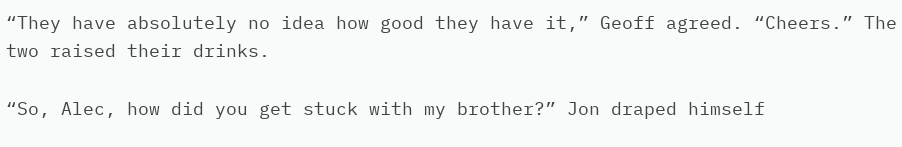“They have absolutely no idea how good they have it,” Geoff agreed. “Cheers.” The two raised their drinks.

“So, Alec, how did you get stuck with my brother?” Jon draped himself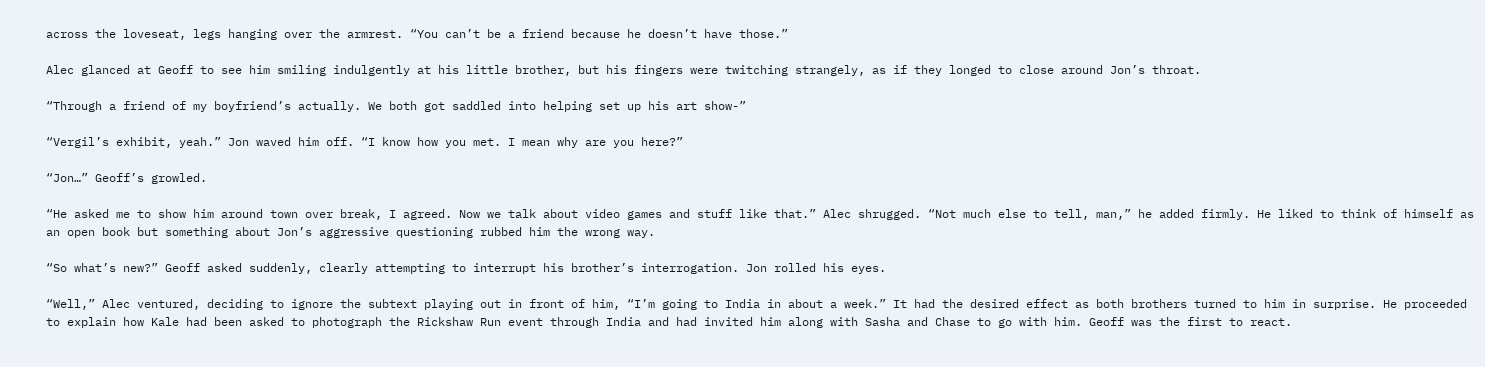across the loveseat, legs hanging over the armrest. “You can’t be a friend because he doesn’t have those.”

Alec glanced at Geoff to see him smiling indulgently at his little brother, but his fingers were twitching strangely, as if they longed to close around Jon’s throat.

“Through a friend of my boyfriend’s actually. We both got saddled into helping set up his art show-”

“Vergil’s exhibit, yeah.” Jon waved him off. “I know how you met. I mean why are you here?”

“Jon…” Geoff’s growled.

“He asked me to show him around town over break, I agreed. Now we talk about video games and stuff like that.” Alec shrugged. “Not much else to tell, man,” he added firmly. He liked to think of himself as an open book but something about Jon’s aggressive questioning rubbed him the wrong way.

“So what’s new?” Geoff asked suddenly, clearly attempting to interrupt his brother’s interrogation. Jon rolled his eyes.

“Well,” Alec ventured, deciding to ignore the subtext playing out in front of him, “I’m going to India in about a week.” It had the desired effect as both brothers turned to him in surprise. He proceeded to explain how Kale had been asked to photograph the Rickshaw Run event through India and had invited him along with Sasha and Chase to go with him. Geoff was the first to react.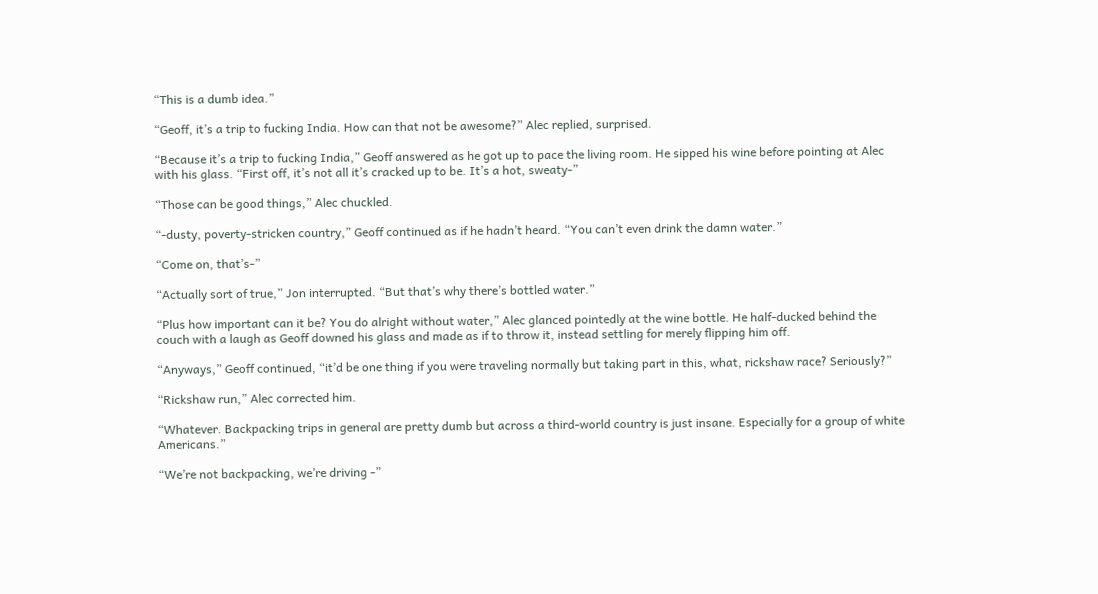“This is a dumb idea.”

“Geoff, it’s a trip to fucking India. How can that not be awesome?” Alec replied, surprised.

“Because it’s a trip to fucking India,” Geoff answered as he got up to pace the living room. He sipped his wine before pointing at Alec with his glass. “First off, it’s not all it’s cracked up to be. It’s a hot, sweaty-”

“Those can be good things,” Alec chuckled.

“-dusty, poverty-stricken country,” Geoff continued as if he hadn’t heard. “You can’t even drink the damn water.”

“Come on, that’s-”

“Actually sort of true,” Jon interrupted. “But that’s why there’s bottled water.”

“Plus how important can it be? You do alright without water,” Alec glanced pointedly at the wine bottle. He half-ducked behind the couch with a laugh as Geoff downed his glass and made as if to throw it, instead settling for merely flipping him off.

“Anyways,” Geoff continued, “it’d be one thing if you were traveling normally but taking part in this, what, rickshaw race? Seriously?”

“Rickshaw run,” Alec corrected him.

“Whatever. Backpacking trips in general are pretty dumb but across a third-world country is just insane. Especially for a group of white Americans.”

“We’re not backpacking, we’re driving -”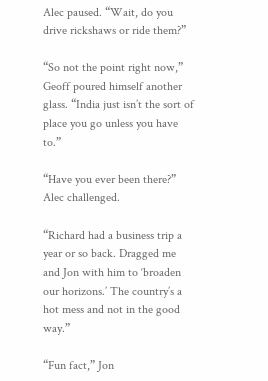Alec paused. “Wait, do you drive rickshaws or ride them?”

“So not the point right now,” Geoff poured himself another glass. “India just isn’t the sort of place you go unless you have to.”

“Have you ever been there?” Alec challenged.

“Richard had a business trip a year or so back. Dragged me and Jon with him to ‘broaden our horizons.’ The country’s a hot mess and not in the good way.”

“Fun fact,” Jon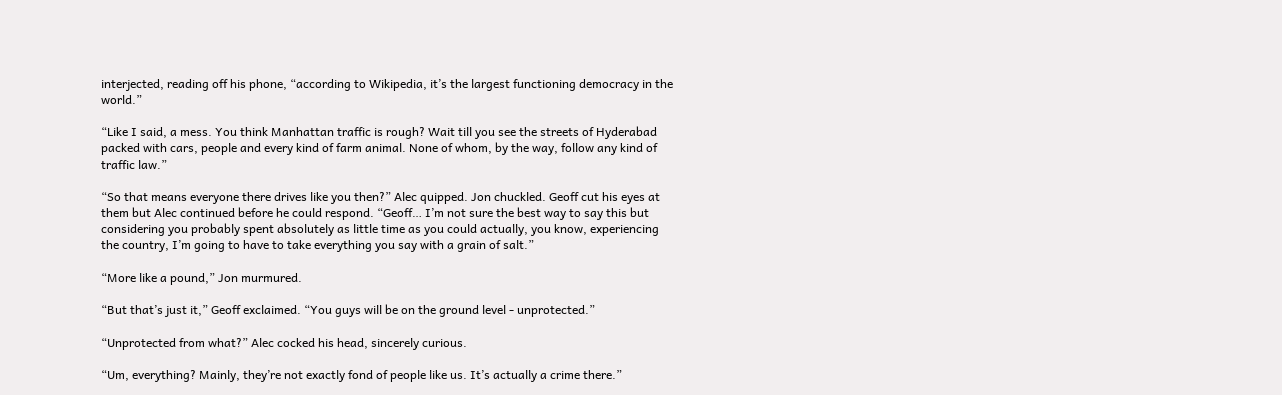interjected, reading off his phone, “according to Wikipedia, it’s the largest functioning democracy in the world.”

“Like I said, a mess. You think Manhattan traffic is rough? Wait till you see the streets of Hyderabad packed with cars, people and every kind of farm animal. None of whom, by the way, follow any kind of traffic law.”

“So that means everyone there drives like you then?” Alec quipped. Jon chuckled. Geoff cut his eyes at them but Alec continued before he could respond. “Geoff… I’m not sure the best way to say this but considering you probably spent absolutely as little time as you could actually, you know, experiencing the country, I’m going to have to take everything you say with a grain of salt.”

“More like a pound,” Jon murmured.

“But that’s just it,” Geoff exclaimed. “You guys will be on the ground level - unprotected.”

“Unprotected from what?” Alec cocked his head, sincerely curious.

“Um, everything? Mainly, they’re not exactly fond of people like us. It’s actually a crime there.”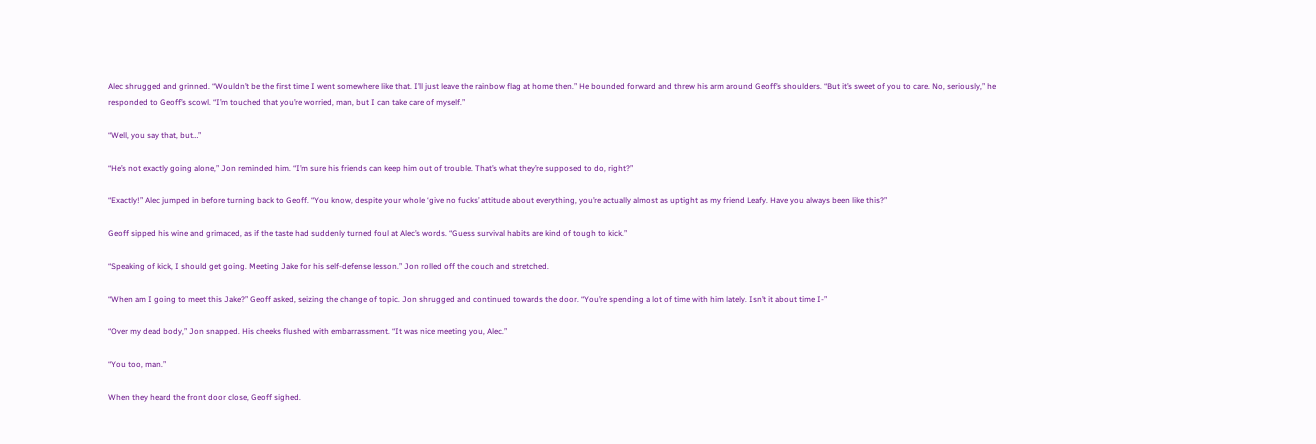Alec shrugged and grinned. “Wouldn’t be the first time I went somewhere like that. I’ll just leave the rainbow flag at home then.” He bounded forward and threw his arm around Geoff’s shoulders. “But it’s sweet of you to care. No, seriously,” he responded to Geoff’s scowl. “I’m touched that you’re worried, man, but I can take care of myself.”

“Well, you say that, but…”

“He’s not exactly going alone,” Jon reminded him. “I’m sure his friends can keep him out of trouble. That’s what they’re supposed to do, right?”

“Exactly!” Alec jumped in before turning back to Geoff. “You know, despite your whole ‘give no fucks’ attitude about everything, you’re actually almost as uptight as my friend Leafy. Have you always been like this?”

Geoff sipped his wine and grimaced, as if the taste had suddenly turned foul at Alec’s words. “Guess survival habits are kind of tough to kick.”

“Speaking of kick, I should get going. Meeting Jake for his self-defense lesson.” Jon rolled off the couch and stretched.

“When am I going to meet this Jake?” Geoff asked, seizing the change of topic. Jon shrugged and continued towards the door. “You’re spending a lot of time with him lately. Isn’t it about time I-”

“Over my dead body,” Jon snapped. His cheeks flushed with embarrassment. “It was nice meeting you, Alec.”

“You too, man.”

When they heard the front door close, Geoff sighed.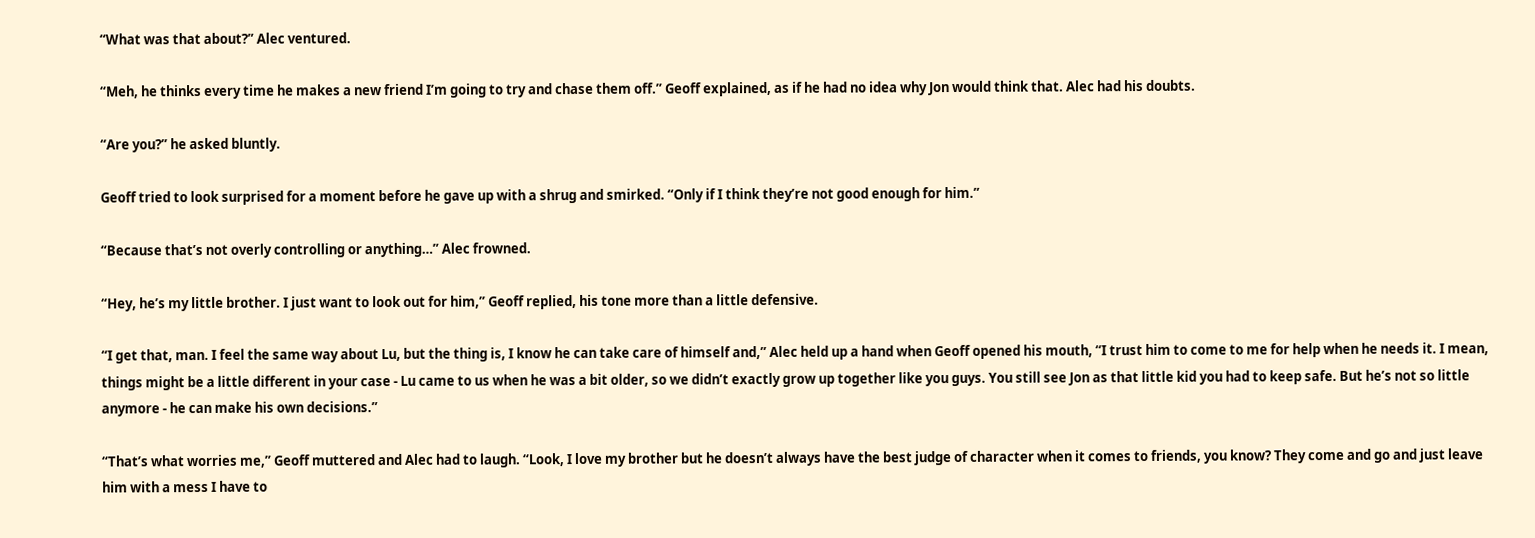“What was that about?” Alec ventured.

“Meh, he thinks every time he makes a new friend I’m going to try and chase them off.” Geoff explained, as if he had no idea why Jon would think that. Alec had his doubts.

“Are you?” he asked bluntly.

Geoff tried to look surprised for a moment before he gave up with a shrug and smirked. “Only if I think they’re not good enough for him.”

“Because that’s not overly controlling or anything…” Alec frowned.

“Hey, he’s my little brother. I just want to look out for him,” Geoff replied, his tone more than a little defensive.

“I get that, man. I feel the same way about Lu, but the thing is, I know he can take care of himself and,” Alec held up a hand when Geoff opened his mouth, “I trust him to come to me for help when he needs it. I mean, things might be a little different in your case - Lu came to us when he was a bit older, so we didn’t exactly grow up together like you guys. You still see Jon as that little kid you had to keep safe. But he’s not so little anymore - he can make his own decisions.”

“That’s what worries me,” Geoff muttered and Alec had to laugh. “Look, I love my brother but he doesn’t always have the best judge of character when it comes to friends, you know? They come and go and just leave him with a mess I have to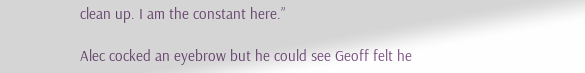clean up. I am the constant here.”

Alec cocked an eyebrow but he could see Geoff felt he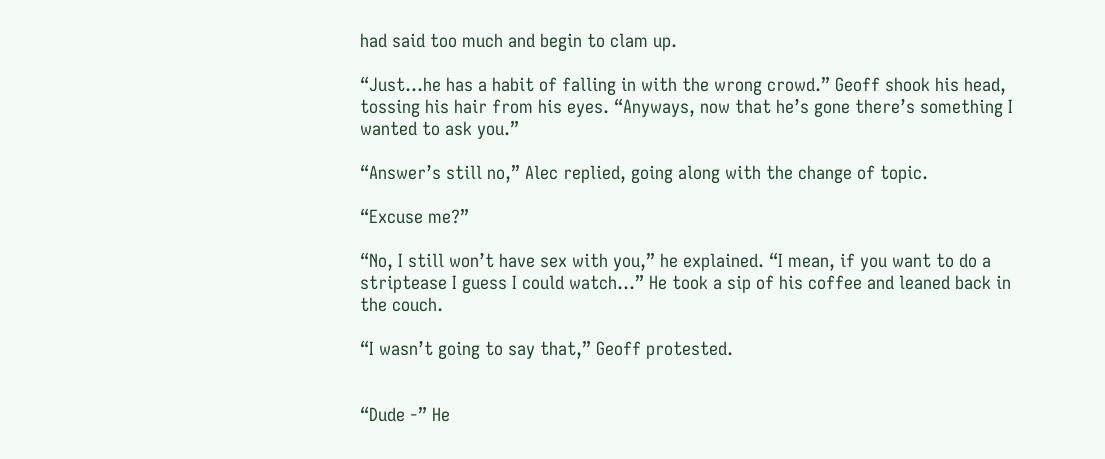had said too much and begin to clam up.

“Just...he has a habit of falling in with the wrong crowd.” Geoff shook his head, tossing his hair from his eyes. “Anyways, now that he’s gone there’s something I wanted to ask you.”

“Answer’s still no,” Alec replied, going along with the change of topic.

“Excuse me?”

“No, I still won’t have sex with you,” he explained. “I mean, if you want to do a striptease I guess I could watch…” He took a sip of his coffee and leaned back in the couch.

“I wasn’t going to say that,” Geoff protested.


“Dude -” He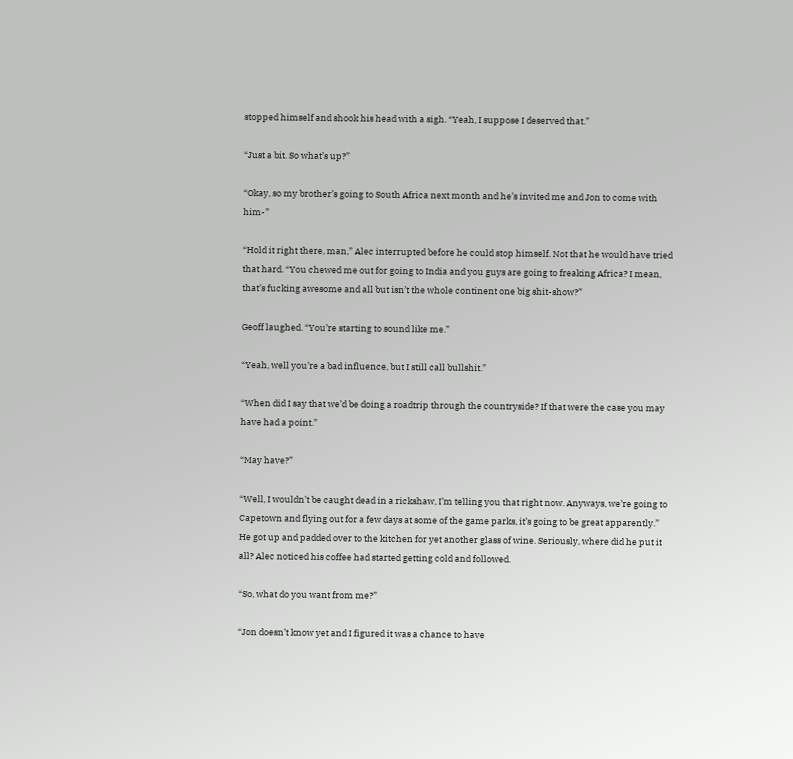stopped himself and shook his head with a sigh. “Yeah, I suppose I deserved that.”

“Just a bit. So what’s up?”

“Okay, so my brother’s going to South Africa next month and he’s invited me and Jon to come with him-”

“Hold it right there, man,” Alec interrupted before he could stop himself. Not that he would have tried that hard. “You chewed me out for going to India and you guys are going to freaking Africa? I mean, that’s fucking awesome and all but isn’t the whole continent one big shit-show?”

Geoff laughed. “You’re starting to sound like me.”

“Yeah, well you’re a bad influence, but I still call bullshit.”

“When did I say that we’d be doing a roadtrip through the countryside? If that were the case you may have had a point.”

“May have?”

“Well, I wouldn’t be caught dead in a rickshaw, I’m telling you that right now. Anyways, we’re going to Capetown and flying out for a few days at some of the game parks, it’s going to be great apparently.” He got up and padded over to the kitchen for yet another glass of wine. Seriously, where did he put it all? Alec noticed his coffee had started getting cold and followed.

“So, what do you want from me?”

“Jon doesn’t know yet and I figured it was a chance to have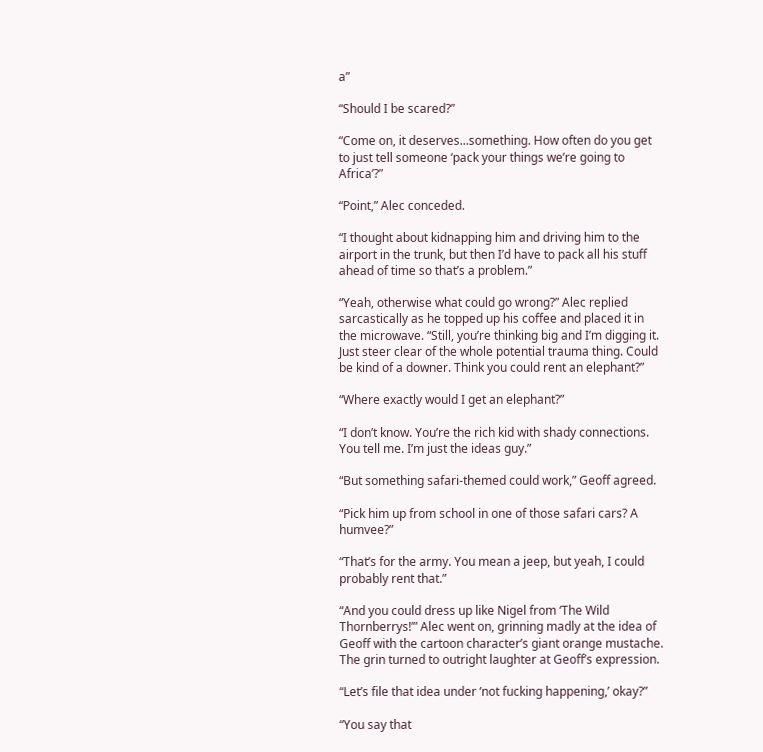a”

“Should I be scared?”

“Come on, it deserves...something. How often do you get to just tell someone ‘pack your things we’re going to Africa’?”

“Point,” Alec conceded.

“I thought about kidnapping him and driving him to the airport in the trunk, but then I’d have to pack all his stuff ahead of time so that’s a problem.”

“Yeah, otherwise what could go wrong?” Alec replied sarcastically as he topped up his coffee and placed it in the microwave. “Still, you’re thinking big and I’m digging it. Just steer clear of the whole potential trauma thing. Could be kind of a downer. Think you could rent an elephant?”

“Where exactly would I get an elephant?”

“I don’t know. You’re the rich kid with shady connections. You tell me. I’m just the ideas guy.”

“But something safari-themed could work,” Geoff agreed.

“Pick him up from school in one of those safari cars? A humvee?”

“That’s for the army. You mean a jeep, but yeah, I could probably rent that.”

“And you could dress up like Nigel from ‘The Wild Thornberrys!’” Alec went on, grinning madly at the idea of Geoff with the cartoon character’s giant orange mustache. The grin turned to outright laughter at Geoff’s expression.

“Let’s file that idea under ‘not fucking happening,’ okay?”

“You say that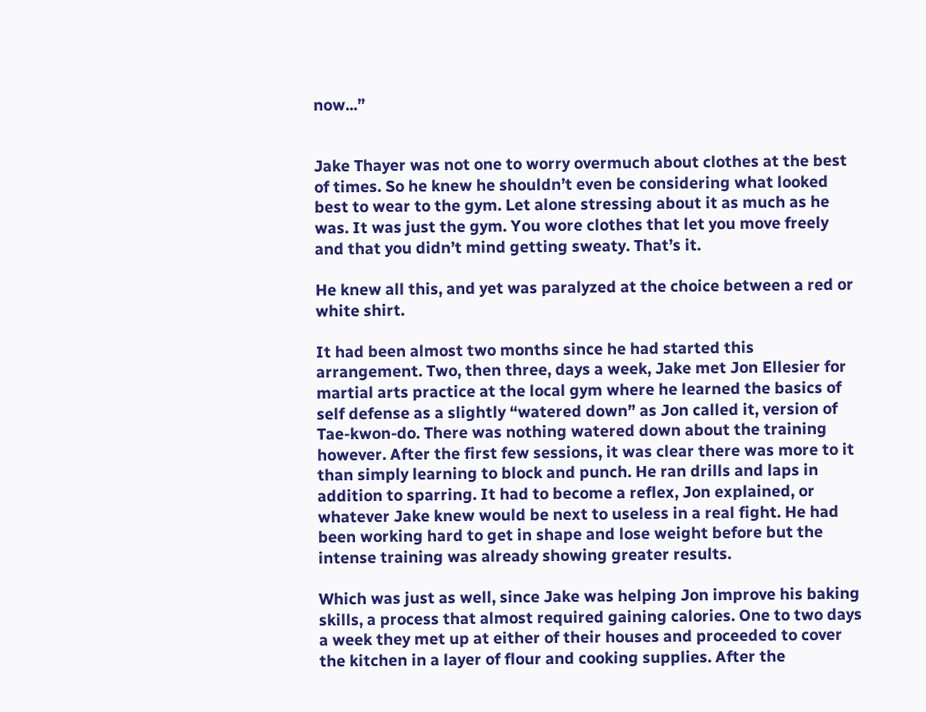now...”


Jake Thayer was not one to worry overmuch about clothes at the best of times. So he knew he shouldn’t even be considering what looked best to wear to the gym. Let alone stressing about it as much as he was. It was just the gym. You wore clothes that let you move freely and that you didn’t mind getting sweaty. That’s it.

He knew all this, and yet was paralyzed at the choice between a red or white shirt.

It had been almost two months since he had started this arrangement. Two, then three, days a week, Jake met Jon Ellesier for martial arts practice at the local gym where he learned the basics of self defense as a slightly “watered down” as Jon called it, version of Tae-kwon-do. There was nothing watered down about the training however. After the first few sessions, it was clear there was more to it than simply learning to block and punch. He ran drills and laps in addition to sparring. It had to become a reflex, Jon explained, or whatever Jake knew would be next to useless in a real fight. He had been working hard to get in shape and lose weight before but the intense training was already showing greater results.

Which was just as well, since Jake was helping Jon improve his baking skills, a process that almost required gaining calories. One to two days a week they met up at either of their houses and proceeded to cover the kitchen in a layer of flour and cooking supplies. After the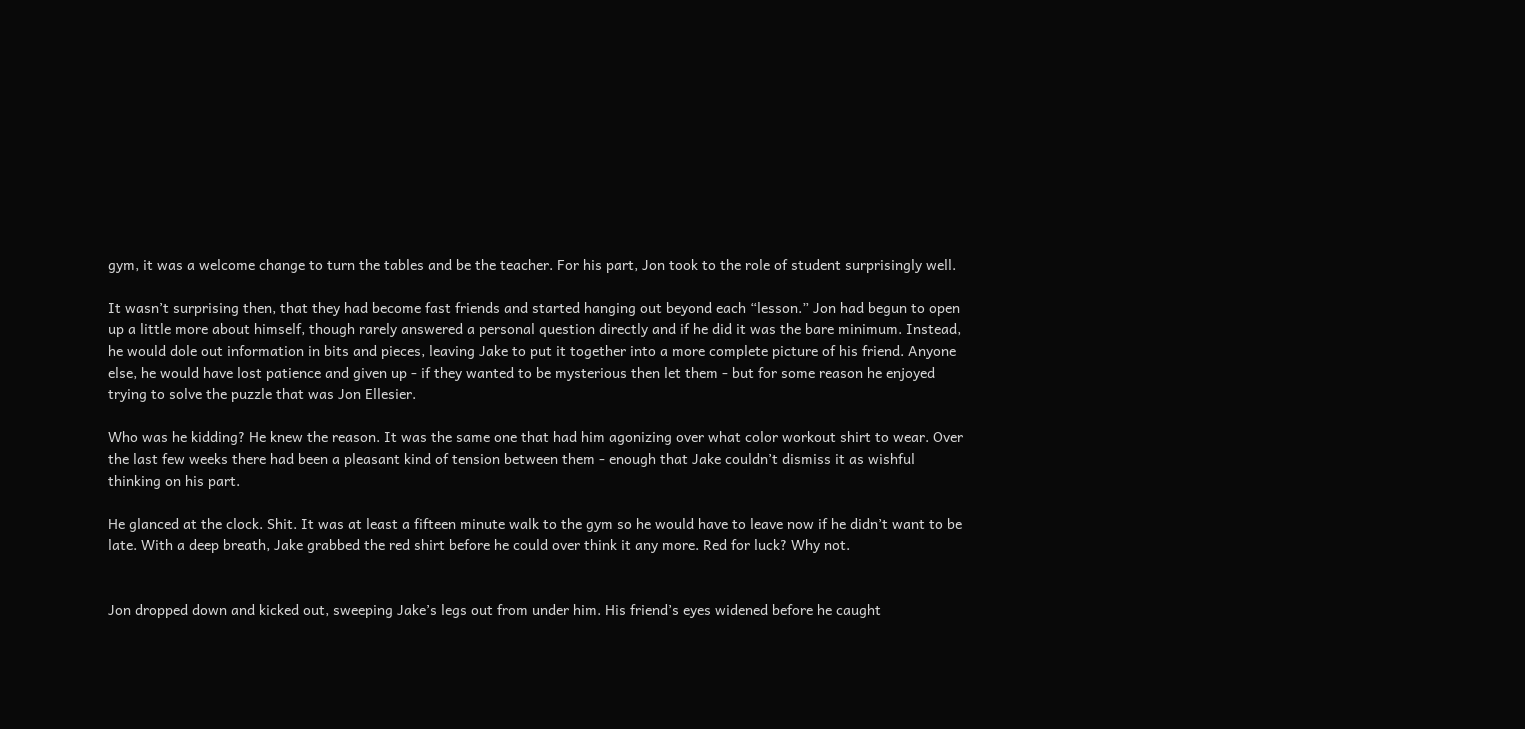gym, it was a welcome change to turn the tables and be the teacher. For his part, Jon took to the role of student surprisingly well.

It wasn’t surprising then, that they had become fast friends and started hanging out beyond each “lesson.” Jon had begun to open up a little more about himself, though rarely answered a personal question directly and if he did it was the bare minimum. Instead, he would dole out information in bits and pieces, leaving Jake to put it together into a more complete picture of his friend. Anyone else, he would have lost patience and given up - if they wanted to be mysterious then let them - but for some reason he enjoyed trying to solve the puzzle that was Jon Ellesier.

Who was he kidding? He knew the reason. It was the same one that had him agonizing over what color workout shirt to wear. Over the last few weeks there had been a pleasant kind of tension between them - enough that Jake couldn’t dismiss it as wishful thinking on his part.

He glanced at the clock. Shit. It was at least a fifteen minute walk to the gym so he would have to leave now if he didn’t want to be late. With a deep breath, Jake grabbed the red shirt before he could over think it any more. Red for luck? Why not.


Jon dropped down and kicked out, sweeping Jake’s legs out from under him. His friend’s eyes widened before he caught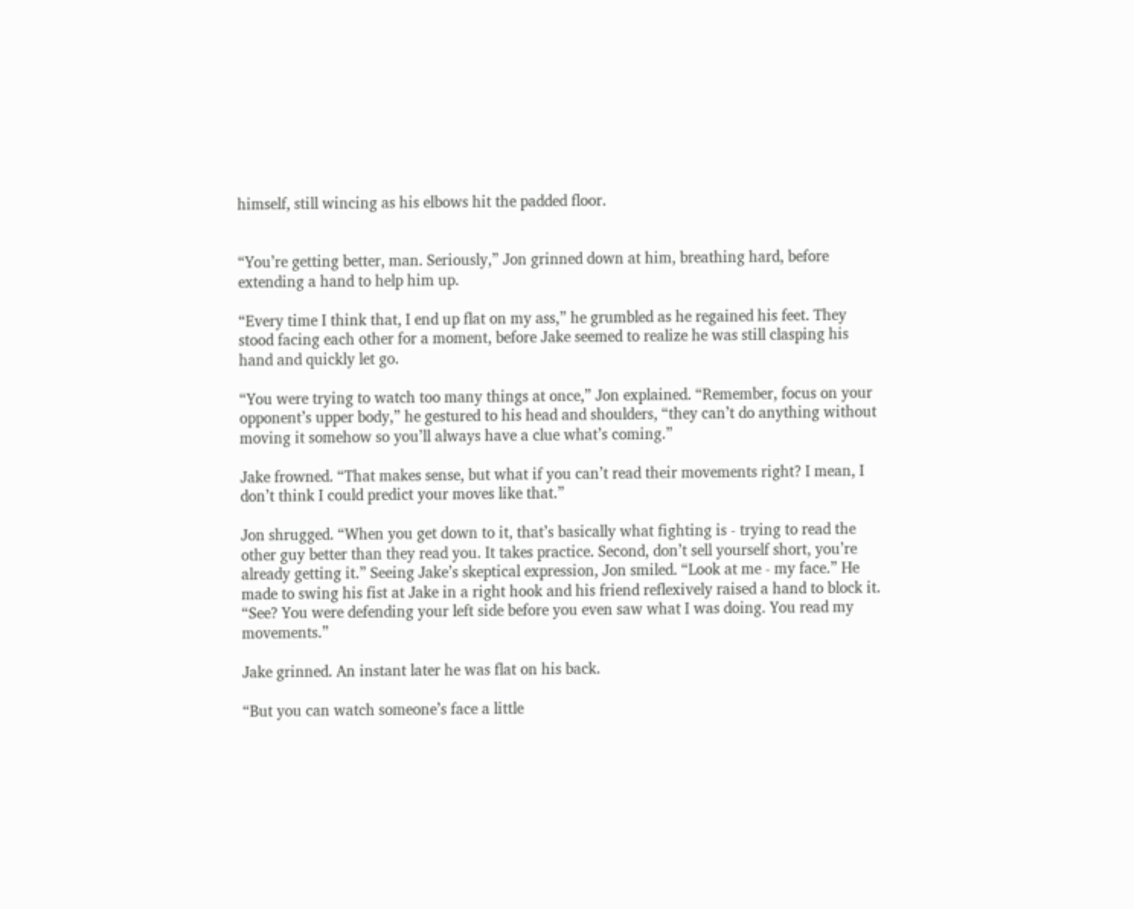himself, still wincing as his elbows hit the padded floor.


“You’re getting better, man. Seriously,” Jon grinned down at him, breathing hard, before extending a hand to help him up.

“Every time I think that, I end up flat on my ass,” he grumbled as he regained his feet. They stood facing each other for a moment, before Jake seemed to realize he was still clasping his hand and quickly let go.

“You were trying to watch too many things at once,” Jon explained. “Remember, focus on your opponent’s upper body,” he gestured to his head and shoulders, “they can’t do anything without moving it somehow so you’ll always have a clue what’s coming.”

Jake frowned. “That makes sense, but what if you can’t read their movements right? I mean, I don’t think I could predict your moves like that.”

Jon shrugged. “When you get down to it, that’s basically what fighting is - trying to read the other guy better than they read you. It takes practice. Second, don’t sell yourself short, you’re already getting it.” Seeing Jake’s skeptical expression, Jon smiled. “Look at me - my face.” He made to swing his fist at Jake in a right hook and his friend reflexively raised a hand to block it. “See? You were defending your left side before you even saw what I was doing. You read my movements.”

Jake grinned. An instant later he was flat on his back.

“But you can watch someone’s face a little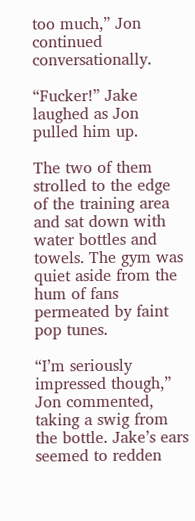too much,” Jon continued conversationally.

“Fucker!” Jake laughed as Jon pulled him up.

The two of them strolled to the edge of the training area and sat down with water bottles and towels. The gym was quiet aside from the hum of fans permeated by faint pop tunes.

“I’m seriously impressed though,” Jon commented, taking a swig from the bottle. Jake’s ears seemed to redden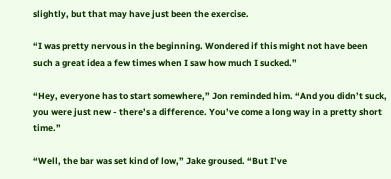slightly, but that may have just been the exercise.

“I was pretty nervous in the beginning. Wondered if this might not have been such a great idea a few times when I saw how much I sucked.”

“Hey, everyone has to start somewhere,” Jon reminded him. “And you didn’t suck, you were just new - there’s a difference. You’ve come a long way in a pretty short time.”

“Well, the bar was set kind of low,” Jake groused. “But I’ve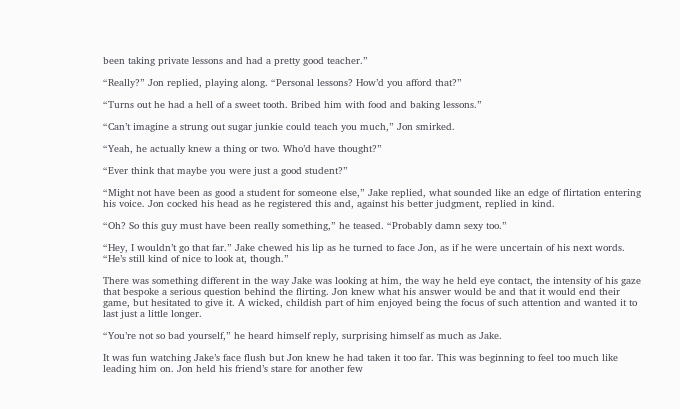been taking private lessons and had a pretty good teacher.”

“Really?” Jon replied, playing along. “Personal lessons? How’d you afford that?”

“Turns out he had a hell of a sweet tooth. Bribed him with food and baking lessons.”

“Can’t imagine a strung out sugar junkie could teach you much,” Jon smirked.

“Yeah, he actually knew a thing or two. Who’d have thought?”

“Ever think that maybe you were just a good student?”

“Might not have been as good a student for someone else,” Jake replied, what sounded like an edge of flirtation entering his voice. Jon cocked his head as he registered this and, against his better judgment, replied in kind.

“Oh? So this guy must have been really something,” he teased. “Probably damn sexy too.”

“Hey, I wouldn’t go that far.” Jake chewed his lip as he turned to face Jon, as if he were uncertain of his next words. “He’s still kind of nice to look at, though.”

There was something different in the way Jake was looking at him, the way he held eye contact, the intensity of his gaze that bespoke a serious question behind the flirting. Jon knew what his answer would be and that it would end their game, but hesitated to give it. A wicked, childish part of him enjoyed being the focus of such attention and wanted it to last just a little longer.

“You’re not so bad yourself,” he heard himself reply, surprising himself as much as Jake.

It was fun watching Jake’s face flush but Jon knew he had taken it too far. This was beginning to feel too much like leading him on. Jon held his friend’s stare for another few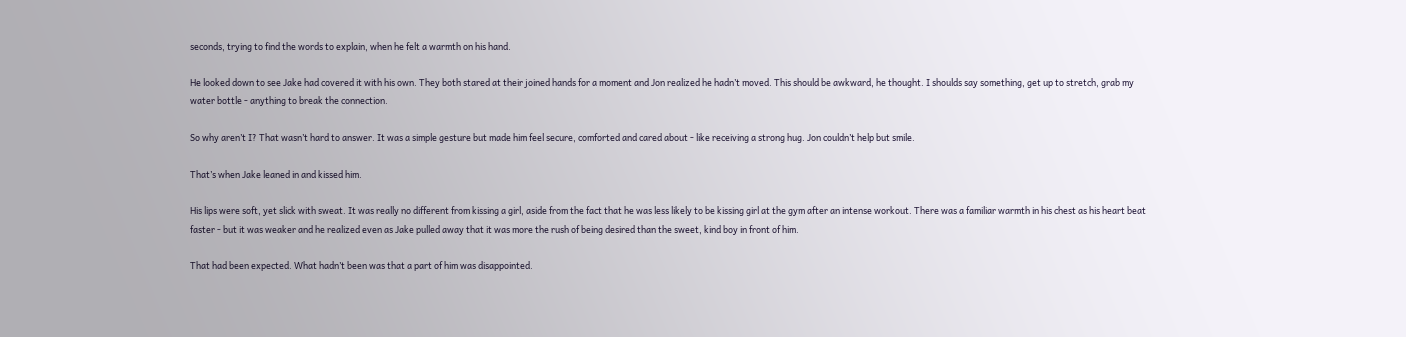seconds, trying to find the words to explain, when he felt a warmth on his hand.

He looked down to see Jake had covered it with his own. They both stared at their joined hands for a moment and Jon realized he hadn’t moved. This should be awkward, he thought. I shoulds say something, get up to stretch, grab my water bottle - anything to break the connection.

So why aren’t I? That wasn’t hard to answer. It was a simple gesture but made him feel secure, comforted and cared about - like receiving a strong hug. Jon couldn’t help but smile.

That’s when Jake leaned in and kissed him.

His lips were soft, yet slick with sweat. It was really no different from kissing a girl, aside from the fact that he was less likely to be kissing girl at the gym after an intense workout. There was a familiar warmth in his chest as his heart beat faster - but it was weaker and he realized even as Jake pulled away that it was more the rush of being desired than the sweet, kind boy in front of him.

That had been expected. What hadn’t been was that a part of him was disappointed.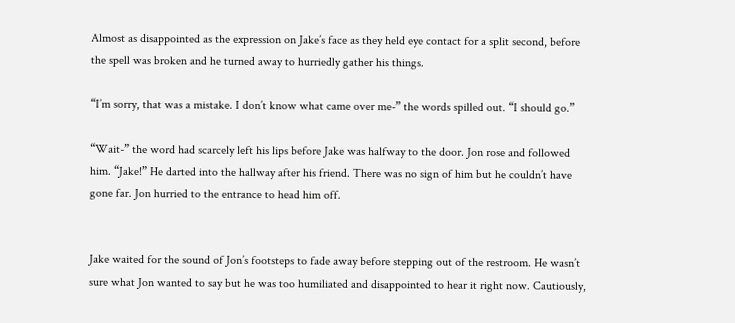Almost as disappointed as the expression on Jake’s face as they held eye contact for a split second, before the spell was broken and he turned away to hurriedly gather his things.

“I’m sorry, that was a mistake. I don’t know what came over me-” the words spilled out. “I should go.”

“Wait-” the word had scarcely left his lips before Jake was halfway to the door. Jon rose and followed him. “Jake!” He darted into the hallway after his friend. There was no sign of him but he couldn’t have gone far. Jon hurried to the entrance to head him off.


Jake waited for the sound of Jon’s footsteps to fade away before stepping out of the restroom. He wasn’t sure what Jon wanted to say but he was too humiliated and disappointed to hear it right now. Cautiously,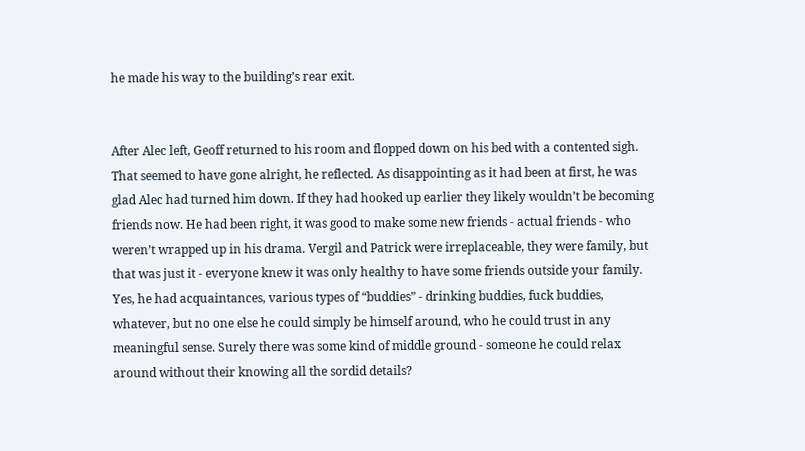he made his way to the building’s rear exit.


After Alec left, Geoff returned to his room and flopped down on his bed with a contented sigh. That seemed to have gone alright, he reflected. As disappointing as it had been at first, he was glad Alec had turned him down. If they had hooked up earlier they likely wouldn’t be becoming friends now. He had been right, it was good to make some new friends - actual friends - who weren’t wrapped up in his drama. Vergil and Patrick were irreplaceable, they were family, but that was just it - everyone knew it was only healthy to have some friends outside your family. Yes, he had acquaintances, various types of “buddies” - drinking buddies, fuck buddies, whatever, but no one else he could simply be himself around, who he could trust in any meaningful sense. Surely there was some kind of middle ground - someone he could relax around without their knowing all the sordid details?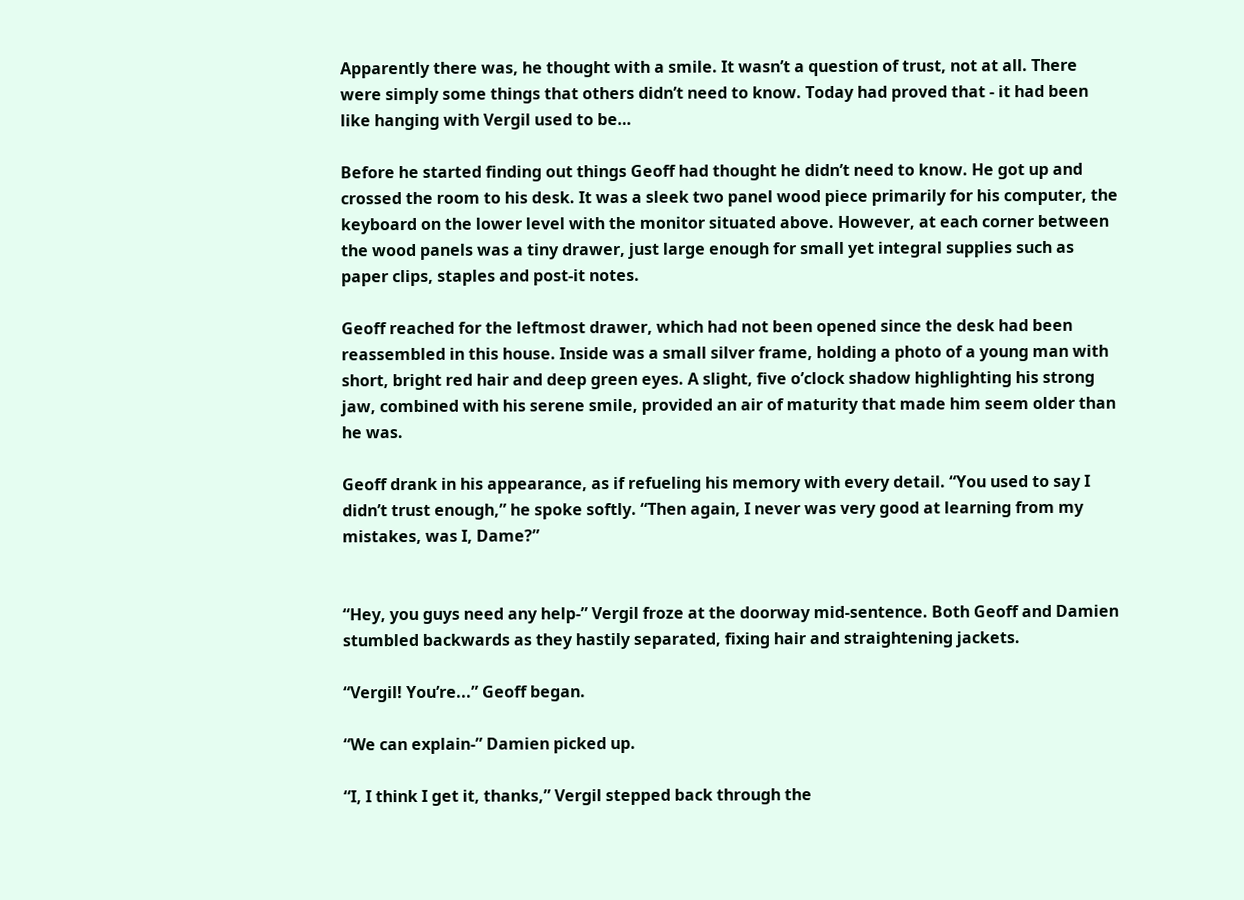Apparently there was, he thought with a smile. It wasn’t a question of trust, not at all. There were simply some things that others didn’t need to know. Today had proved that - it had been like hanging with Vergil used to be…

Before he started finding out things Geoff had thought he didn’t need to know. He got up and crossed the room to his desk. It was a sleek two panel wood piece primarily for his computer, the keyboard on the lower level with the monitor situated above. However, at each corner between the wood panels was a tiny drawer, just large enough for small yet integral supplies such as paper clips, staples and post-it notes.

Geoff reached for the leftmost drawer, which had not been opened since the desk had been reassembled in this house. Inside was a small silver frame, holding a photo of a young man with short, bright red hair and deep green eyes. A slight, five o’clock shadow highlighting his strong jaw, combined with his serene smile, provided an air of maturity that made him seem older than he was.

Geoff drank in his appearance, as if refueling his memory with every detail. “You used to say I didn’t trust enough,” he spoke softly. “Then again, I never was very good at learning from my mistakes, was I, Dame?”


“Hey, you guys need any help-” Vergil froze at the doorway mid-sentence. Both Geoff and Damien stumbled backwards as they hastily separated, fixing hair and straightening jackets.

“Vergil! You’re...” Geoff began.

“We can explain-” Damien picked up.

“I, I think I get it, thanks,” Vergil stepped back through the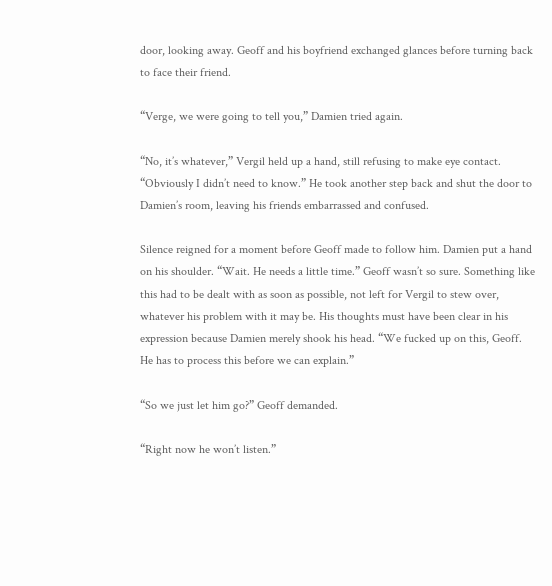door, looking away. Geoff and his boyfriend exchanged glances before turning back to face their friend.

“Verge, we were going to tell you,” Damien tried again.

“No, it’s whatever,” Vergil held up a hand, still refusing to make eye contact. “Obviously I didn’t need to know.” He took another step back and shut the door to Damien’s room, leaving his friends embarrassed and confused.

Silence reigned for a moment before Geoff made to follow him. Damien put a hand on his shoulder. “Wait. He needs a little time.” Geoff wasn’t so sure. Something like this had to be dealt with as soon as possible, not left for Vergil to stew over, whatever his problem with it may be. His thoughts must have been clear in his expression because Damien merely shook his head. “We fucked up on this, Geoff. He has to process this before we can explain.”

“So we just let him go?” Geoff demanded.

“Right now he won’t listen.”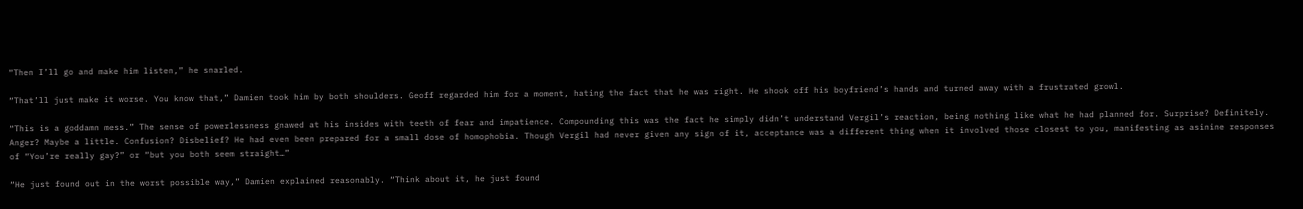“Then I’ll go and make him listen,” he snarled.

“That’ll just make it worse. You know that,” Damien took him by both shoulders. Geoff regarded him for a moment, hating the fact that he was right. He shook off his boyfriend’s hands and turned away with a frustrated growl.

“This is a goddamn mess.” The sense of powerlessness gnawed at his insides with teeth of fear and impatience. Compounding this was the fact he simply didn’t understand Vergil’s reaction, being nothing like what he had planned for. Surprise? Definitely. Anger? Maybe a little. Confusion? Disbelief? He had even been prepared for a small dose of homophobia. Though Vergil had never given any sign of it, acceptance was a different thing when it involved those closest to you, manifesting as asinine responses of “You’re really gay?” or “but you both seem straight…”

“He just found out in the worst possible way,” Damien explained reasonably. “Think about it, he just found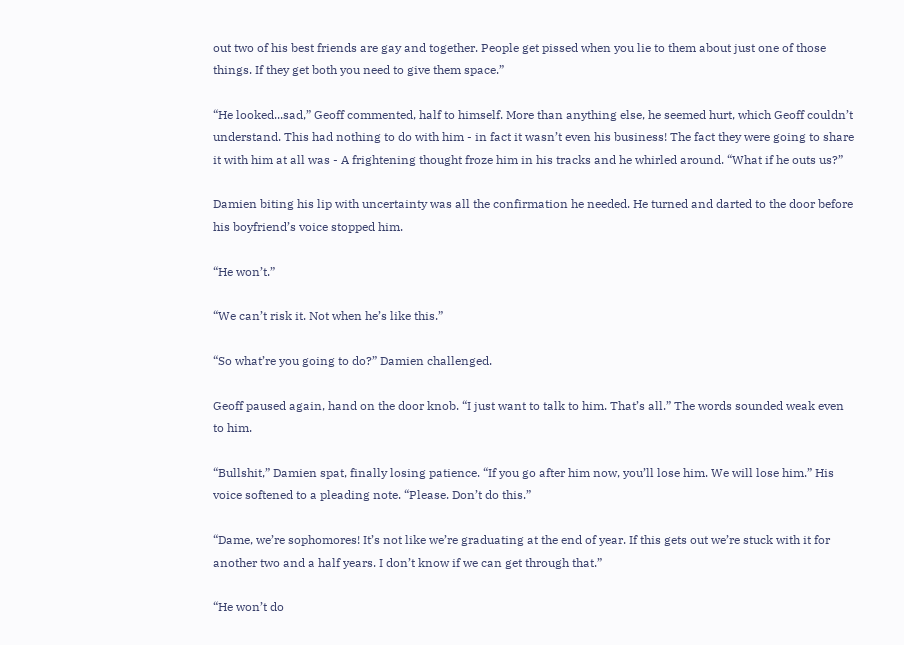out two of his best friends are gay and together. People get pissed when you lie to them about just one of those things. If they get both you need to give them space.”

“He looked...sad,” Geoff commented, half to himself. More than anything else, he seemed hurt, which Geoff couldn’t understand. This had nothing to do with him - in fact it wasn’t even his business! The fact they were going to share it with him at all was - A frightening thought froze him in his tracks and he whirled around. “What if he outs us?”

Damien biting his lip with uncertainty was all the confirmation he needed. He turned and darted to the door before his boyfriend’s voice stopped him.

“He won’t.”

“We can’t risk it. Not when he’s like this.”

“So what’re you going to do?” Damien challenged.

Geoff paused again, hand on the door knob. “I just want to talk to him. That’s all.” The words sounded weak even to him.

“Bullshit,” Damien spat, finally losing patience. “If you go after him now, you’ll lose him. We will lose him.” His voice softened to a pleading note. “Please. Don’t do this.”

“Dame, we’re sophomores! It’s not like we’re graduating at the end of year. If this gets out we’re stuck with it for another two and a half years. I don’t know if we can get through that.”

“He won’t do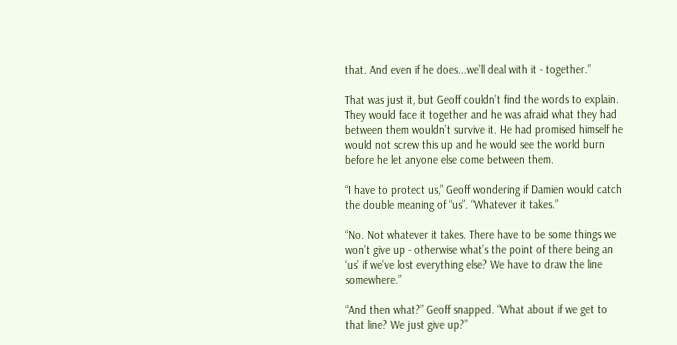that. And even if he does...we’ll deal with it - together.”

That was just it, but Geoff couldn’t find the words to explain. They would face it together and he was afraid what they had between them wouldn’t survive it. He had promised himself he would not screw this up and he would see the world burn before he let anyone else come between them.

“I have to protect us,” Geoff wondering if Damien would catch the double meaning of “us”. “Whatever it takes.”

“No. Not whatever it takes. There have to be some things we won’t give up - otherwise what’s the point of there being an ‘us’ if we’ve lost everything else? We have to draw the line somewhere.”

“And then what?” Geoff snapped. “What about if we get to that line? We just give up?”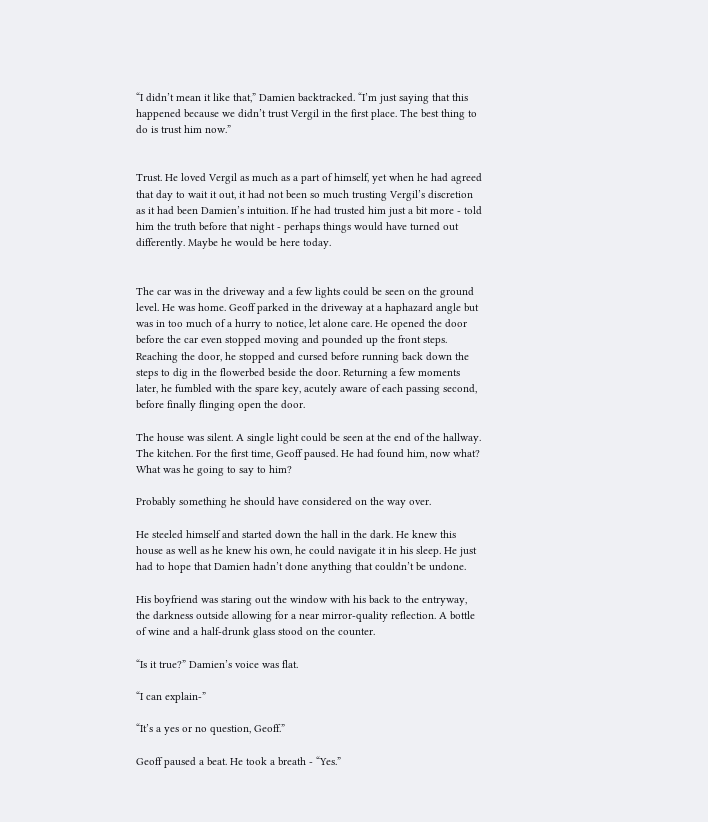“I didn’t mean it like that,” Damien backtracked. “I’m just saying that this happened because we didn’t trust Vergil in the first place. The best thing to do is trust him now.”


Trust. He loved Vergil as much as a part of himself, yet when he had agreed that day to wait it out, it had not been so much trusting Vergil’s discretion as it had been Damien’s intuition. If he had trusted him just a bit more - told him the truth before that night - perhaps things would have turned out differently. Maybe he would be here today.


The car was in the driveway and a few lights could be seen on the ground level. He was home. Geoff parked in the driveway at a haphazard angle but was in too much of a hurry to notice, let alone care. He opened the door before the car even stopped moving and pounded up the front steps. Reaching the door, he stopped and cursed before running back down the steps to dig in the flowerbed beside the door. Returning a few moments later, he fumbled with the spare key, acutely aware of each passing second, before finally flinging open the door.

The house was silent. A single light could be seen at the end of the hallway. The kitchen. For the first time, Geoff paused. He had found him, now what? What was he going to say to him?

Probably something he should have considered on the way over.

He steeled himself and started down the hall in the dark. He knew this house as well as he knew his own, he could navigate it in his sleep. He just had to hope that Damien hadn’t done anything that couldn’t be undone.

His boyfriend was staring out the window with his back to the entryway, the darkness outside allowing for a near mirror-quality reflection. A bottle of wine and a half-drunk glass stood on the counter.

“Is it true?” Damien’s voice was flat.

“I can explain-”

“It’s a yes or no question, Geoff.”

Geoff paused a beat. He took a breath - “Yes.”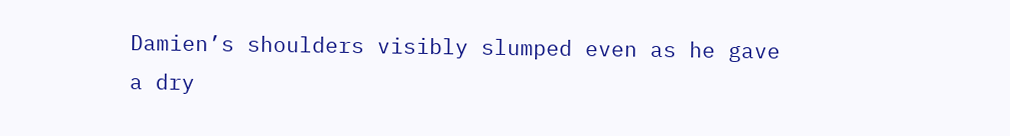Damien’s shoulders visibly slumped even as he gave a dry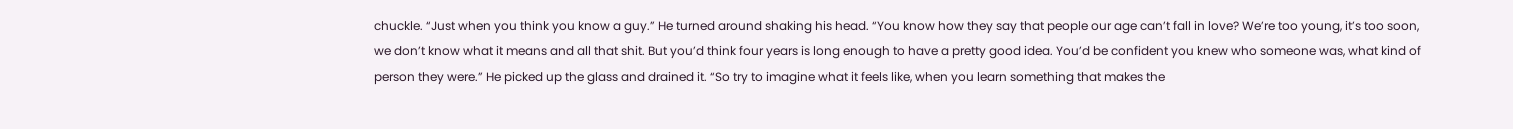chuckle. “Just when you think you know a guy.” He turned around shaking his head. “You know how they say that people our age can’t fall in love? We’re too young, it’s too soon, we don’t know what it means and all that shit. But you’d think four years is long enough to have a pretty good idea. You’d be confident you knew who someone was, what kind of person they were.” He picked up the glass and drained it. “So try to imagine what it feels like, when you learn something that makes the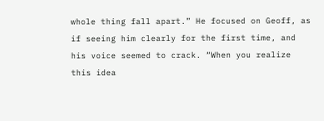whole thing fall apart.” He focused on Geoff, as if seeing him clearly for the first time, and his voice seemed to crack. “When you realize this idea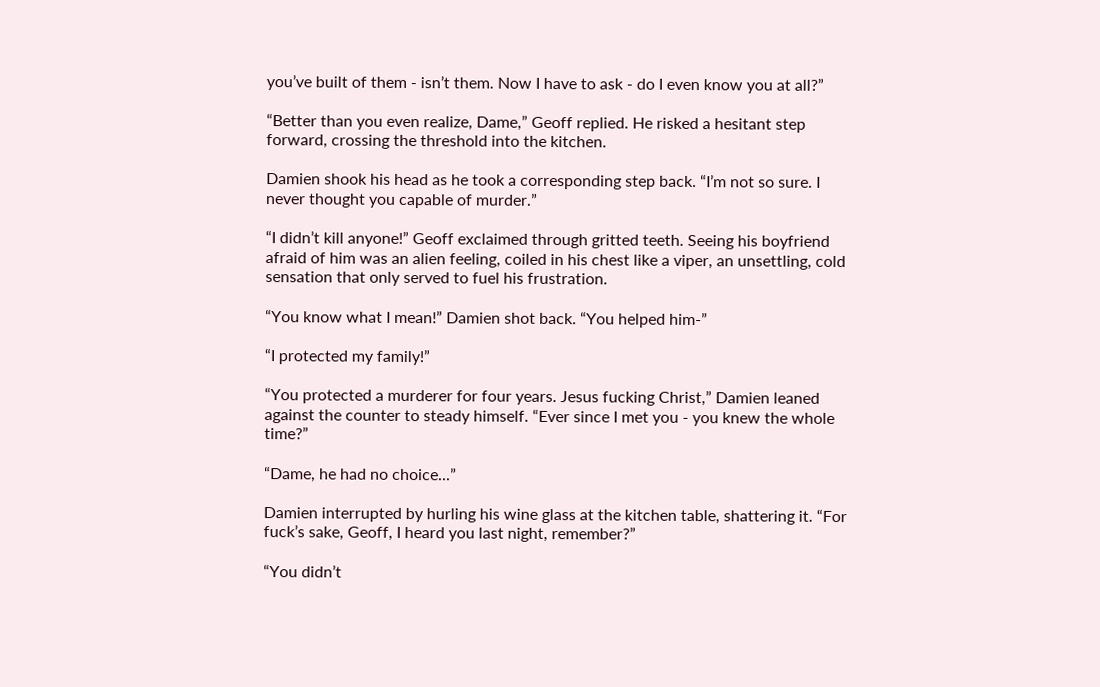you’ve built of them - isn’t them. Now I have to ask - do I even know you at all?”

“Better than you even realize, Dame,” Geoff replied. He risked a hesitant step forward, crossing the threshold into the kitchen.

Damien shook his head as he took a corresponding step back. “I’m not so sure. I never thought you capable of murder.”

“I didn’t kill anyone!” Geoff exclaimed through gritted teeth. Seeing his boyfriend afraid of him was an alien feeling, coiled in his chest like a viper, an unsettling, cold sensation that only served to fuel his frustration.

“You know what I mean!” Damien shot back. “You helped him-”

“I protected my family!”

“You protected a murderer for four years. Jesus fucking Christ,” Damien leaned against the counter to steady himself. “Ever since I met you - you knew the whole time?”

“Dame, he had no choice...”

Damien interrupted by hurling his wine glass at the kitchen table, shattering it. “For fuck’s sake, Geoff, I heard you last night, remember?”

“You didn’t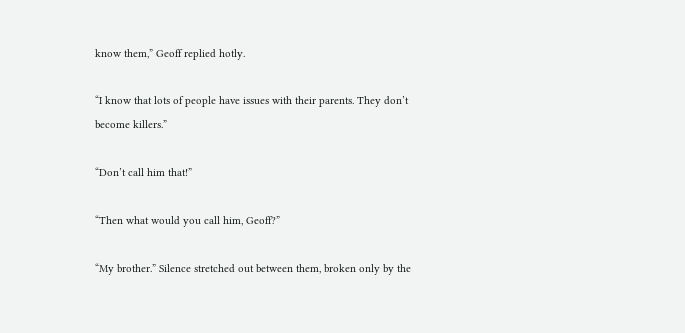know them,” Geoff replied hotly.

“I know that lots of people have issues with their parents. They don’t become killers.”

“Don’t call him that!”

“Then what would you call him, Geoff?”

“My brother.” Silence stretched out between them, broken only by the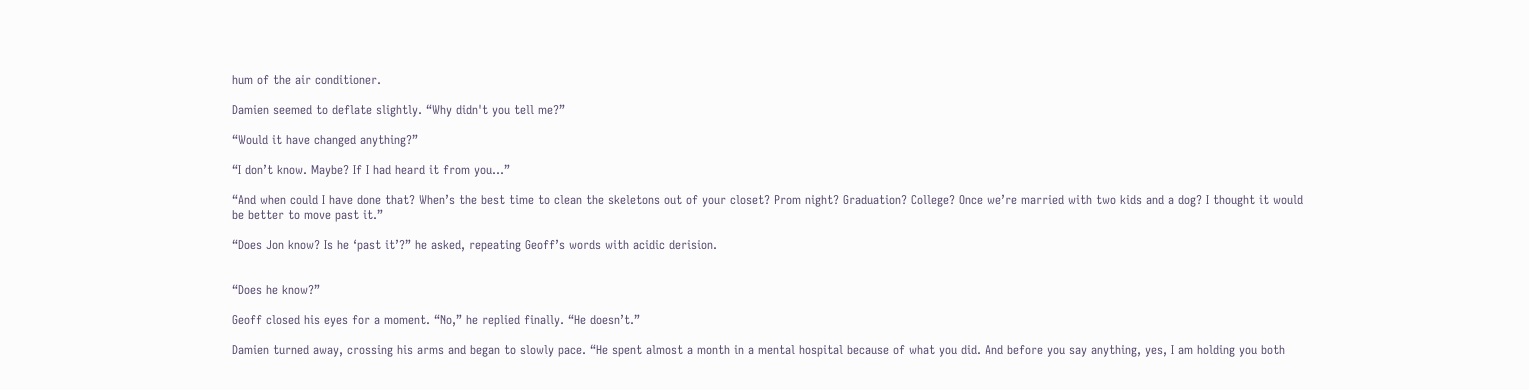hum of the air conditioner.

Damien seemed to deflate slightly. “Why didn't you tell me?”

“Would it have changed anything?”

“I don’t know. Maybe? If I had heard it from you…”

“And when could I have done that? When’s the best time to clean the skeletons out of your closet? Prom night? Graduation? College? Once we’re married with two kids and a dog? I thought it would be better to move past it.”

“Does Jon know? Is he ‘past it’?” he asked, repeating Geoff’s words with acidic derision.


“Does he know?”

Geoff closed his eyes for a moment. “No,” he replied finally. “He doesn’t.”

Damien turned away, crossing his arms and began to slowly pace. “He spent almost a month in a mental hospital because of what you did. And before you say anything, yes, I am holding you both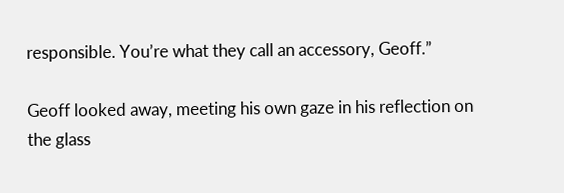responsible. You’re what they call an accessory, Geoff.”

Geoff looked away, meeting his own gaze in his reflection on the glass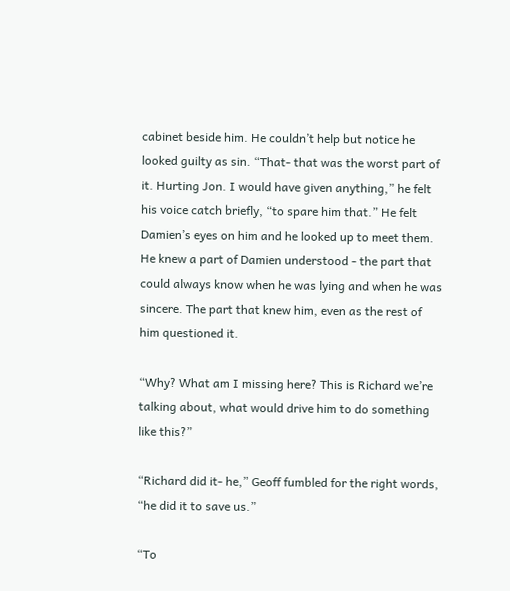cabinet beside him. He couldn’t help but notice he looked guilty as sin. “That- that was the worst part of it. Hurting Jon. I would have given anything,” he felt his voice catch briefly, “to spare him that.” He felt Damien’s eyes on him and he looked up to meet them. He knew a part of Damien understood - the part that could always know when he was lying and when he was sincere. The part that knew him, even as the rest of him questioned it.

“Why? What am I missing here? This is Richard we’re talking about, what would drive him to do something like this?”

“Richard did it- he,” Geoff fumbled for the right words, “he did it to save us.”

“To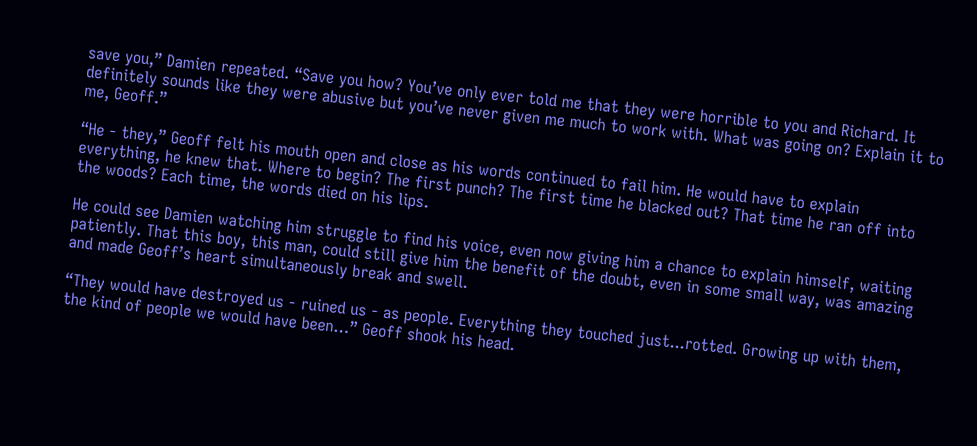save you,” Damien repeated. “Save you how? You’ve only ever told me that they were horrible to you and Richard. It definitely sounds like they were abusive but you’ve never given me much to work with. What was going on? Explain it to me, Geoff.”

“He - they,” Geoff felt his mouth open and close as his words continued to fail him. He would have to explain everything, he knew that. Where to begin? The first punch? The first time he blacked out? That time he ran off into the woods? Each time, the words died on his lips.

He could see Damien watching him struggle to find his voice, even now giving him a chance to explain himself, waiting patiently. That this boy, this man, could still give him the benefit of the doubt, even in some small way, was amazing and made Geoff’s heart simultaneously break and swell.

“They would have destroyed us - ruined us - as people. Everything they touched just...rotted. Growing up with them, the kind of people we would have been…” Geoff shook his head.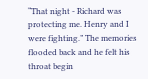“That night - Richard was protecting me. Henry and I were fighting.” The memories flooded back and he felt his throat begin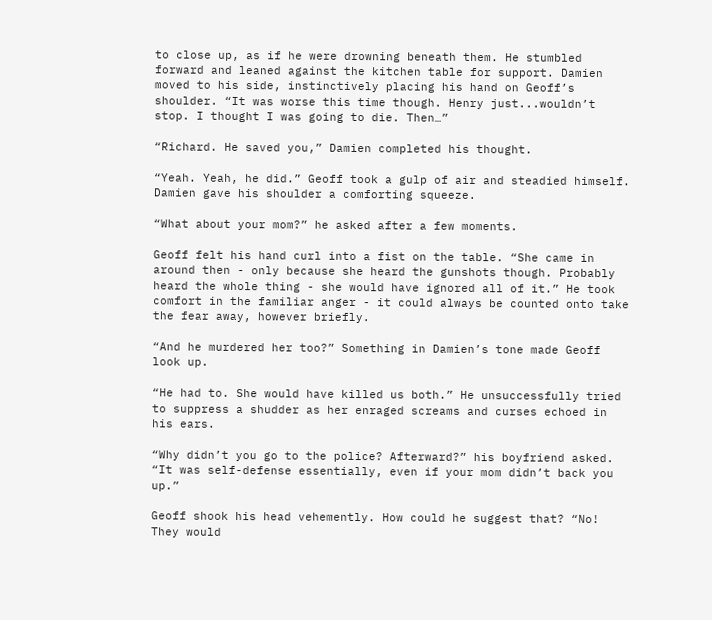to close up, as if he were drowning beneath them. He stumbled forward and leaned against the kitchen table for support. Damien moved to his side, instinctively placing his hand on Geoff’s shoulder. “It was worse this time though. Henry just...wouldn’t stop. I thought I was going to die. Then…”

“Richard. He saved you,” Damien completed his thought.

“Yeah. Yeah, he did.” Geoff took a gulp of air and steadied himself. Damien gave his shoulder a comforting squeeze.

“What about your mom?” he asked after a few moments.

Geoff felt his hand curl into a fist on the table. “She came in around then - only because she heard the gunshots though. Probably heard the whole thing - she would have ignored all of it.” He took comfort in the familiar anger - it could always be counted onto take the fear away, however briefly.

“And he murdered her too?” Something in Damien’s tone made Geoff look up.

“He had to. She would have killed us both.” He unsuccessfully tried to suppress a shudder as her enraged screams and curses echoed in his ears.

“Why didn’t you go to the police? Afterward?” his boyfriend asked. “It was self-defense essentially, even if your mom didn’t back you up.”

Geoff shook his head vehemently. How could he suggest that? “No! They would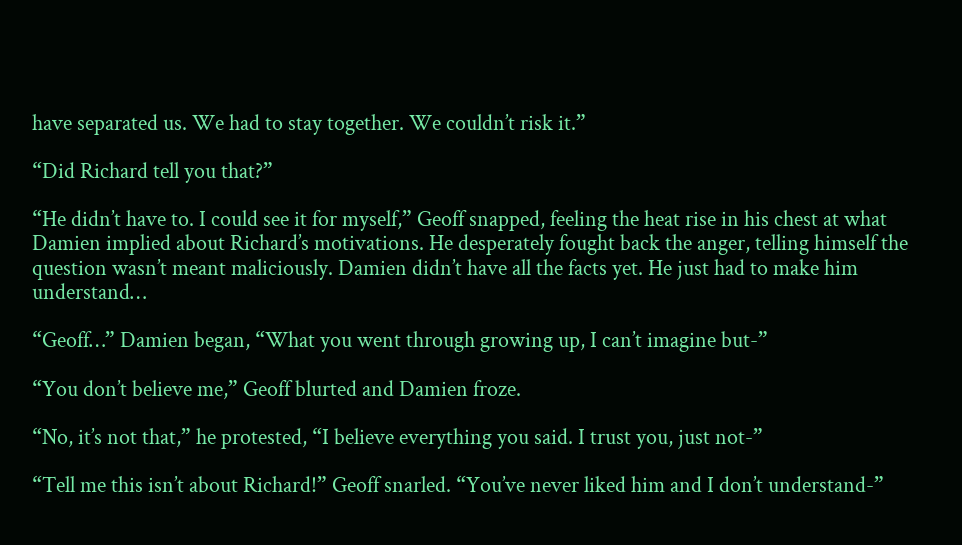have separated us. We had to stay together. We couldn’t risk it.”

“Did Richard tell you that?”

“He didn’t have to. I could see it for myself,” Geoff snapped, feeling the heat rise in his chest at what Damien implied about Richard’s motivations. He desperately fought back the anger, telling himself the question wasn’t meant maliciously. Damien didn’t have all the facts yet. He just had to make him understand…

“Geoff…” Damien began, “What you went through growing up, I can’t imagine but-”

“You don’t believe me,” Geoff blurted and Damien froze.

“No, it’s not that,” he protested, “I believe everything you said. I trust you, just not-”

“Tell me this isn’t about Richard!” Geoff snarled. “You’ve never liked him and I don’t understand-”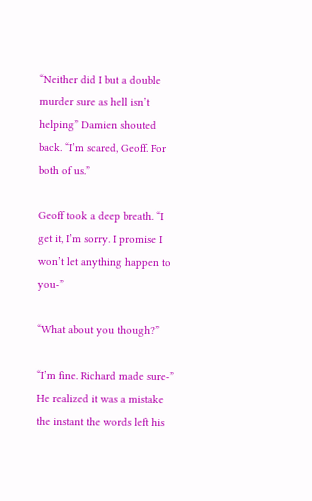“Neither did I but a double murder sure as hell isn’t helping” Damien shouted back. “I’m scared, Geoff. For both of us.”

Geoff took a deep breath. “I get it, I’m sorry. I promise I won’t let anything happen to you-”

“What about you though?”

“I’m fine. Richard made sure-” He realized it was a mistake the instant the words left his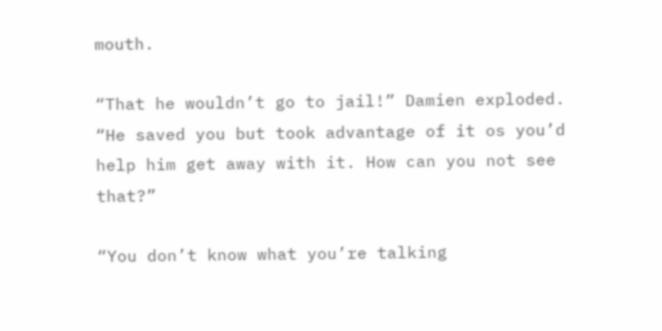mouth.

“That he wouldn’t go to jail!” Damien exploded. “He saved you but took advantage of it os you’d help him get away with it. How can you not see that?”

“You don’t know what you’re talking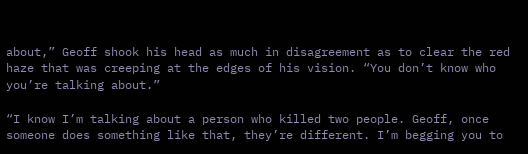about,” Geoff shook his head as much in disagreement as to clear the red haze that was creeping at the edges of his vision. “You don’t know who you’re talking about.”

“I know I’m talking about a person who killed two people. Geoff, once someone does something like that, they’re different. I’m begging you to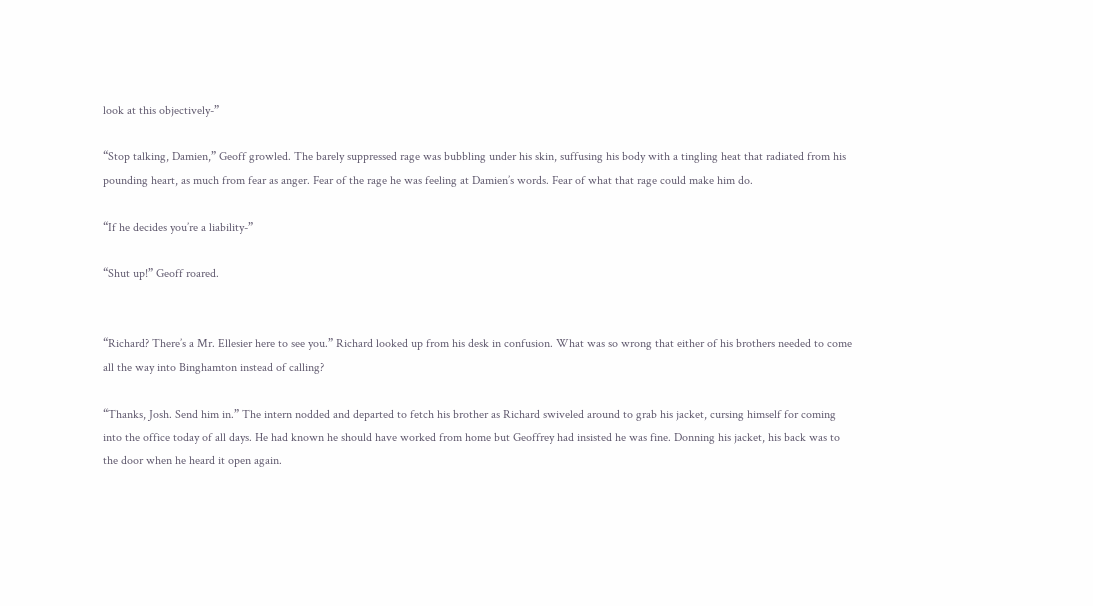look at this objectively-”

“Stop talking, Damien,” Geoff growled. The barely suppressed rage was bubbling under his skin, suffusing his body with a tingling heat that radiated from his pounding heart, as much from fear as anger. Fear of the rage he was feeling at Damien’s words. Fear of what that rage could make him do.

“If he decides you’re a liability-”

“Shut up!” Geoff roared.


“Richard? There’s a Mr. Ellesier here to see you.” Richard looked up from his desk in confusion. What was so wrong that either of his brothers needed to come all the way into Binghamton instead of calling?

“Thanks, Josh. Send him in.” The intern nodded and departed to fetch his brother as Richard swiveled around to grab his jacket, cursing himself for coming into the office today of all days. He had known he should have worked from home but Geoffrey had insisted he was fine. Donning his jacket, his back was to the door when he heard it open again.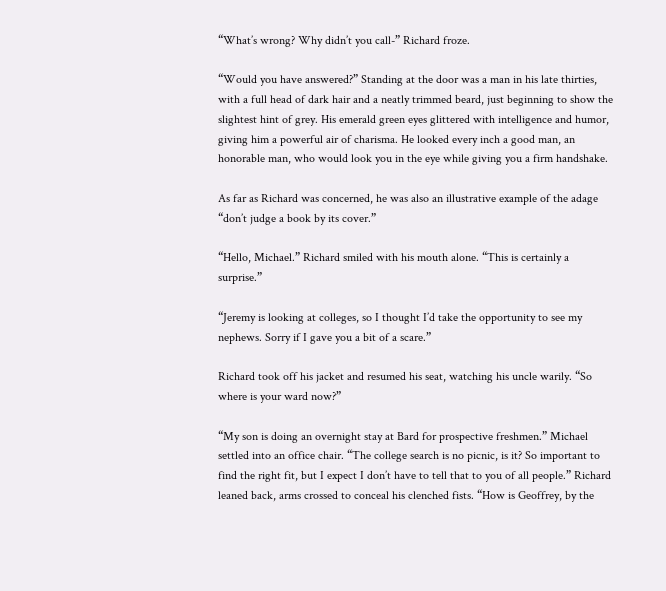“What’s wrong? Why didn’t you call-” Richard froze.

“Would you have answered?” Standing at the door was a man in his late thirties, with a full head of dark hair and a neatly trimmed beard, just beginning to show the slightest hint of grey. His emerald green eyes glittered with intelligence and humor, giving him a powerful air of charisma. He looked every inch a good man, an honorable man, who would look you in the eye while giving you a firm handshake.

As far as Richard was concerned, he was also an illustrative example of the adage “don’t judge a book by its cover.”

“Hello, Michael.” Richard smiled with his mouth alone. “This is certainly a surprise.”

“Jeremy is looking at colleges, so I thought I’d take the opportunity to see my nephews. Sorry if I gave you a bit of a scare.”

Richard took off his jacket and resumed his seat, watching his uncle warily. “So where is your ward now?”

“My son is doing an overnight stay at Bard for prospective freshmen.” Michael settled into an office chair. “The college search is no picnic, is it? So important to find the right fit, but I expect I don’t have to tell that to you of all people.” Richard leaned back, arms crossed to conceal his clenched fists. “How is Geoffrey, by the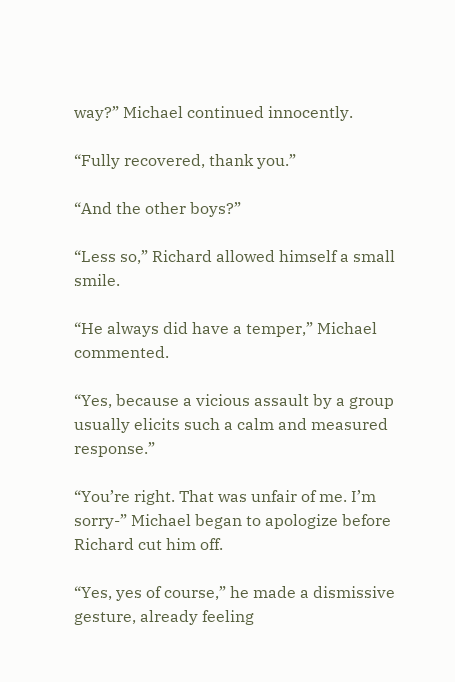way?” Michael continued innocently.

“Fully recovered, thank you.”

“And the other boys?”

“Less so,” Richard allowed himself a small smile.

“He always did have a temper,” Michael commented.

“Yes, because a vicious assault by a group usually elicits such a calm and measured response.”

“You’re right. That was unfair of me. I’m sorry-” Michael began to apologize before Richard cut him off.

“Yes, yes of course,” he made a dismissive gesture, already feeling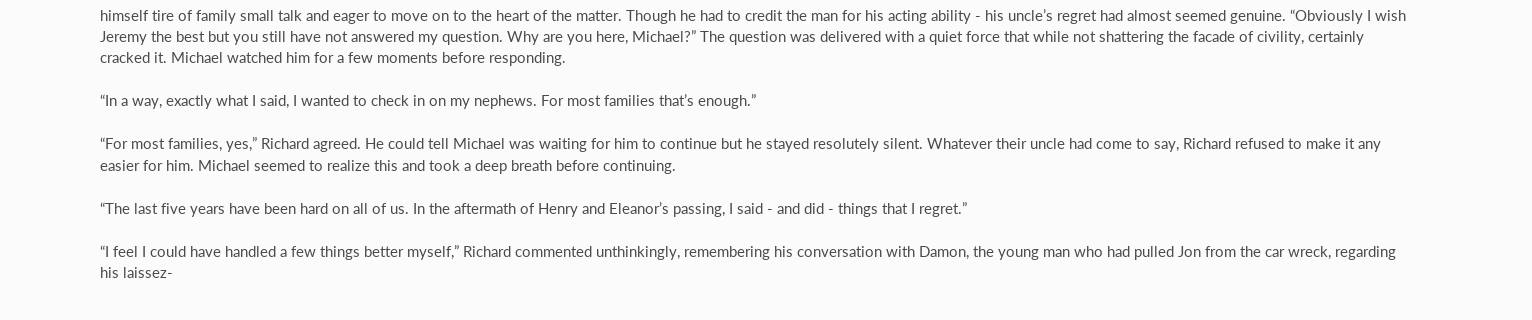himself tire of family small talk and eager to move on to the heart of the matter. Though he had to credit the man for his acting ability - his uncle’s regret had almost seemed genuine. “Obviously I wish Jeremy the best but you still have not answered my question. Why are you here, Michael?” The question was delivered with a quiet force that while not shattering the facade of civility, certainly cracked it. Michael watched him for a few moments before responding.

“In a way, exactly what I said, I wanted to check in on my nephews. For most families that’s enough.”

“For most families, yes,” Richard agreed. He could tell Michael was waiting for him to continue but he stayed resolutely silent. Whatever their uncle had come to say, Richard refused to make it any easier for him. Michael seemed to realize this and took a deep breath before continuing.

“The last five years have been hard on all of us. In the aftermath of Henry and Eleanor’s passing, I said - and did - things that I regret.”

“I feel I could have handled a few things better myself,” Richard commented unthinkingly, remembering his conversation with Damon, the young man who had pulled Jon from the car wreck, regarding his laissez-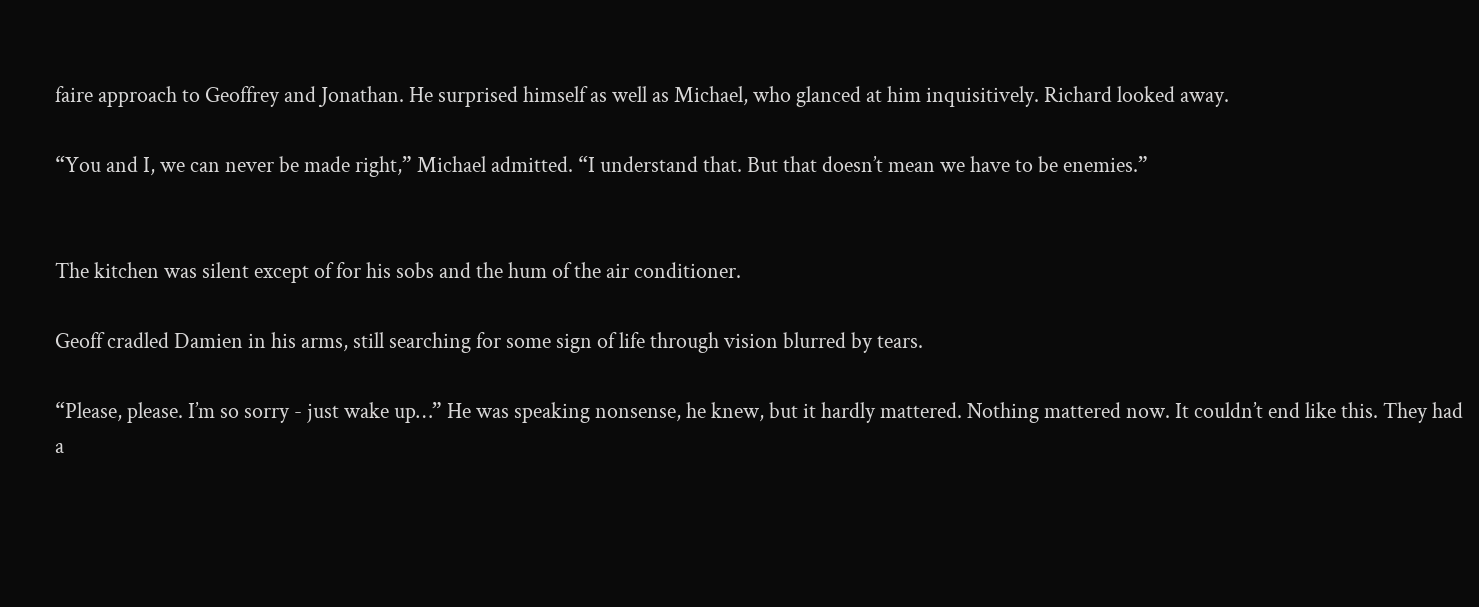faire approach to Geoffrey and Jonathan. He surprised himself as well as Michael, who glanced at him inquisitively. Richard looked away.

“You and I, we can never be made right,” Michael admitted. “I understand that. But that doesn’t mean we have to be enemies.”


The kitchen was silent except of for his sobs and the hum of the air conditioner.

Geoff cradled Damien in his arms, still searching for some sign of life through vision blurred by tears.

“Please, please. I’m so sorry - just wake up…” He was speaking nonsense, he knew, but it hardly mattered. Nothing mattered now. It couldn’t end like this. They had a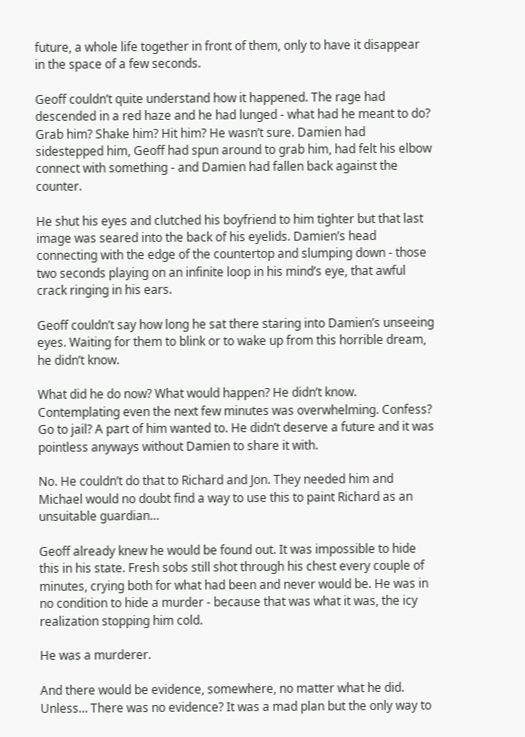future, a whole life together in front of them, only to have it disappear in the space of a few seconds.

Geoff couldn’t quite understand how it happened. The rage had descended in a red haze and he had lunged - what had he meant to do? Grab him? Shake him? Hit him? He wasn’t sure. Damien had sidestepped him, Geoff had spun around to grab him, had felt his elbow connect with something - and Damien had fallen back against the counter.

He shut his eyes and clutched his boyfriend to him tighter but that last image was seared into the back of his eyelids. Damien’s head connecting with the edge of the countertop and slumping down - those two seconds playing on an infinite loop in his mind’s eye, that awful crack ringing in his ears.

Geoff couldn’t say how long he sat there staring into Damien’s unseeing eyes. Waiting for them to blink or to wake up from this horrible dream, he didn’t know.

What did he do now? What would happen? He didn’t know. Contemplating even the next few minutes was overwhelming. Confess? Go to jail? A part of him wanted to. He didn’t deserve a future and it was pointless anyways without Damien to share it with.

No. He couldn’t do that to Richard and Jon. They needed him and Michael would no doubt find a way to use this to paint Richard as an unsuitable guardian…

Geoff already knew he would be found out. It was impossible to hide this in his state. Fresh sobs still shot through his chest every couple of minutes, crying both for what had been and never would be. He was in no condition to hide a murder - because that was what it was, the icy realization stopping him cold.

He was a murderer.

And there would be evidence, somewhere, no matter what he did. Unless… There was no evidence? It was a mad plan but the only way to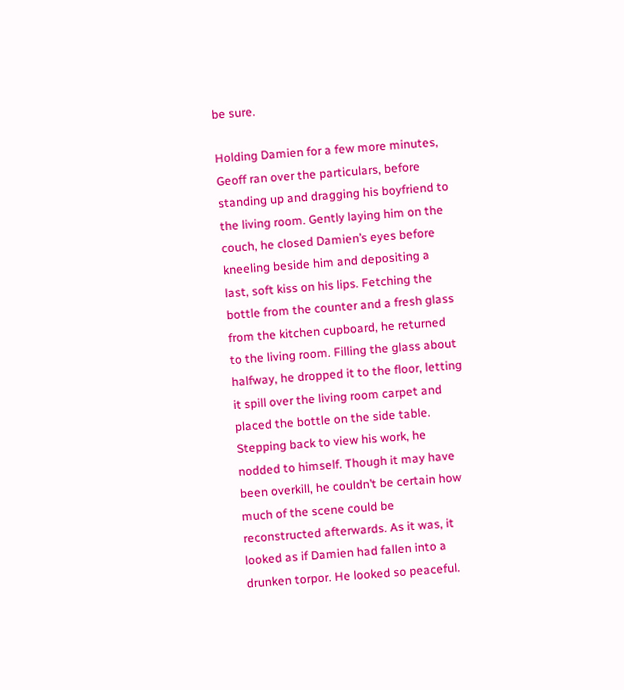be sure.

Holding Damien for a few more minutes, Geoff ran over the particulars, before standing up and dragging his boyfriend to the living room. Gently laying him on the couch, he closed Damien’s eyes before kneeling beside him and depositing a last, soft kiss on his lips. Fetching the bottle from the counter and a fresh glass from the kitchen cupboard, he returned to the living room. Filling the glass about halfway, he dropped it to the floor, letting it spill over the living room carpet and placed the bottle on the side table. Stepping back to view his work, he nodded to himself. Though it may have been overkill, he couldn’t be certain how much of the scene could be reconstructed afterwards. As it was, it looked as if Damien had fallen into a drunken torpor. He looked so peaceful.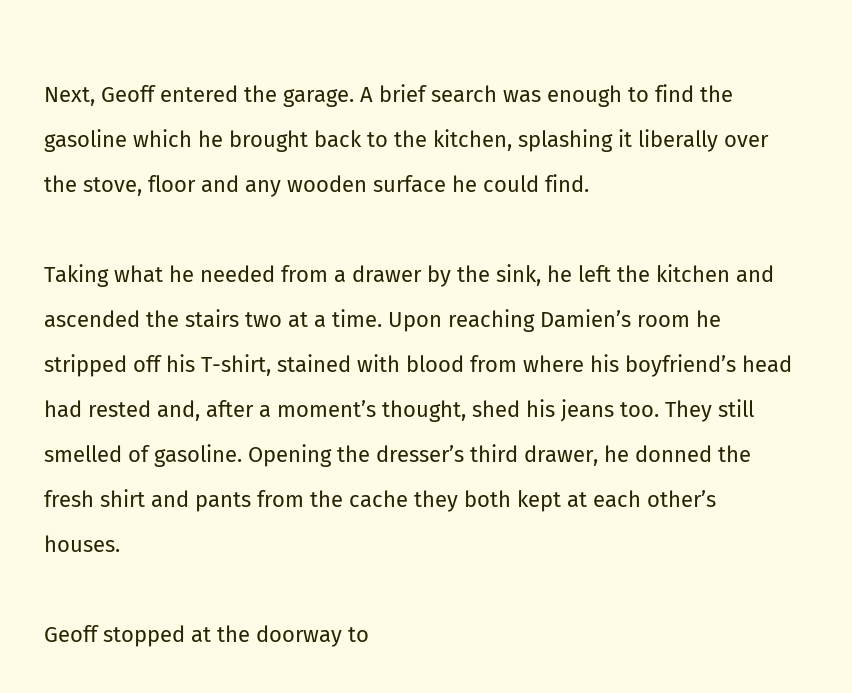Next, Geoff entered the garage. A brief search was enough to find the gasoline which he brought back to the kitchen, splashing it liberally over the stove, floor and any wooden surface he could find.

Taking what he needed from a drawer by the sink, he left the kitchen and ascended the stairs two at a time. Upon reaching Damien’s room he stripped off his T-shirt, stained with blood from where his boyfriend’s head had rested and, after a moment’s thought, shed his jeans too. They still smelled of gasoline. Opening the dresser’s third drawer, he donned the fresh shirt and pants from the cache they both kept at each other’s houses.

Geoff stopped at the doorway to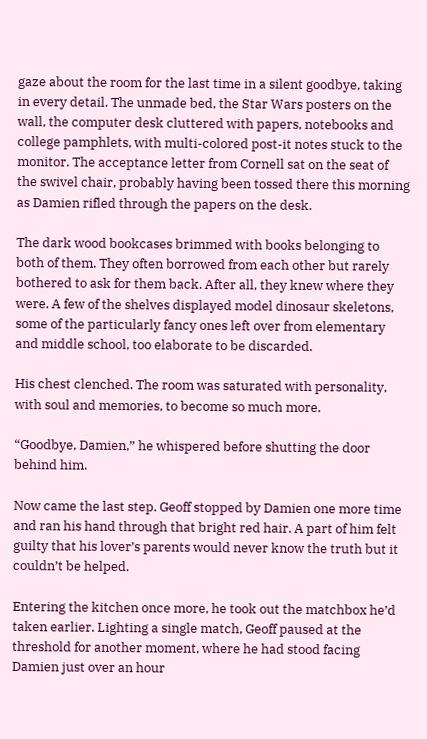gaze about the room for the last time in a silent goodbye, taking in every detail. The unmade bed, the Star Wars posters on the wall, the computer desk cluttered with papers, notebooks and college pamphlets, with multi-colored post-it notes stuck to the monitor. The acceptance letter from Cornell sat on the seat of the swivel chair, probably having been tossed there this morning as Damien rifled through the papers on the desk.

The dark wood bookcases brimmed with books belonging to both of them. They often borrowed from each other but rarely bothered to ask for them back. After all, they knew where they were. A few of the shelves displayed model dinosaur skeletons, some of the particularly fancy ones left over from elementary and middle school, too elaborate to be discarded.

His chest clenched. The room was saturated with personality, with soul and memories, to become so much more.

“Goodbye, Damien,” he whispered before shutting the door behind him.

Now came the last step. Geoff stopped by Damien one more time and ran his hand through that bright red hair. A part of him felt guilty that his lover’s parents would never know the truth but it couldn’t be helped.

Entering the kitchen once more, he took out the matchbox he’d taken earlier. Lighting a single match, Geoff paused at the threshold for another moment, where he had stood facing Damien just over an hour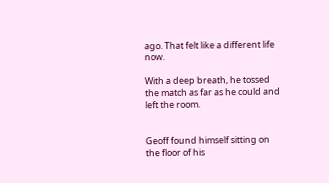ago. That felt like a different life now.

With a deep breath, he tossed the match as far as he could and left the room.


Geoff found himself sitting on the floor of his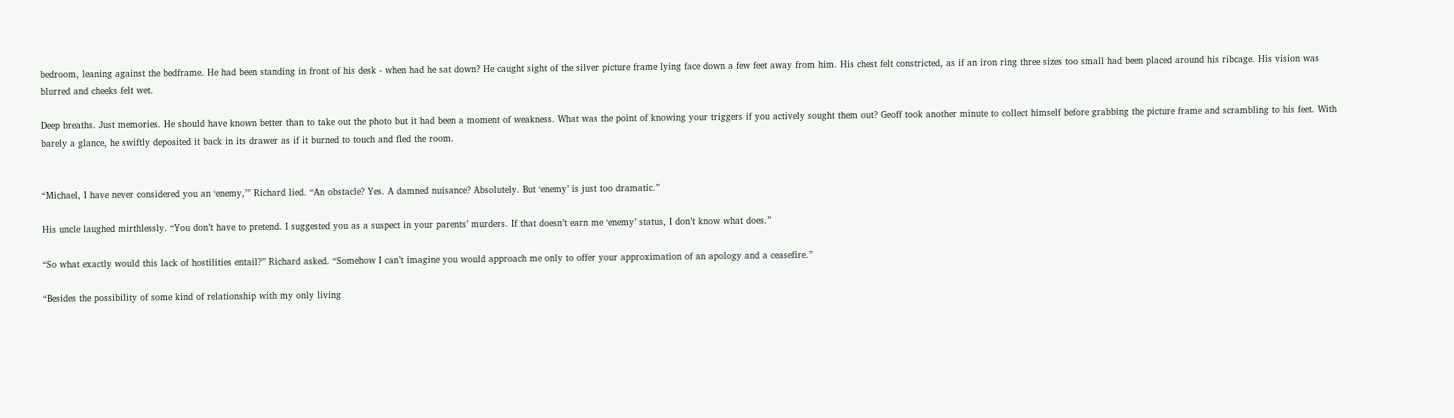bedroom, leaning against the bedframe. He had been standing in front of his desk - when had he sat down? He caught sight of the silver picture frame lying face down a few feet away from him. His chest felt constricted, as if an iron ring three sizes too small had been placed around his ribcage. His vision was blurred and cheeks felt wet.

Deep breaths. Just memories. He should have known better than to take out the photo but it had been a moment of weakness. What was the point of knowing your triggers if you actively sought them out? Geoff took another minute to collect himself before grabbing the picture frame and scrambling to his feet. With barely a glance, he swiftly deposited it back in its drawer as if it burned to touch and fled the room.


“Michael, I have never considered you an ‘enemy,’” Richard lied. “An obstacle? Yes. A damned nuisance? Absolutely. But ‘enemy’ is just too dramatic.”

His uncle laughed mirthlessly. “You don’t have to pretend. I suggested you as a suspect in your parents’ murders. If that doesn’t earn me ‘enemy’ status, I don’t know what does.”

“So what exactly would this lack of hostilities entail?” Richard asked. “Somehow I can’t imagine you would approach me only to offer your approximation of an apology and a ceasefire.”

“Besides the possibility of some kind of relationship with my only living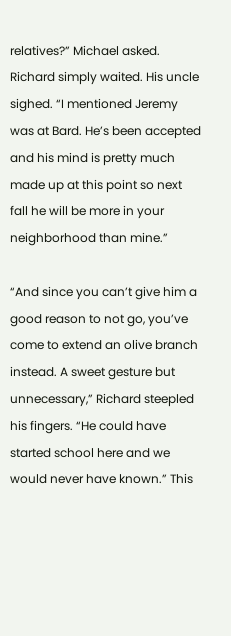relatives?” Michael asked. Richard simply waited. His uncle sighed. “I mentioned Jeremy was at Bard. He’s been accepted and his mind is pretty much made up at this point so next fall he will be more in your neighborhood than mine.”

“And since you can’t give him a good reason to not go, you’ve come to extend an olive branch instead. A sweet gesture but unnecessary,” Richard steepled his fingers. “He could have started school here and we would never have known.” This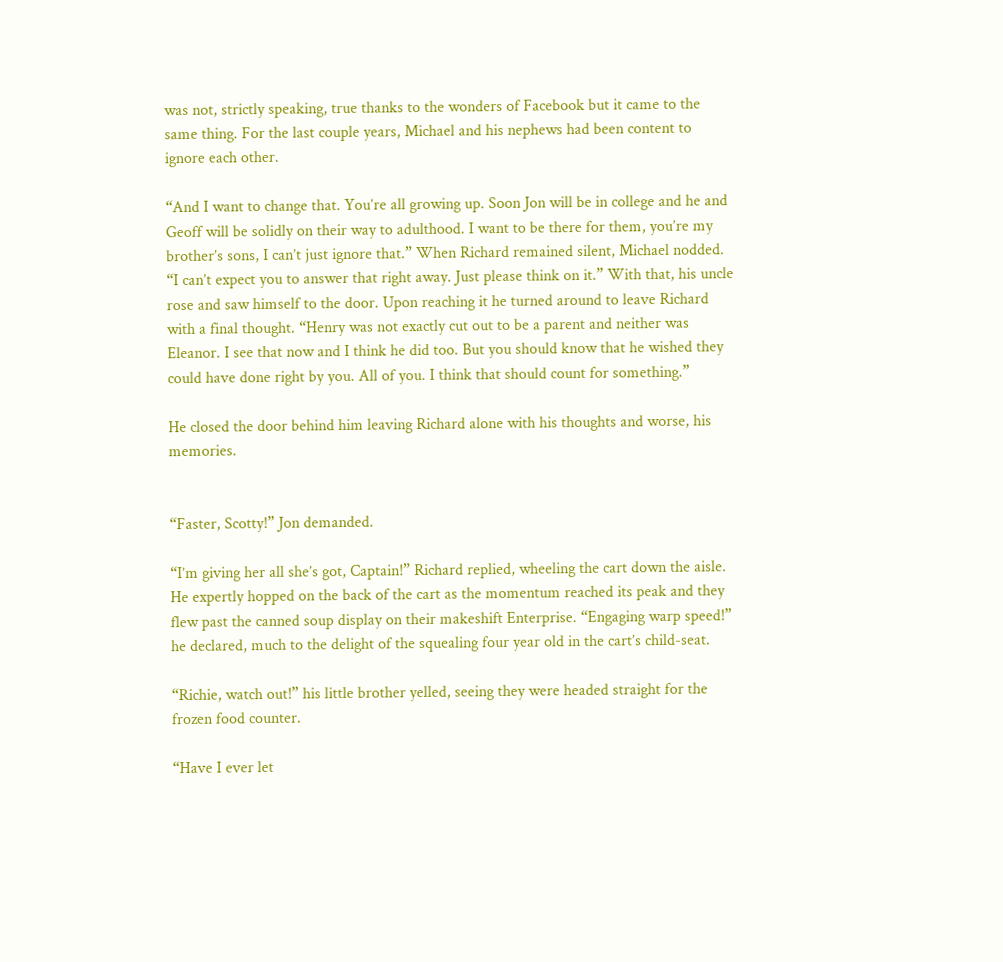was not, strictly speaking, true thanks to the wonders of Facebook but it came to the same thing. For the last couple years, Michael and his nephews had been content to ignore each other.

“And I want to change that. You’re all growing up. Soon Jon will be in college and he and Geoff will be solidly on their way to adulthood. I want to be there for them, you’re my brother’s sons, I can’t just ignore that.” When Richard remained silent, Michael nodded. “I can’t expect you to answer that right away. Just please think on it.” With that, his uncle rose and saw himself to the door. Upon reaching it he turned around to leave Richard with a final thought. “Henry was not exactly cut out to be a parent and neither was Eleanor. I see that now and I think he did too. But you should know that he wished they could have done right by you. All of you. I think that should count for something.”

He closed the door behind him leaving Richard alone with his thoughts and worse, his memories.


“Faster, Scotty!” Jon demanded.

“I’m giving her all she’s got, Captain!” Richard replied, wheeling the cart down the aisle. He expertly hopped on the back of the cart as the momentum reached its peak and they flew past the canned soup display on their makeshift Enterprise. “Engaging warp speed!” he declared, much to the delight of the squealing four year old in the cart’s child-seat.

“Richie, watch out!” his little brother yelled, seeing they were headed straight for the frozen food counter.

“Have I ever let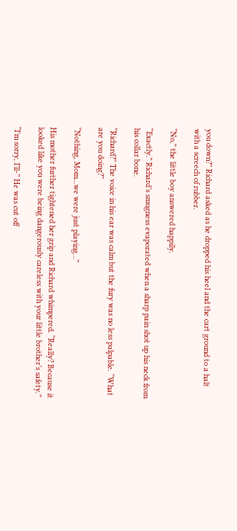you down?” Richard asked as he dropped his heel and the cart ground to a halt with a screech of rubber.

“No,” the little boy answered happily.

“Exactly.” Richard’s smugness evaporated when a sharp pain shot up his neck from his collar bone.

“Richard?” The voice in his ear was calm but the fury was no less palpable. “What are you doing?”

“Nothing, Mom...we were just playing…”

His mother further tightened her grip and Richard whimpered. “Really? Because it looked like you were being dangerously careless with your little brother’s safety.”

“I’m sorry, I’ll-” He was cut off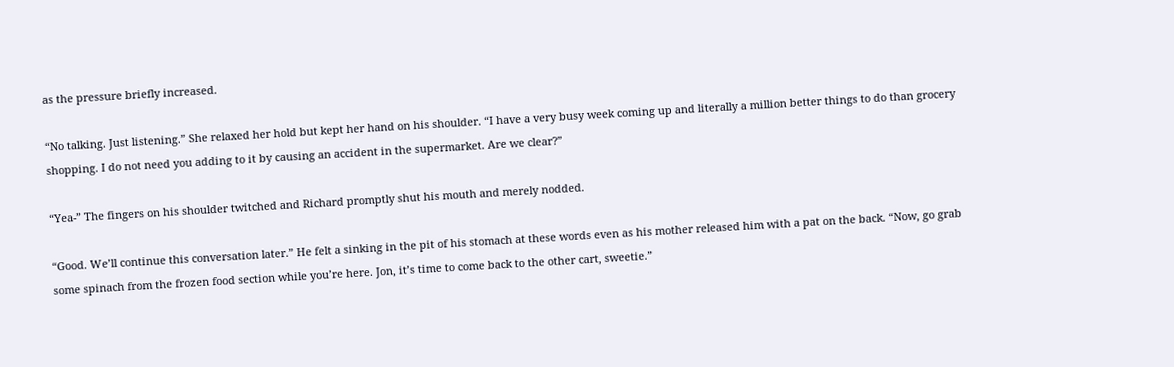as the pressure briefly increased.

“No talking. Just listening.” She relaxed her hold but kept her hand on his shoulder. “I have a very busy week coming up and literally a million better things to do than grocery shopping. I do not need you adding to it by causing an accident in the supermarket. Are we clear?”

“Yea-” The fingers on his shoulder twitched and Richard promptly shut his mouth and merely nodded.

“Good. We’ll continue this conversation later.” He felt a sinking in the pit of his stomach at these words even as his mother released him with a pat on the back. “Now, go grab some spinach from the frozen food section while you’re here. Jon, it’s time to come back to the other cart, sweetie.”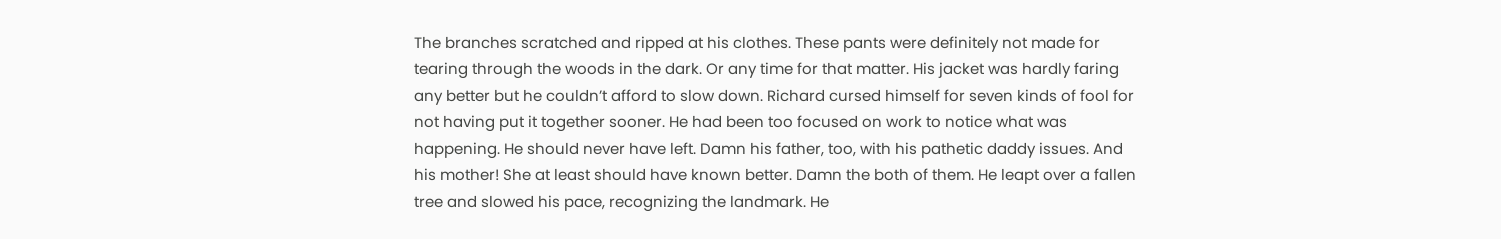The branches scratched and ripped at his clothes. These pants were definitely not made for tearing through the woods in the dark. Or any time for that matter. His jacket was hardly faring any better but he couldn’t afford to slow down. Richard cursed himself for seven kinds of fool for not having put it together sooner. He had been too focused on work to notice what was happening. He should never have left. Damn his father, too, with his pathetic daddy issues. And his mother! She at least should have known better. Damn the both of them. He leapt over a fallen tree and slowed his pace, recognizing the landmark. He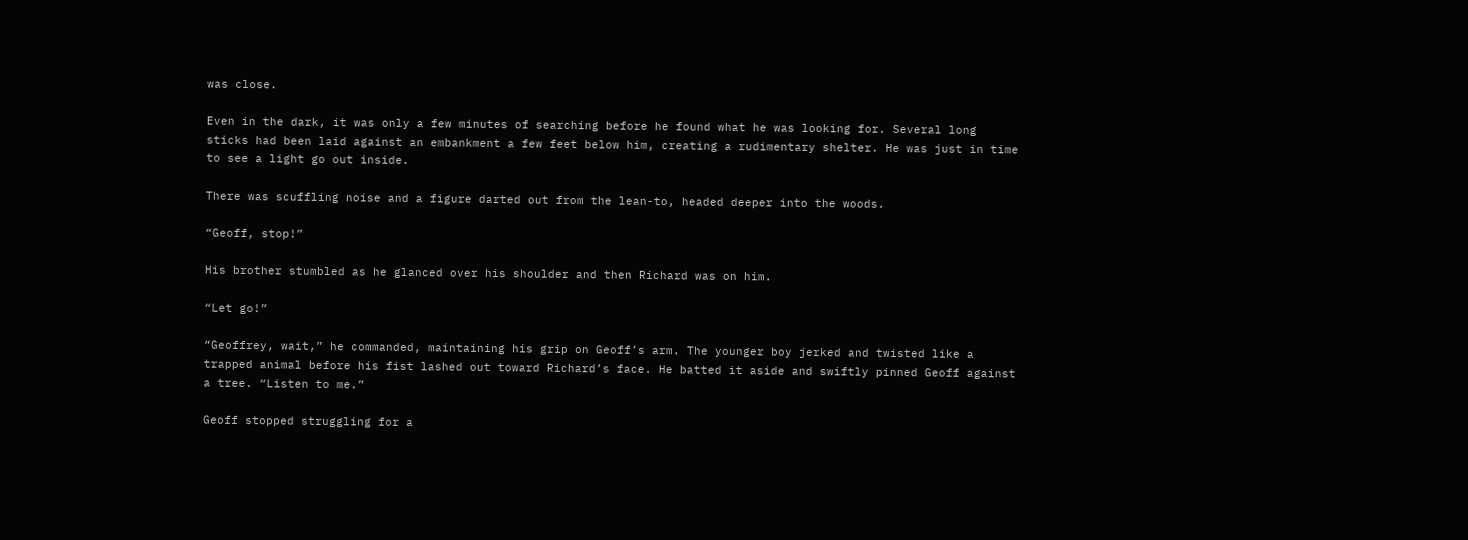was close.

Even in the dark, it was only a few minutes of searching before he found what he was looking for. Several long sticks had been laid against an embankment a few feet below him, creating a rudimentary shelter. He was just in time to see a light go out inside.

There was scuffling noise and a figure darted out from the lean-to, headed deeper into the woods.

“Geoff, stop!”

His brother stumbled as he glanced over his shoulder and then Richard was on him.

“Let go!”

“Geoffrey, wait,” he commanded, maintaining his grip on Geoff’s arm. The younger boy jerked and twisted like a trapped animal before his fist lashed out toward Richard’s face. He batted it aside and swiftly pinned Geoff against a tree. “Listen to me.”

Geoff stopped struggling for a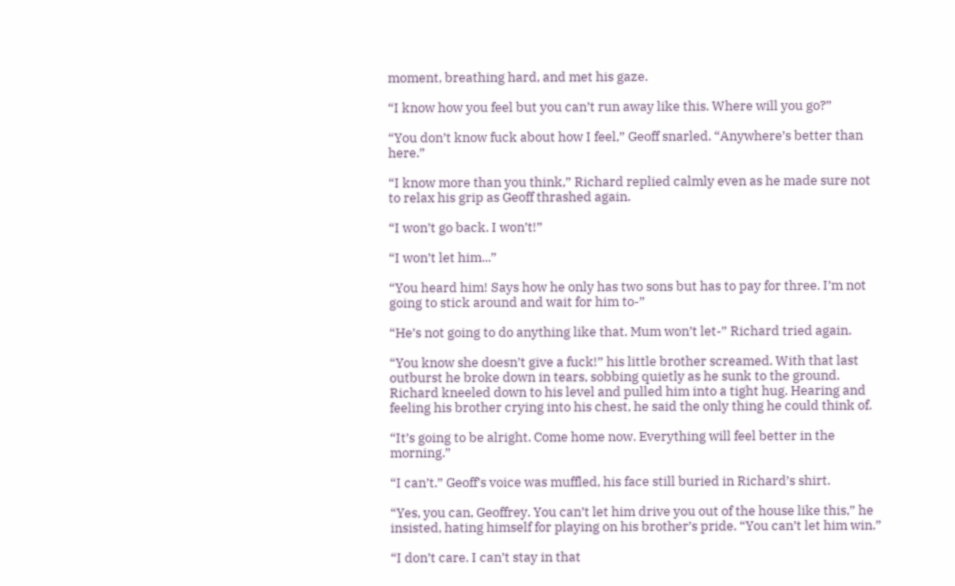moment, breathing hard, and met his gaze.

“I know how you feel but you can’t run away like this. Where will you go?”

“You don’t know fuck about how I feel,” Geoff snarled. “Anywhere’s better than here.”

“I know more than you think,” Richard replied calmly even as he made sure not to relax his grip as Geoff thrashed again.

“I won’t go back. I won’t!”

“I won’t let him...”

“You heard him! Says how he only has two sons but has to pay for three. I’m not going to stick around and wait for him to-”

“He’s not going to do anything like that. Mum won’t let-” Richard tried again.

“You know she doesn’t give a fuck!” his little brother screamed. With that last outburst he broke down in tears, sobbing quietly as he sunk to the ground. Richard kneeled down to his level and pulled him into a tight hug. Hearing and feeling his brother crying into his chest, he said the only thing he could think of.

“It’s going to be alright. Come home now. Everything will feel better in the morning.”

“I can’t.” Geoff’s voice was muffled, his face still buried in Richard’s shirt.

“Yes, you can, Geoffrey. You can’t let him drive you out of the house like this,” he insisted, hating himself for playing on his brother’s pride. “You can’t let him win.”

“I don’t care. I can’t stay in that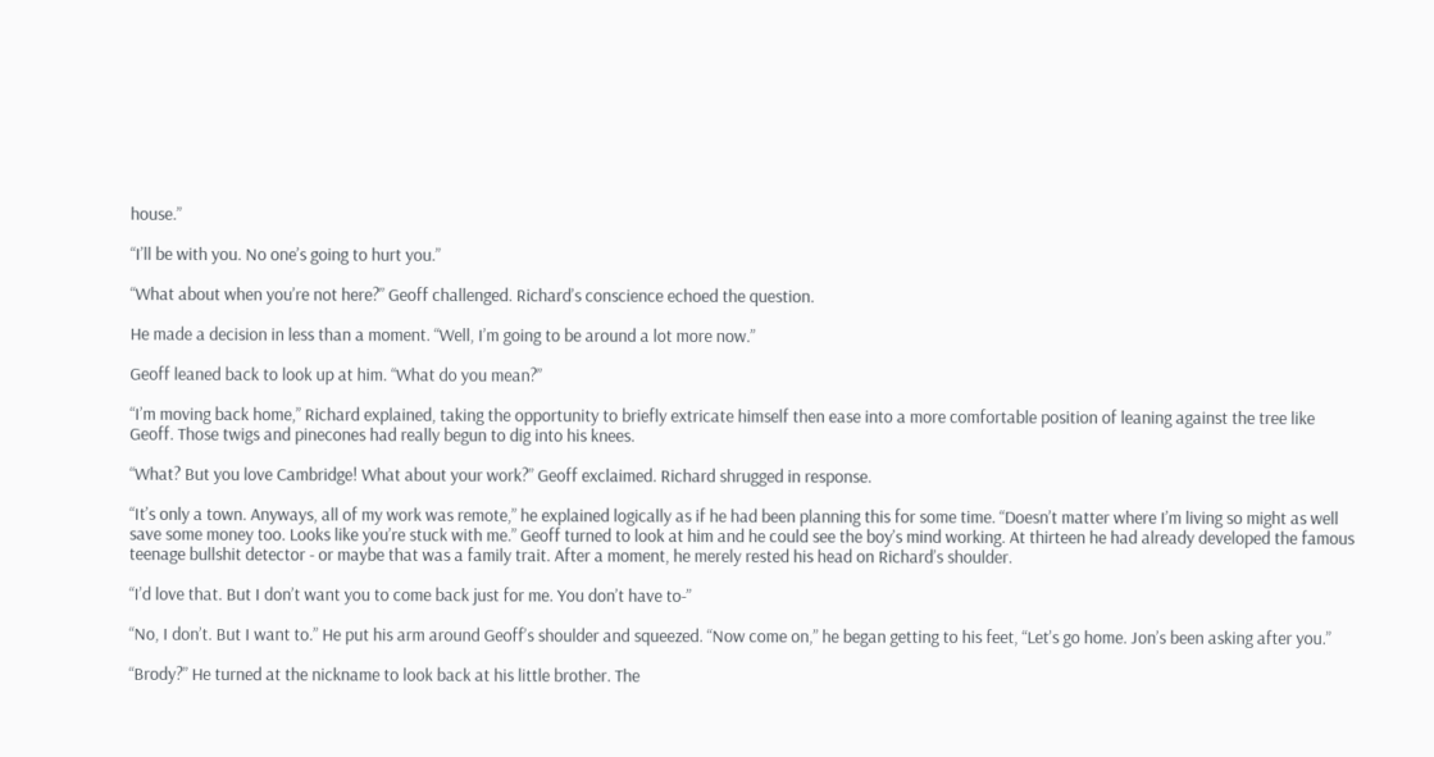house.”

“I’ll be with you. No one’s going to hurt you.”

“What about when you’re not here?” Geoff challenged. Richard’s conscience echoed the question.

He made a decision in less than a moment. “Well, I’m going to be around a lot more now.”

Geoff leaned back to look up at him. “What do you mean?”

“I’m moving back home,” Richard explained, taking the opportunity to briefly extricate himself then ease into a more comfortable position of leaning against the tree like Geoff. Those twigs and pinecones had really begun to dig into his knees.

“What? But you love Cambridge! What about your work?” Geoff exclaimed. Richard shrugged in response.

“It’s only a town. Anyways, all of my work was remote,” he explained logically as if he had been planning this for some time. “Doesn’t matter where I’m living so might as well save some money too. Looks like you’re stuck with me.” Geoff turned to look at him and he could see the boy’s mind working. At thirteen he had already developed the famous teenage bullshit detector - or maybe that was a family trait. After a moment, he merely rested his head on Richard’s shoulder.

“I’d love that. But I don’t want you to come back just for me. You don’t have to-”

“No, I don’t. But I want to.” He put his arm around Geoff’s shoulder and squeezed. “Now come on,” he began getting to his feet, “Let’s go home. Jon’s been asking after you.”

“Brody?” He turned at the nickname to look back at his little brother. The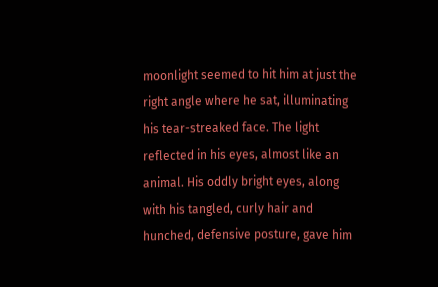moonlight seemed to hit him at just the right angle where he sat, illuminating his tear-streaked face. The light reflected in his eyes, almost like an animal. His oddly bright eyes, along with his tangled, curly hair and hunched, defensive posture, gave him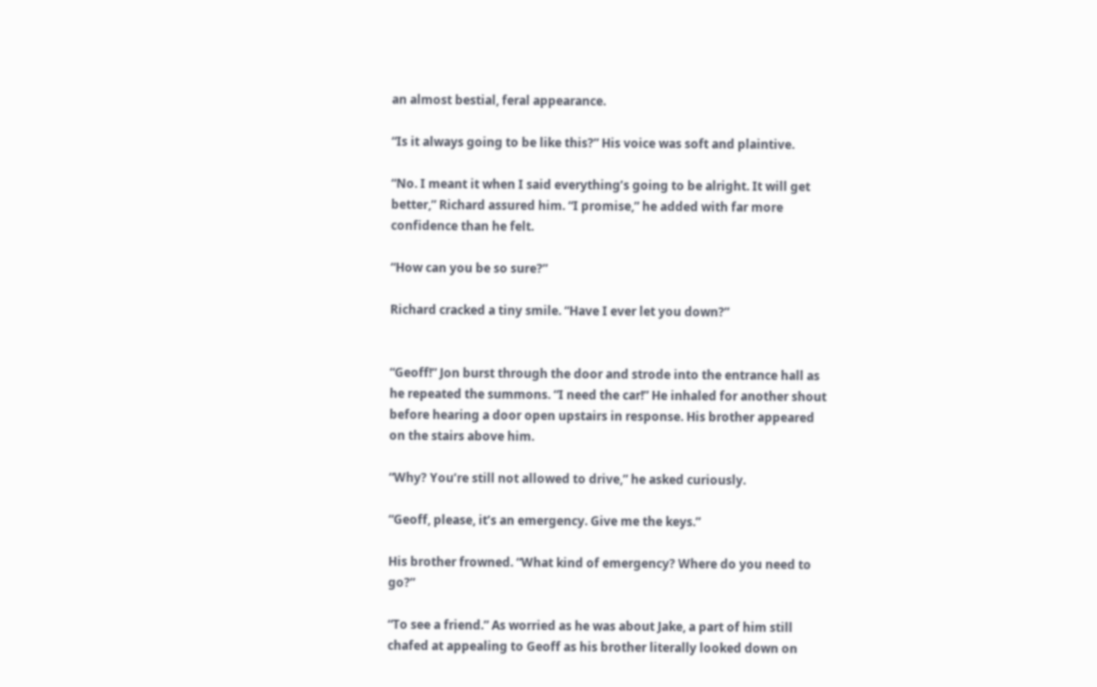an almost bestial, feral appearance.

“Is it always going to be like this?” His voice was soft and plaintive.

“No. I meant it when I said everything’s going to be alright. It will get better,” Richard assured him. “I promise,” he added with far more confidence than he felt.

“How can you be so sure?”

Richard cracked a tiny smile. “Have I ever let you down?”


“Geoff!” Jon burst through the door and strode into the entrance hall as he repeated the summons. “I need the car!” He inhaled for another shout before hearing a door open upstairs in response. His brother appeared on the stairs above him.

“Why? You’re still not allowed to drive,” he asked curiously.

“Geoff, please, it’s an emergency. Give me the keys.”

His brother frowned. “What kind of emergency? Where do you need to go?”

“To see a friend.” As worried as he was about Jake, a part of him still chafed at appealing to Geoff as his brother literally looked down on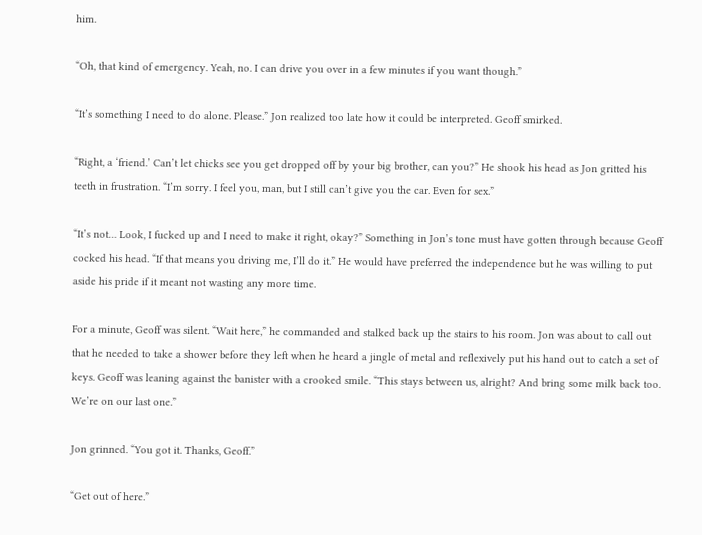him.

“Oh, that kind of emergency. Yeah, no. I can drive you over in a few minutes if you want though.”

“It’s something I need to do alone. Please.” Jon realized too late how it could be interpreted. Geoff smirked.

“Right, a ‘friend.’ Can’t let chicks see you get dropped off by your big brother, can you?” He shook his head as Jon gritted his teeth in frustration. “I’m sorry. I feel you, man, but I still can’t give you the car. Even for sex.”

“It’s not… Look, I fucked up and I need to make it right, okay?” Something in Jon’s tone must have gotten through because Geoff cocked his head. “If that means you driving me, I’ll do it.” He would have preferred the independence but he was willing to put aside his pride if it meant not wasting any more time.

For a minute, Geoff was silent. “Wait here,” he commanded and stalked back up the stairs to his room. Jon was about to call out that he needed to take a shower before they left when he heard a jingle of metal and reflexively put his hand out to catch a set of keys. Geoff was leaning against the banister with a crooked smile. “This stays between us, alright? And bring some milk back too. We’re on our last one.”

Jon grinned. “You got it. Thanks, Geoff.”

“Get out of here.”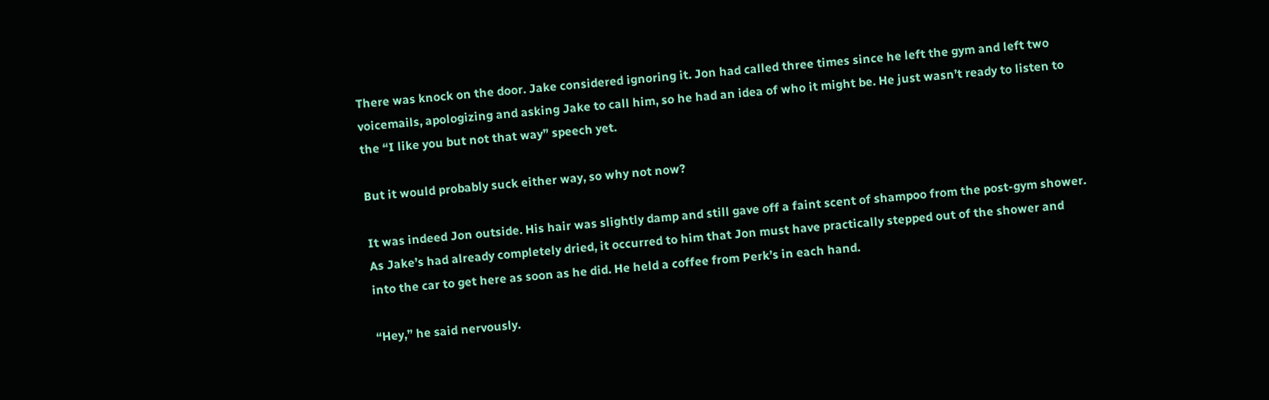There was knock on the door. Jake considered ignoring it. Jon had called three times since he left the gym and left two voicemails, apologizing and asking Jake to call him, so he had an idea of who it might be. He just wasn’t ready to listen to the “I like you but not that way” speech yet.

But it would probably suck either way, so why not now?

It was indeed Jon outside. His hair was slightly damp and still gave off a faint scent of shampoo from the post-gym shower. As Jake’s had already completely dried, it occurred to him that Jon must have practically stepped out of the shower and into the car to get here as soon as he did. He held a coffee from Perk’s in each hand.

“Hey,” he said nervously.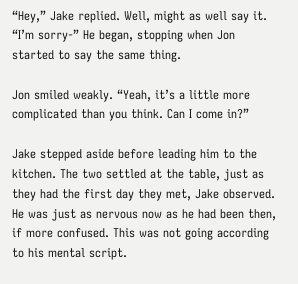“Hey,” Jake replied. Well, might as well say it. “I’m sorry-” He began, stopping when Jon started to say the same thing.

Jon smiled weakly. “Yeah, it’s a little more complicated than you think. Can I come in?”

Jake stepped aside before leading him to the kitchen. The two settled at the table, just as they had the first day they met, Jake observed. He was just as nervous now as he had been then, if more confused. This was not going according to his mental script.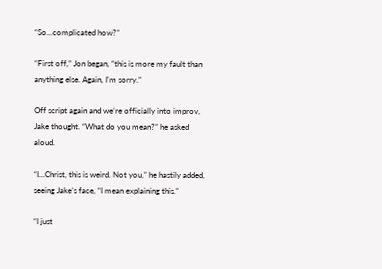“So...complicated how?”

“First off,” Jon began, “this is more my fault than anything else. Again, I’m sorry.”

Off script again and we’re officially into improv, Jake thought. “What do you mean?” he asked aloud.

“I...Christ, this is weird. Not you,” he hastily added, seeing Jake’s face, “I mean explaining this.”

“I just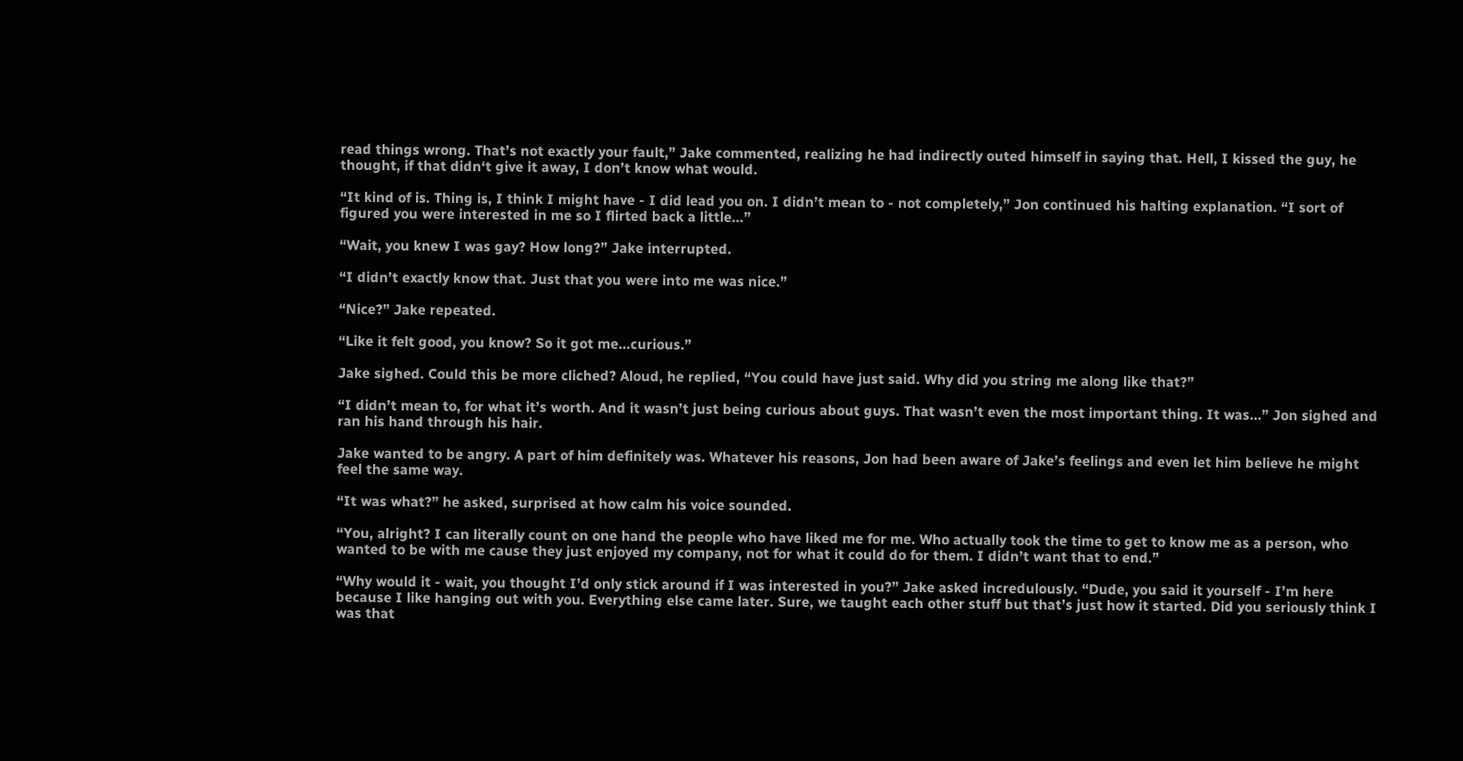read things wrong. That’s not exactly your fault,” Jake commented, realizing he had indirectly outed himself in saying that. Hell, I kissed the guy, he thought, if that didn‘t give it away, I don’t know what would.

“It kind of is. Thing is, I think I might have - I did lead you on. I didn’t mean to - not completely,” Jon continued his halting explanation. “I sort of figured you were interested in me so I flirted back a little…”

“Wait, you knew I was gay? How long?” Jake interrupted.

“I didn’t exactly know that. Just that you were into me was nice.”

“Nice?” Jake repeated.

“Like it felt good, you know? So it got me...curious.”

Jake sighed. Could this be more cliched? Aloud, he replied, “You could have just said. Why did you string me along like that?”

“I didn’t mean to, for what it’s worth. And it wasn’t just being curious about guys. That wasn’t even the most important thing. It was...” Jon sighed and ran his hand through his hair.

Jake wanted to be angry. A part of him definitely was. Whatever his reasons, Jon had been aware of Jake’s feelings and even let him believe he might feel the same way.

“It was what?” he asked, surprised at how calm his voice sounded.

“You, alright? I can literally count on one hand the people who have liked me for me. Who actually took the time to get to know me as a person, who wanted to be with me cause they just enjoyed my company, not for what it could do for them. I didn’t want that to end.”

“Why would it - wait, you thought I’d only stick around if I was interested in you?” Jake asked incredulously. “Dude, you said it yourself - I’m here because I like hanging out with you. Everything else came later. Sure, we taught each other stuff but that’s just how it started. Did you seriously think I was that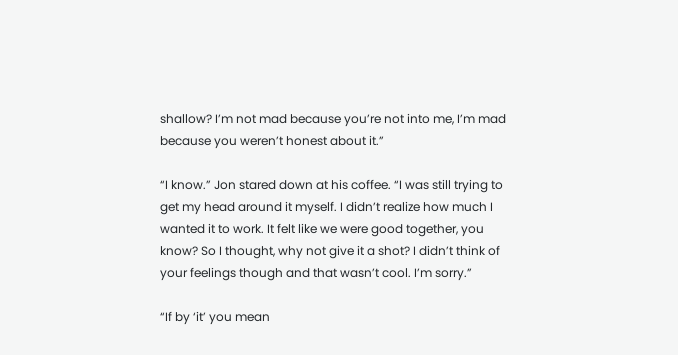shallow? I’m not mad because you’re not into me, I’m mad because you weren’t honest about it.”

“I know.” Jon stared down at his coffee. “I was still trying to get my head around it myself. I didn’t realize how much I wanted it to work. It felt like we were good together, you know? So I thought, why not give it a shot? I didn’t think of your feelings though and that wasn’t cool. I’m sorry.”

“If by ‘it’ you mean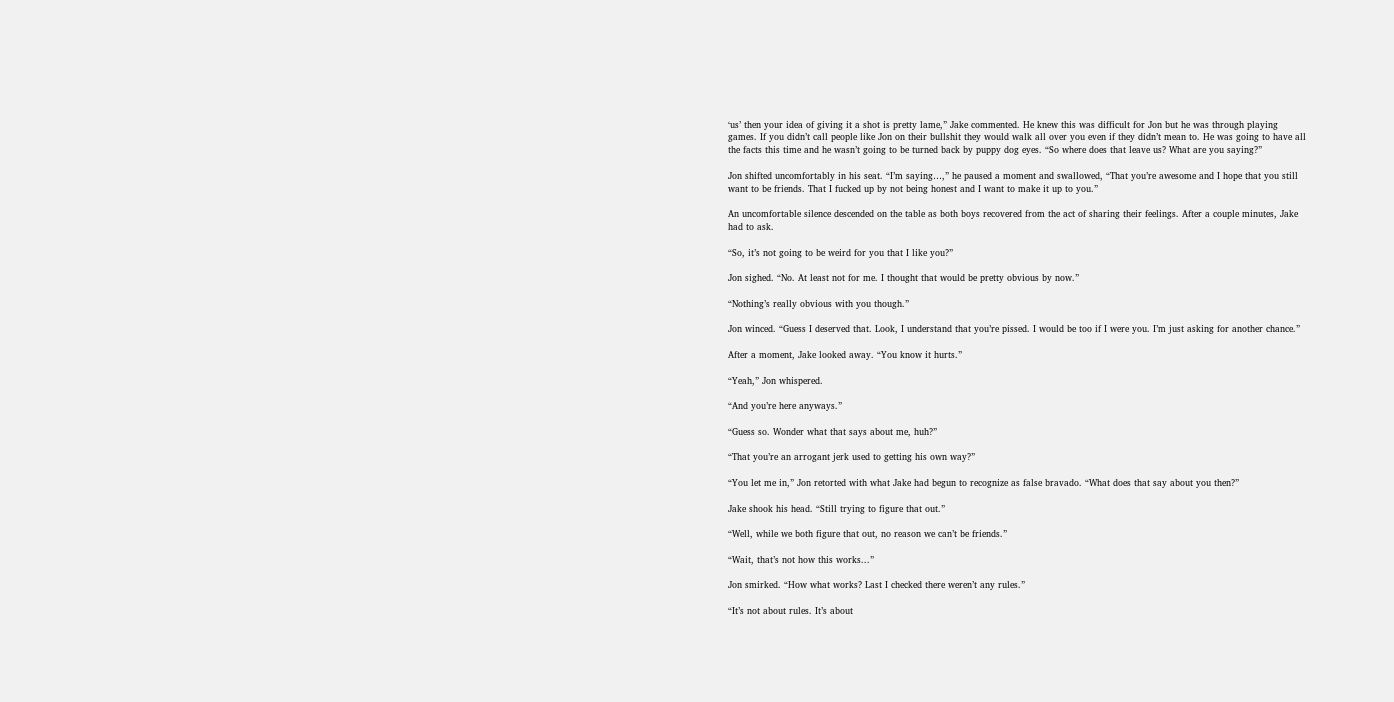‘us’ then your idea of giving it a shot is pretty lame,” Jake commented. He knew this was difficult for Jon but he was through playing games. If you didn’t call people like Jon on their bullshit they would walk all over you even if they didn’t mean to. He was going to have all the facts this time and he wasn’t going to be turned back by puppy dog eyes. “So where does that leave us? What are you saying?”

Jon shifted uncomfortably in his seat. “I’m saying…,” he paused a moment and swallowed, “That you’re awesome and I hope that you still want to be friends. That I fucked up by not being honest and I want to make it up to you.”

An uncomfortable silence descended on the table as both boys recovered from the act of sharing their feelings. After a couple minutes, Jake had to ask.

“So, it’s not going to be weird for you that I like you?”

Jon sighed. “No. At least not for me. I thought that would be pretty obvious by now.”

“Nothing’s really obvious with you though.”

Jon winced. “Guess I deserved that. Look, I understand that you’re pissed. I would be too if I were you. I’m just asking for another chance.”

After a moment, Jake looked away. “You know it hurts.”

“Yeah,” Jon whispered.

“And you’re here anyways.”

“Guess so. Wonder what that says about me, huh?”

“That you’re an arrogant jerk used to getting his own way?”

“You let me in,” Jon retorted with what Jake had begun to recognize as false bravado. “What does that say about you then?”

Jake shook his head. “Still trying to figure that out.”

“Well, while we both figure that out, no reason we can’t be friends.”

“Wait, that’s not how this works...”

Jon smirked. “How what works? Last I checked there weren’t any rules.”

“It’s not about rules. It’s about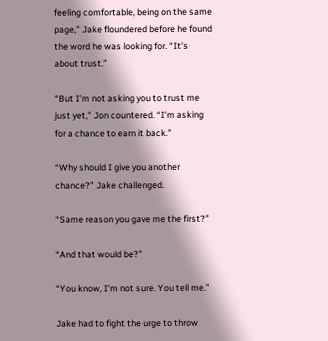feeling comfortable, being on the same page,” Jake floundered before he found the word he was looking for. “It’s about trust.”

“But I’m not asking you to trust me just yet,” Jon countered. “I’m asking for a chance to earn it back.”

“Why should I give you another chance?” Jake challenged.

“Same reason you gave me the first?”

“And that would be?”

“You know, I’m not sure. You tell me.”

Jake had to fight the urge to throw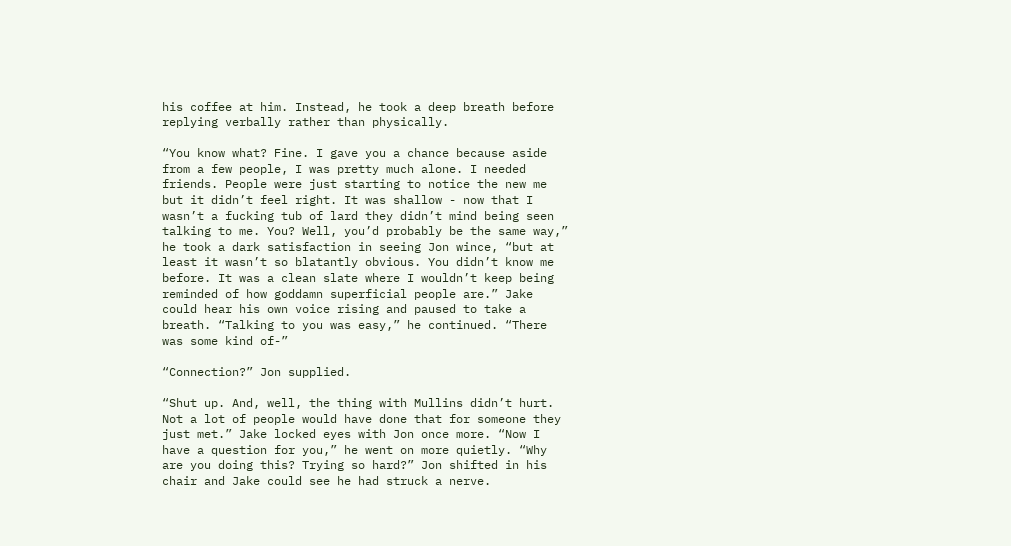his coffee at him. Instead, he took a deep breath before replying verbally rather than physically.

“You know what? Fine. I gave you a chance because aside from a few people, I was pretty much alone. I needed friends. People were just starting to notice the new me but it didn’t feel right. It was shallow - now that I wasn’t a fucking tub of lard they didn’t mind being seen talking to me. You? Well, you’d probably be the same way,” he took a dark satisfaction in seeing Jon wince, “but at least it wasn’t so blatantly obvious. You didn’t know me before. It was a clean slate where I wouldn’t keep being reminded of how goddamn superficial people are.” Jake could hear his own voice rising and paused to take a breath. “Talking to you was easy,” he continued. “There was some kind of-”

“Connection?” Jon supplied.

“Shut up. And, well, the thing with Mullins didn’t hurt. Not a lot of people would have done that for someone they just met.” Jake locked eyes with Jon once more. “Now I have a question for you,” he went on more quietly. “Why are you doing this? Trying so hard?” Jon shifted in his chair and Jake could see he had struck a nerve.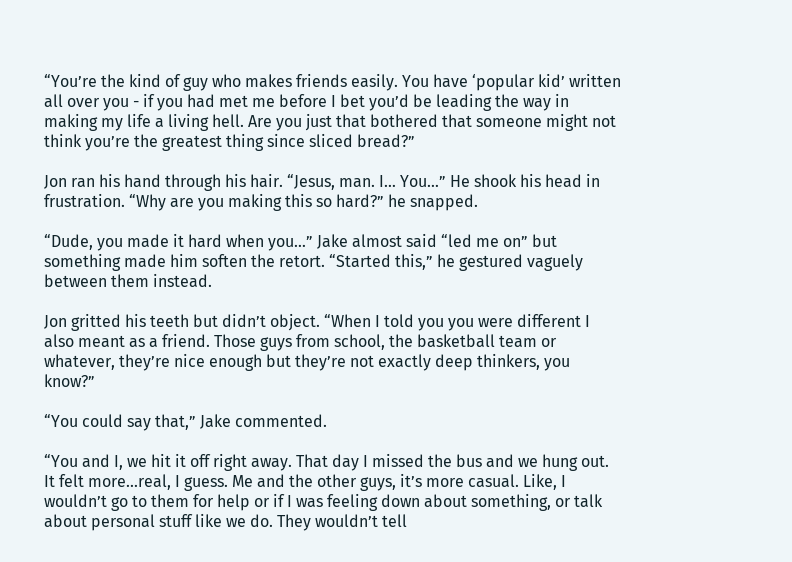“You’re the kind of guy who makes friends easily. You have ‘popular kid’ written all over you - if you had met me before I bet you’d be leading the way in making my life a living hell. Are you just that bothered that someone might not think you’re the greatest thing since sliced bread?”

Jon ran his hand through his hair. “Jesus, man. I… You…” He shook his head in frustration. “Why are you making this so hard?” he snapped.

“Dude, you made it hard when you…” Jake almost said “led me on” but something made him soften the retort. “Started this,” he gestured vaguely between them instead.

Jon gritted his teeth but didn’t object. “When I told you you were different I also meant as a friend. Those guys from school, the basketball team or whatever, they’re nice enough but they’re not exactly deep thinkers, you know?”

“You could say that,” Jake commented.

“You and I, we hit it off right away. That day I missed the bus and we hung out. It felt more...real, I guess. Me and the other guys, it’s more casual. Like, I wouldn’t go to them for help or if I was feeling down about something, or talk about personal stuff like we do. They wouldn’t tell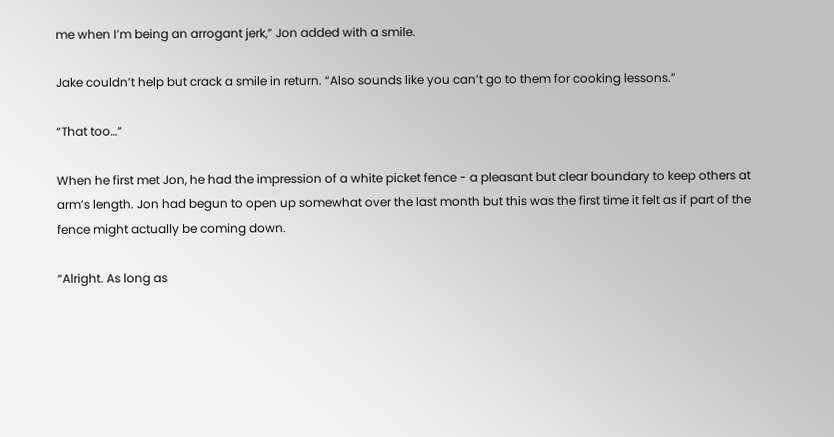me when I’m being an arrogant jerk,” Jon added with a smile.

Jake couldn’t help but crack a smile in return. “Also sounds like you can’t go to them for cooking lessons.”

“That too…”

When he first met Jon, he had the impression of a white picket fence - a pleasant but clear boundary to keep others at arm’s length. Jon had begun to open up somewhat over the last month but this was the first time it felt as if part of the fence might actually be coming down.

“Alright. As long as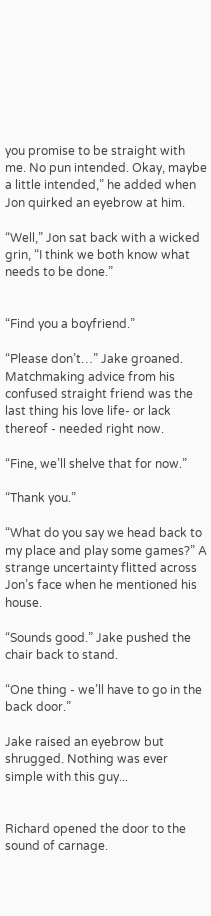you promise to be straight with me. No pun intended. Okay, maybe a little intended,” he added when Jon quirked an eyebrow at him.

“Well,” Jon sat back with a wicked grin, “I think we both know what needs to be done.”


“Find you a boyfriend.”

“Please don’t…” Jake groaned. Matchmaking advice from his confused straight friend was the last thing his love life- or lack thereof - needed right now.

“Fine, we’ll shelve that for now.”

“Thank you.”

“What do you say we head back to my place and play some games?” A strange uncertainty flitted across Jon’s face when he mentioned his house.

“Sounds good.” Jake pushed the chair back to stand.

“One thing - we’ll have to go in the back door.”

Jake raised an eyebrow but shrugged. Nothing was ever simple with this guy...


Richard opened the door to the sound of carnage.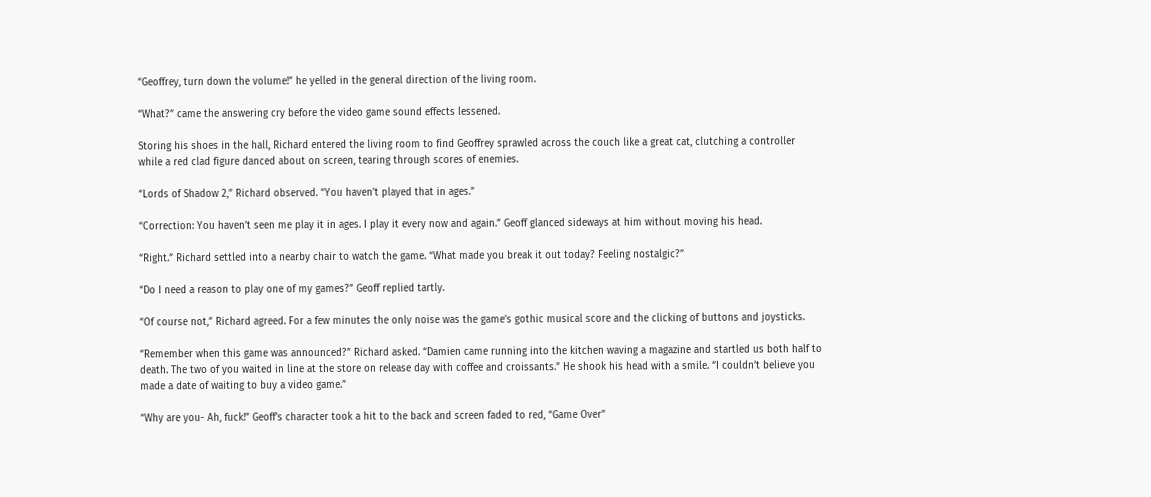“Geoffrey, turn down the volume!” he yelled in the general direction of the living room.

“What?” came the answering cry before the video game sound effects lessened.

Storing his shoes in the hall, Richard entered the living room to find Geoffrey sprawled across the couch like a great cat, clutching a controller while a red clad figure danced about on screen, tearing through scores of enemies.

“Lords of Shadow 2,” Richard observed. “You haven’t played that in ages.”

“Correction: You haven’t seen me play it in ages. I play it every now and again.” Geoff glanced sideways at him without moving his head.

“Right.” Richard settled into a nearby chair to watch the game. “What made you break it out today? Feeling nostalgic?”

“Do I need a reason to play one of my games?” Geoff replied tartly.

“Of course not,” Richard agreed. For a few minutes the only noise was the game’s gothic musical score and the clicking of buttons and joysticks.

“Remember when this game was announced?” Richard asked. “Damien came running into the kitchen waving a magazine and startled us both half to death. The two of you waited in line at the store on release day with coffee and croissants.” He shook his head with a smile. “I couldn’t believe you made a date of waiting to buy a video game.”

“Why are you- Ah, fuck!” Geoff’s character took a hit to the back and screen faded to red, “Game Over”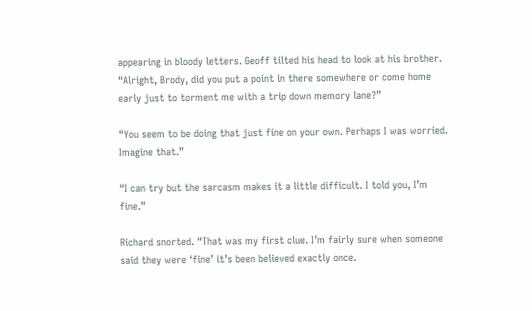appearing in bloody letters. Geoff tilted his head to look at his brother. “Alright, Brody, did you put a point in there somewhere or come home early just to torment me with a trip down memory lane?”

“You seem to be doing that just fine on your own. Perhaps I was worried. Imagine that.”

“I can try but the sarcasm makes it a little difficult. I told you, I’m fine.”

Richard snorted. “That was my first clue. I’m fairly sure when someone said they were ‘fine’ it’s been believed exactly once.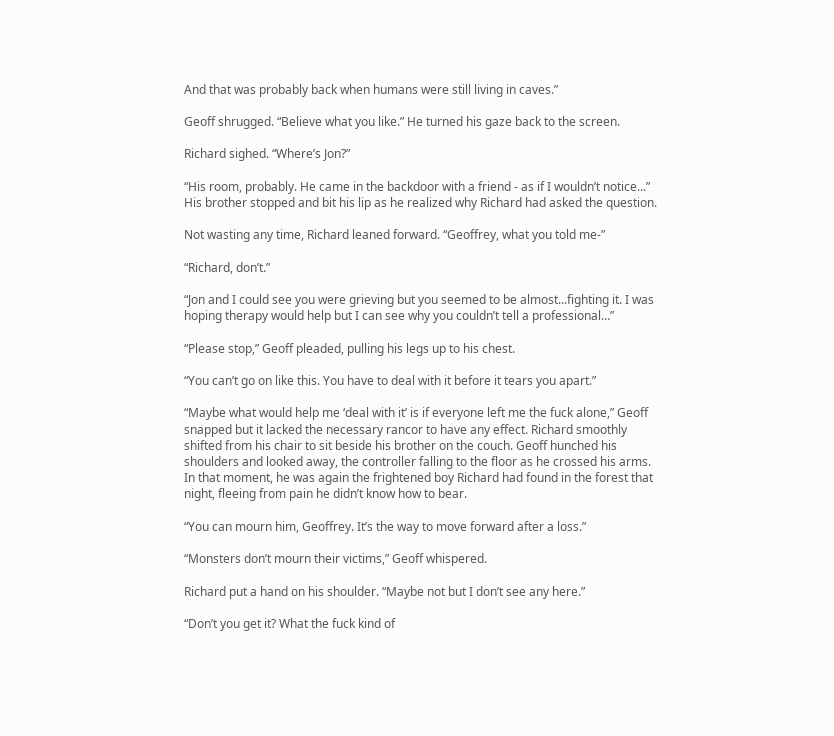And that was probably back when humans were still living in caves.”

Geoff shrugged. “Believe what you like.” He turned his gaze back to the screen.

Richard sighed. “Where’s Jon?”

“His room, probably. He came in the backdoor with a friend - as if I wouldn’t notice...” His brother stopped and bit his lip as he realized why Richard had asked the question.

Not wasting any time, Richard leaned forward. “Geoffrey, what you told me-”

“Richard, don’t.”

“Jon and I could see you were grieving but you seemed to be almost...fighting it. I was hoping therapy would help but I can see why you couldn’t tell a professional…”

“Please stop,” Geoff pleaded, pulling his legs up to his chest.

“You can’t go on like this. You have to deal with it before it tears you apart.”

“Maybe what would help me ‘deal with it’ is if everyone left me the fuck alone,” Geoff snapped but it lacked the necessary rancor to have any effect. Richard smoothly shifted from his chair to sit beside his brother on the couch. Geoff hunched his shoulders and looked away, the controller falling to the floor as he crossed his arms. In that moment, he was again the frightened boy Richard had found in the forest that night, fleeing from pain he didn’t know how to bear.

“You can mourn him, Geoffrey. It’s the way to move forward after a loss.”

“Monsters don’t mourn their victims,” Geoff whispered.

Richard put a hand on his shoulder. “Maybe not but I don’t see any here.”

“Don’t you get it? What the fuck kind of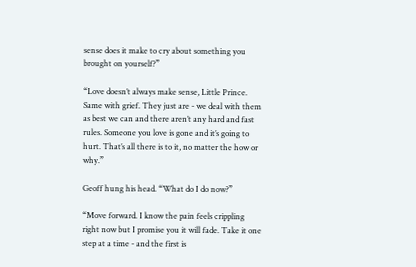sense does it make to cry about something you brought on yourself?”

“Love doesn’t always make sense, Little Prince. Same with grief. They just are - we deal with them as best we can and there aren’t any hard and fast rules. Someone you love is gone and it’s going to hurt. That’s all there is to it, no matter the how or why.”

Geoff hung his head. “What do I do now?”

“Move forward. I know the pain feels crippling right now but I promise you it will fade. Take it one step at a time - and the first is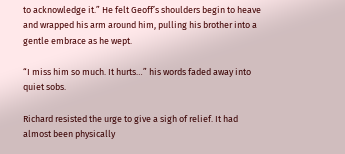to acknowledge it.” He felt Geoff’s shoulders begin to heave and wrapped his arm around him, pulling his brother into a gentle embrace as he wept.

“I miss him so much. It hurts…” his words faded away into quiet sobs.

Richard resisted the urge to give a sigh of relief. It had almost been physically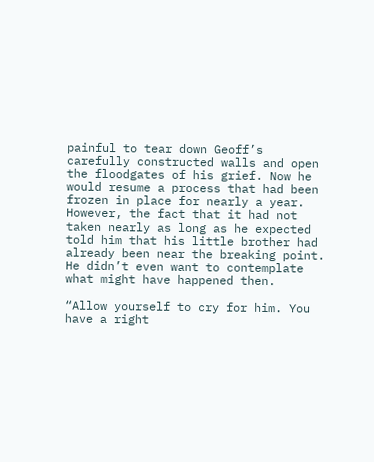painful to tear down Geoff’s carefully constructed walls and open the floodgates of his grief. Now he would resume a process that had been frozen in place for nearly a year. However, the fact that it had not taken nearly as long as he expected told him that his little brother had already been near the breaking point. He didn’t even want to contemplate what might have happened then.

“Allow yourself to cry for him. You have a right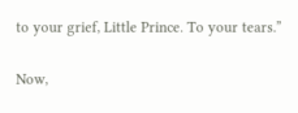to your grief, Little Prince. To your tears.”

Now,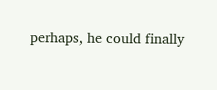perhaps, he could finally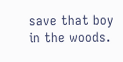save that boy in the woods.